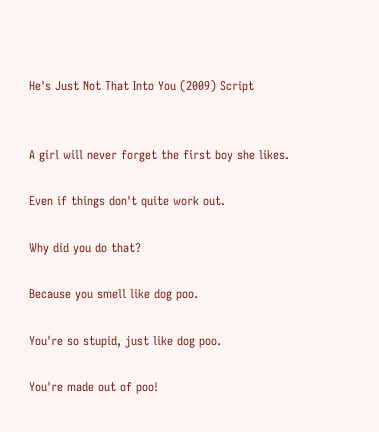He's Just Not That Into You (2009) Script


A girl will never forget the first boy she likes.

Even if things don't quite work out.

Why did you do that?

Because you smell like dog poo.

You're so stupid, just like dog poo.

You're made out of poo!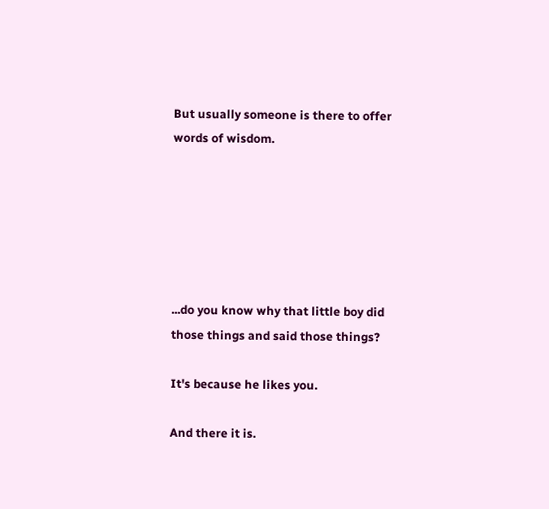But usually someone is there to offer words of wisdom.






...do you know why that little boy did those things and said those things?

It's because he likes you.

And there it is.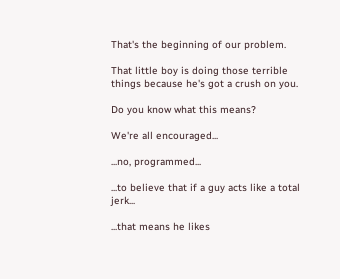That's the beginning of our problem.

That little boy is doing those terrible things because he's got a crush on you.

Do you know what this means?

We're all encouraged...

...no, programmed...

...to believe that if a guy acts like a total jerk...

...that means he likes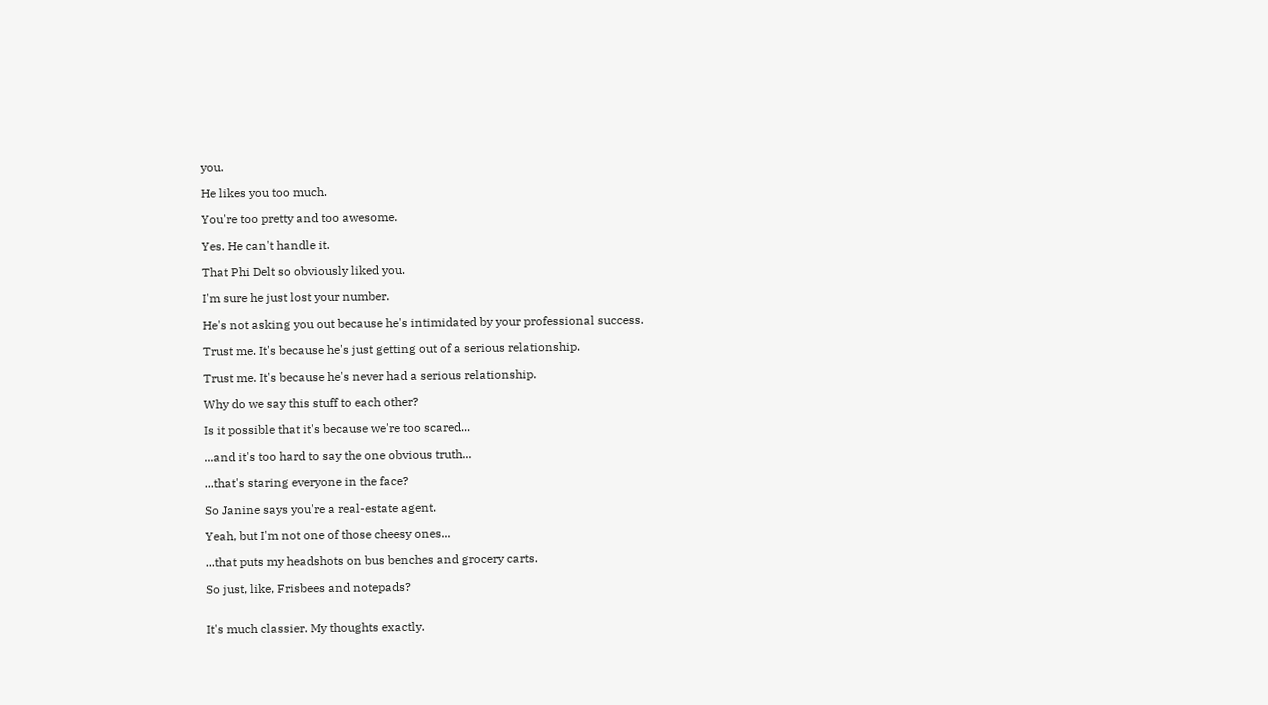you.

He likes you too much.

You're too pretty and too awesome.

Yes. He can't handle it.

That Phi Delt so obviously liked you.

I'm sure he just lost your number.

He's not asking you out because he's intimidated by your professional success.

Trust me. It's because he's just getting out of a serious relationship.

Trust me. It's because he's never had a serious relationship.

Why do we say this stuff to each other?

Is it possible that it's because we're too scared...

...and it's too hard to say the one obvious truth...

...that's staring everyone in the face?

So Janine says you're a real-estate agent.

Yeah, but I'm not one of those cheesy ones...

...that puts my headshots on bus benches and grocery carts.

So just, like, Frisbees and notepads?


It's much classier. My thoughts exactly.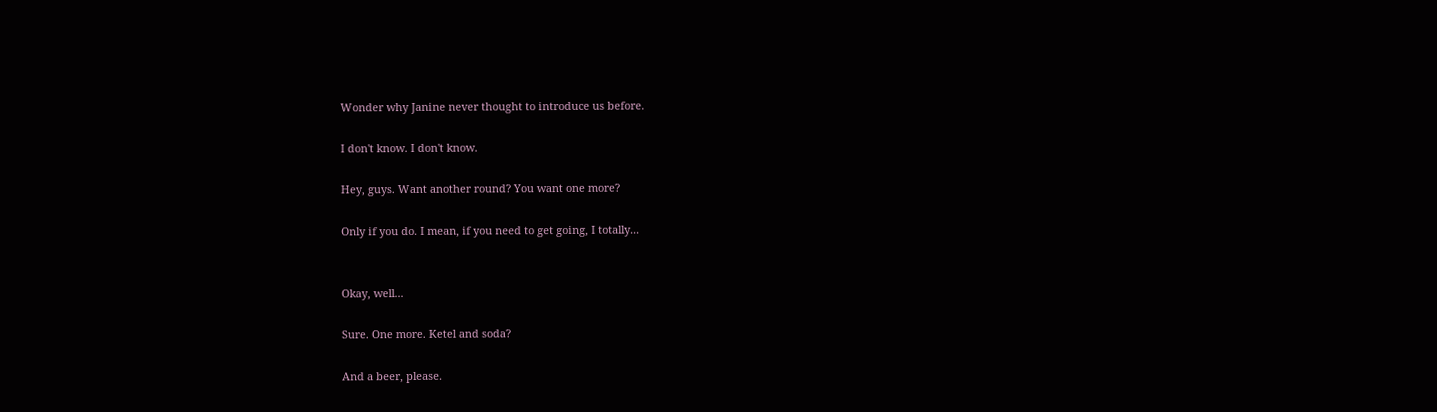Wonder why Janine never thought to introduce us before.

I don't know. I don't know.

Hey, guys. Want another round? You want one more?

Only if you do. I mean, if you need to get going, I totally...


Okay, well...

Sure. One more. Ketel and soda?

And a beer, please.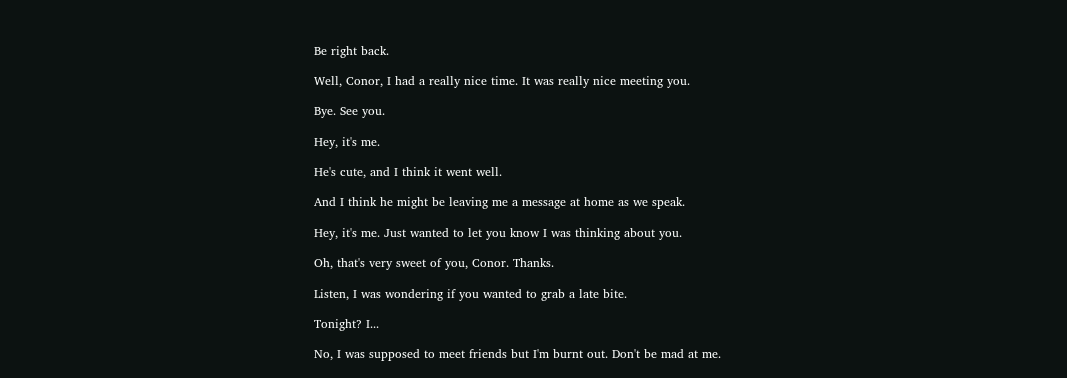Be right back.

Well, Conor, I had a really nice time. It was really nice meeting you.

Bye. See you.

Hey, it's me.

He's cute, and I think it went well.

And I think he might be leaving me a message at home as we speak.

Hey, it's me. Just wanted to let you know I was thinking about you.

Oh, that's very sweet of you, Conor. Thanks.

Listen, I was wondering if you wanted to grab a late bite.

Tonight? I...

No, I was supposed to meet friends but I'm burnt out. Don't be mad at me.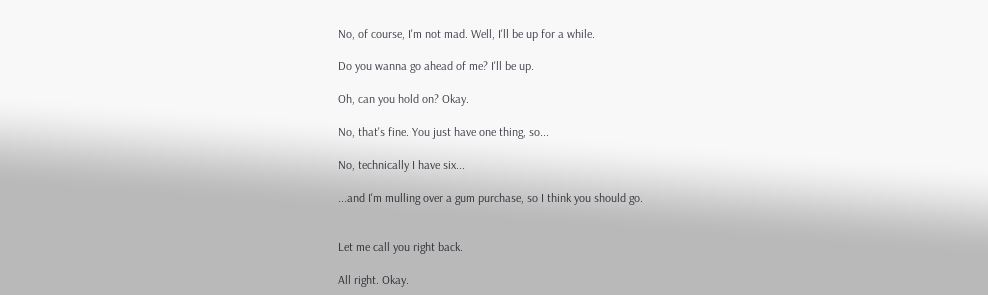No, of course, I'm not mad. Well, I'll be up for a while.

Do you wanna go ahead of me? I'll be up.

Oh, can you hold on? Okay.

No, that's fine. You just have one thing, so...

No, technically I have six...

...and I'm mulling over a gum purchase, so I think you should go.


Let me call you right back.

All right. Okay.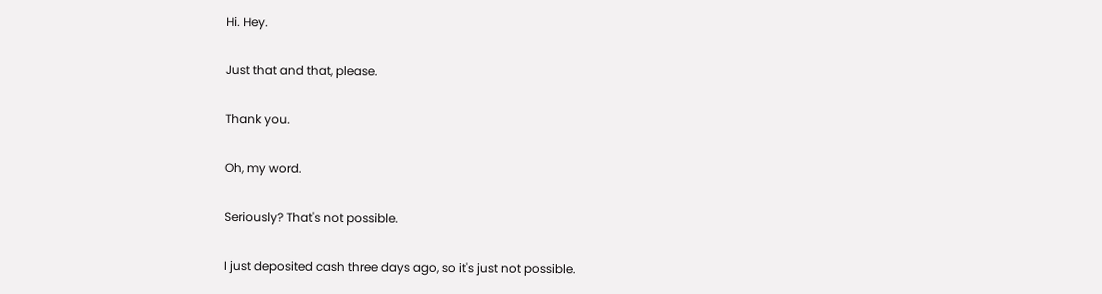Hi. Hey.

Just that and that, please.

Thank you.

Oh, my word.

Seriously? That's not possible.

I just deposited cash three days ago, so it's just not possible.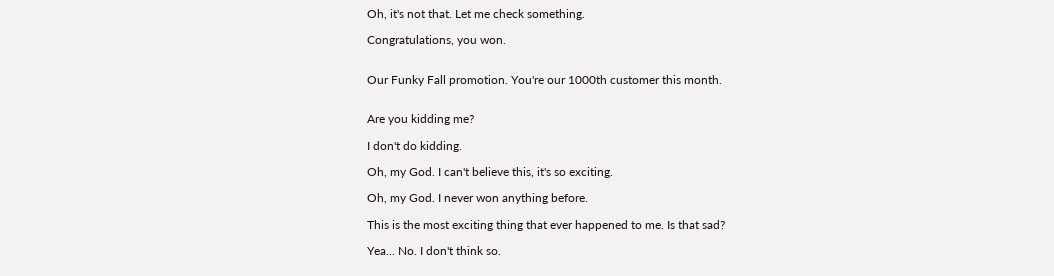Oh, it's not that. Let me check something.

Congratulations, you won.


Our Funky Fall promotion. You're our 1000th customer this month.


Are you kidding me?

I don't do kidding.

Oh, my God. I can't believe this, it's so exciting.

Oh, my God. I never won anything before.

This is the most exciting thing that ever happened to me. Is that sad?

Yea... No. I don't think so.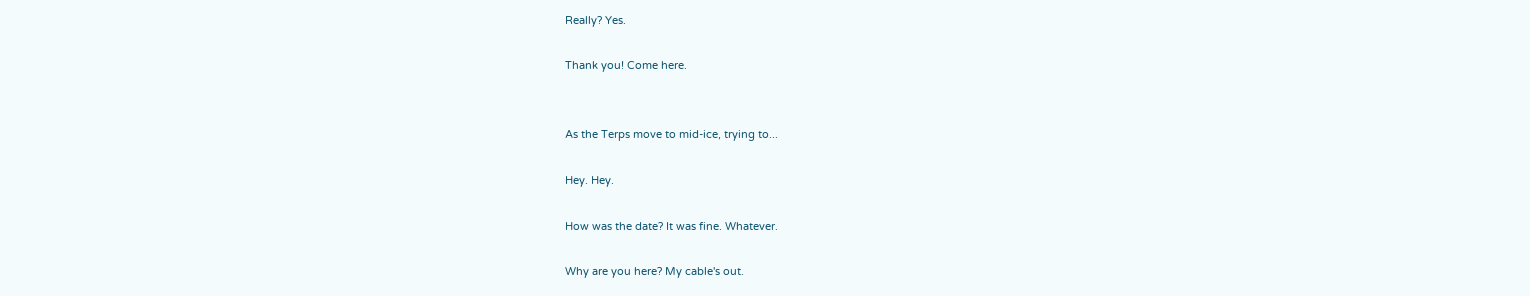Really? Yes.

Thank you! Come here.


As the Terps move to mid-ice, trying to...

Hey. Hey.

How was the date? It was fine. Whatever.

Why are you here? My cable's out.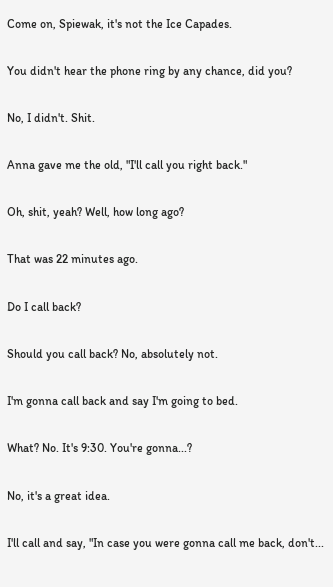Come on, Spiewak, it's not the Ice Capades.

You didn't hear the phone ring by any chance, did you?

No, I didn't. Shit.

Anna gave me the old, "I'll call you right back."

Oh, shit, yeah? Well, how long ago?

That was 22 minutes ago.

Do I call back?

Should you call back? No, absolutely not.

I'm gonna call back and say I'm going to bed.

What? No. It's 9:30. You're gonna...?

No, it's a great idea.

I'll call and say, "In case you were gonna call me back, don't...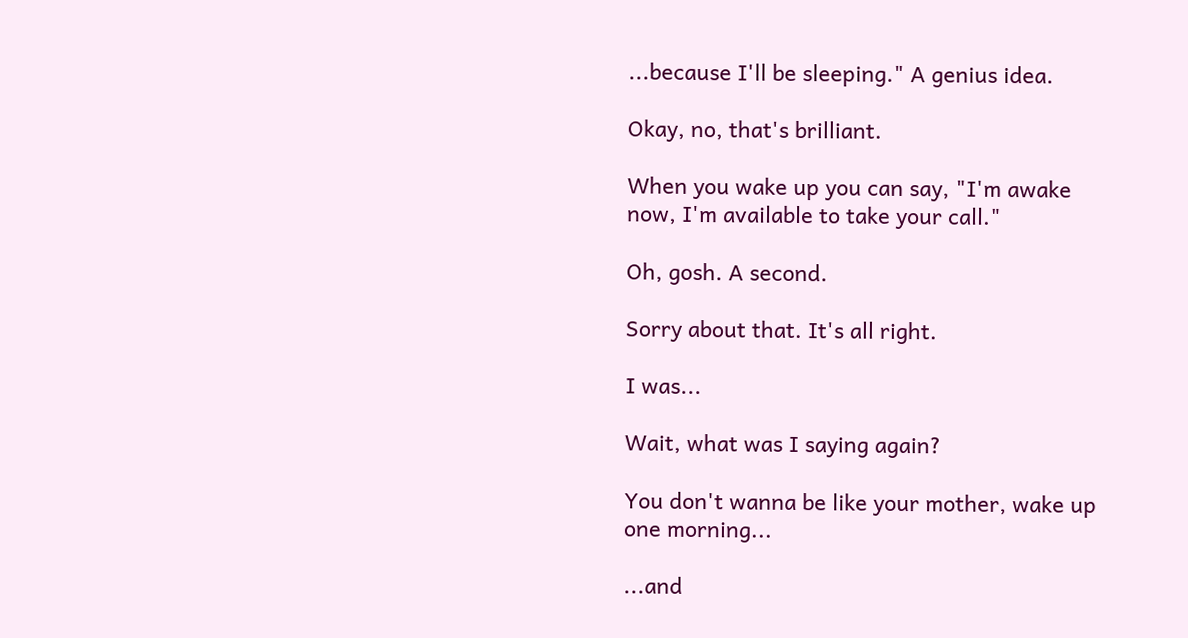...because I'll be sleeping." A genius idea.

Okay, no, that's brilliant.

When you wake up you can say, "I'm awake now, I'm available to take your call."

Oh, gosh. A second.

Sorry about that. It's all right.

I was...

Wait, what was I saying again?

You don't wanna be like your mother, wake up one morning...

...and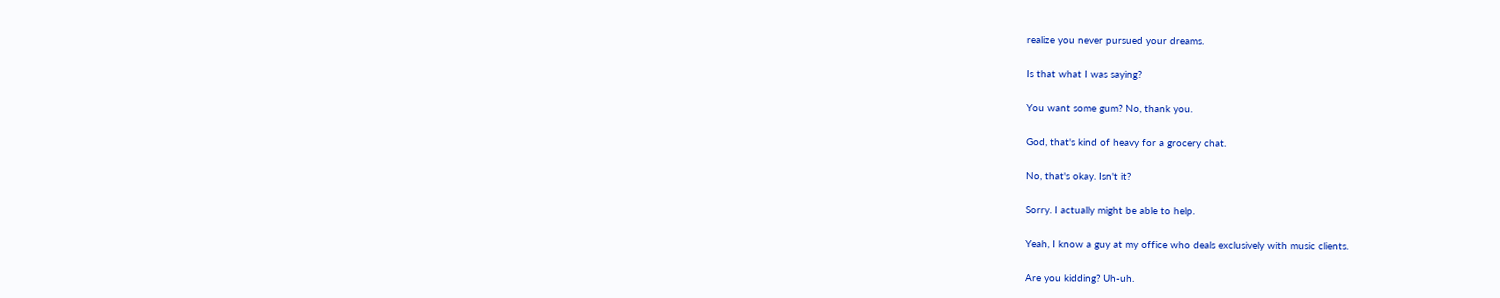realize you never pursued your dreams.

Is that what I was saying?

You want some gum? No, thank you.

God, that's kind of heavy for a grocery chat.

No, that's okay. Isn't it?

Sorry. I actually might be able to help.

Yeah, I know a guy at my office who deals exclusively with music clients.

Are you kidding? Uh-uh.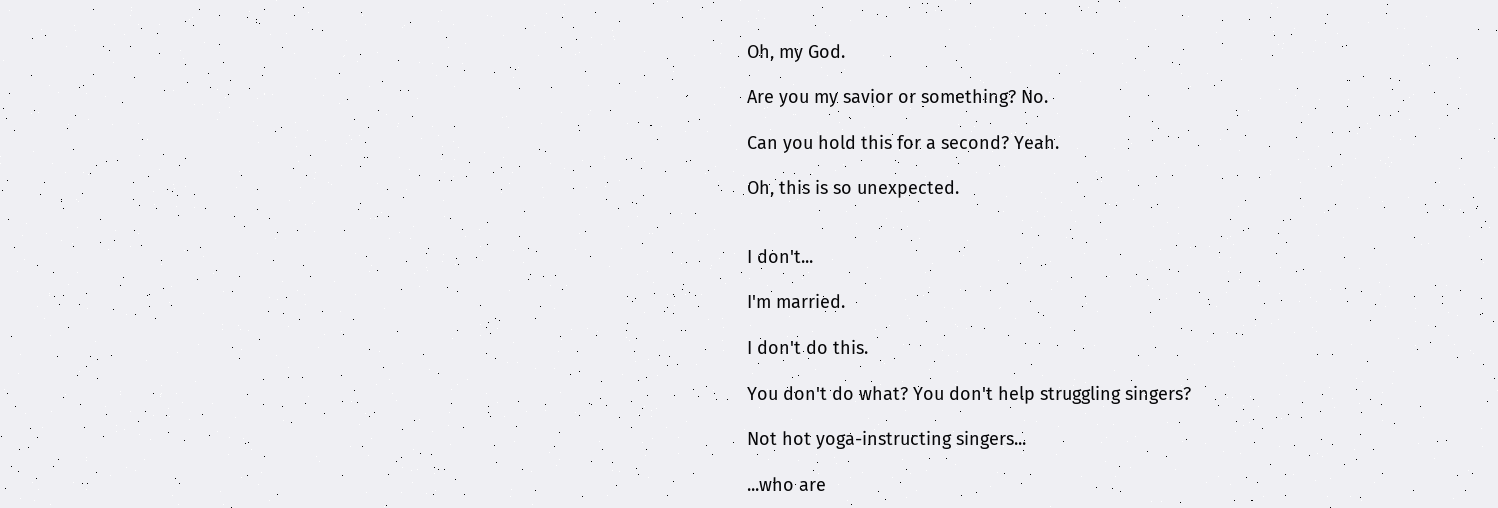Oh, my God.

Are you my savior or something? No.

Can you hold this for a second? Yeah.

Oh, this is so unexpected.


I don't...

I'm married.

I don't do this.

You don't do what? You don't help struggling singers?

Not hot yoga-instructing singers...

...who are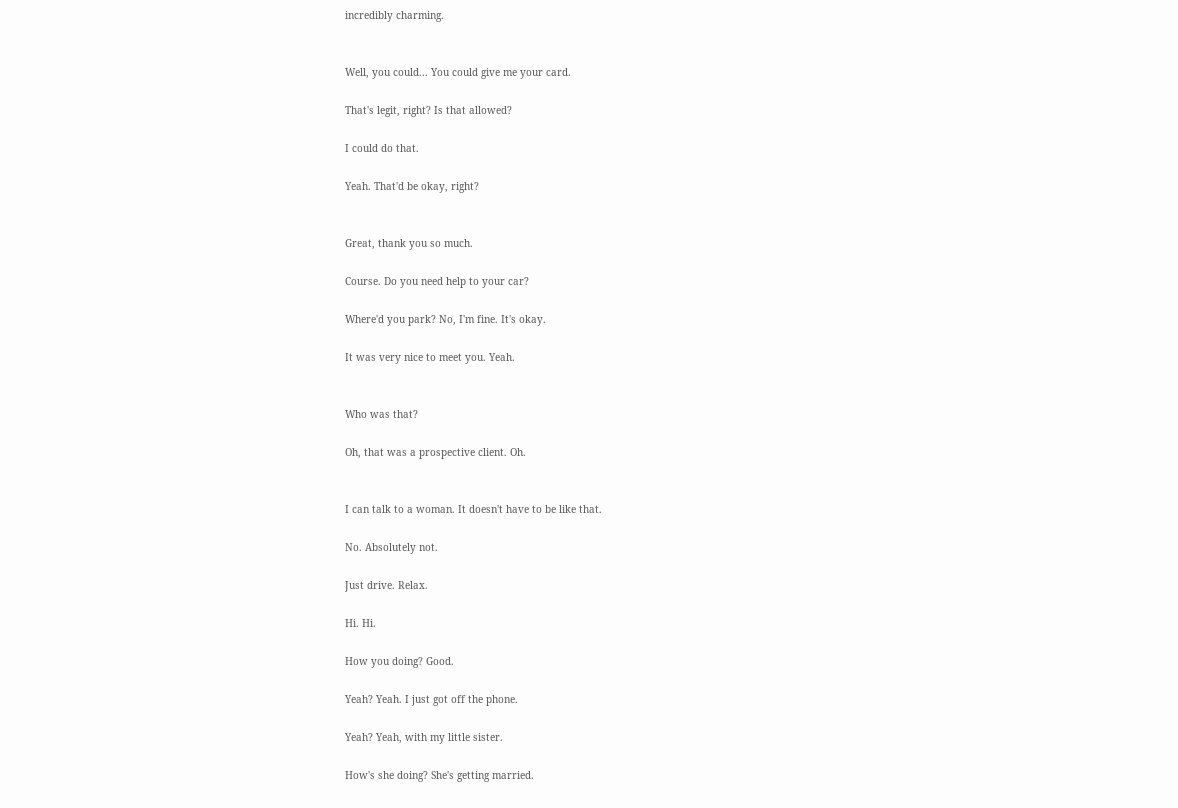incredibly charming.


Well, you could... You could give me your card.

That's legit, right? Is that allowed?

I could do that.

Yeah. That'd be okay, right?


Great, thank you so much.

Course. Do you need help to your car?

Where'd you park? No, I'm fine. It's okay.

It was very nice to meet you. Yeah.


Who was that?

Oh, that was a prospective client. Oh.


I can talk to a woman. It doesn't have to be like that.

No. Absolutely not.

Just drive. Relax.

Hi. Hi.

How you doing? Good.

Yeah? Yeah. I just got off the phone.

Yeah? Yeah, with my little sister.

How's she doing? She's getting married.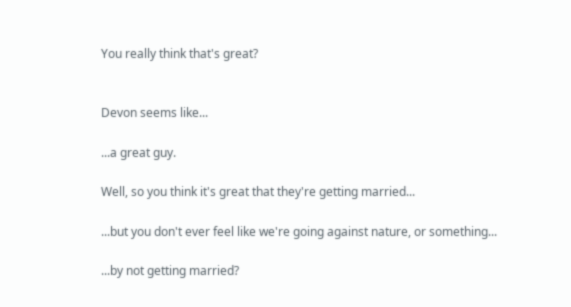You really think that's great?


Devon seems like...

...a great guy.

Well, so you think it's great that they're getting married...

...but you don't ever feel like we're going against nature, or something...

...by not getting married?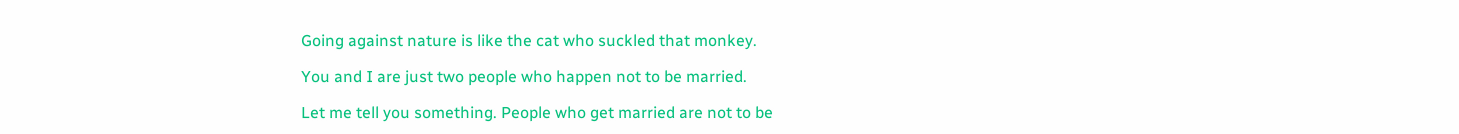Going against nature is like the cat who suckled that monkey.

You and I are just two people who happen not to be married.

Let me tell you something. People who get married are not to be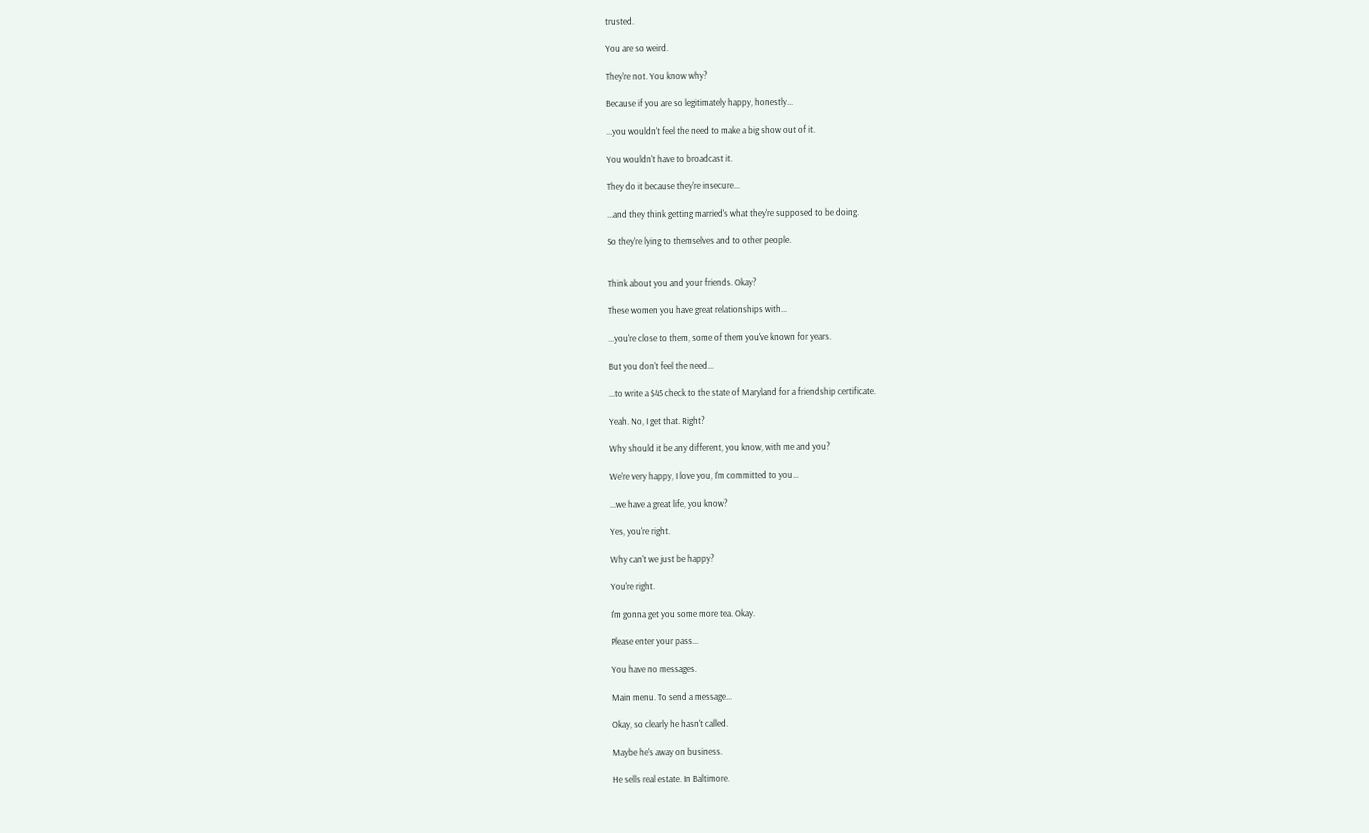trusted.

You are so weird.

They're not. You know why?

Because if you are so legitimately happy, honestly...

...you wouldn't feel the need to make a big show out of it.

You wouldn't have to broadcast it.

They do it because they're insecure...

...and they think getting married's what they're supposed to be doing.

So they're lying to themselves and to other people.


Think about you and your friends. Okay?

These women you have great relationships with...

...you're close to them, some of them you've known for years.

But you don't feel the need...

...to write a $45 check to the state of Maryland for a friendship certificate.

Yeah. No, I get that. Right?

Why should it be any different, you know, with me and you?

We're very happy, I love you, I'm committed to you...

...we have a great life, you know?

Yes, you're right.

Why can't we just be happy?

You're right.

I'm gonna get you some more tea. Okay.

Please enter your pass...

You have no messages.

Main menu. To send a message...

Okay, so clearly he hasn't called.

Maybe he's away on business.

He sells real estate. In Baltimore.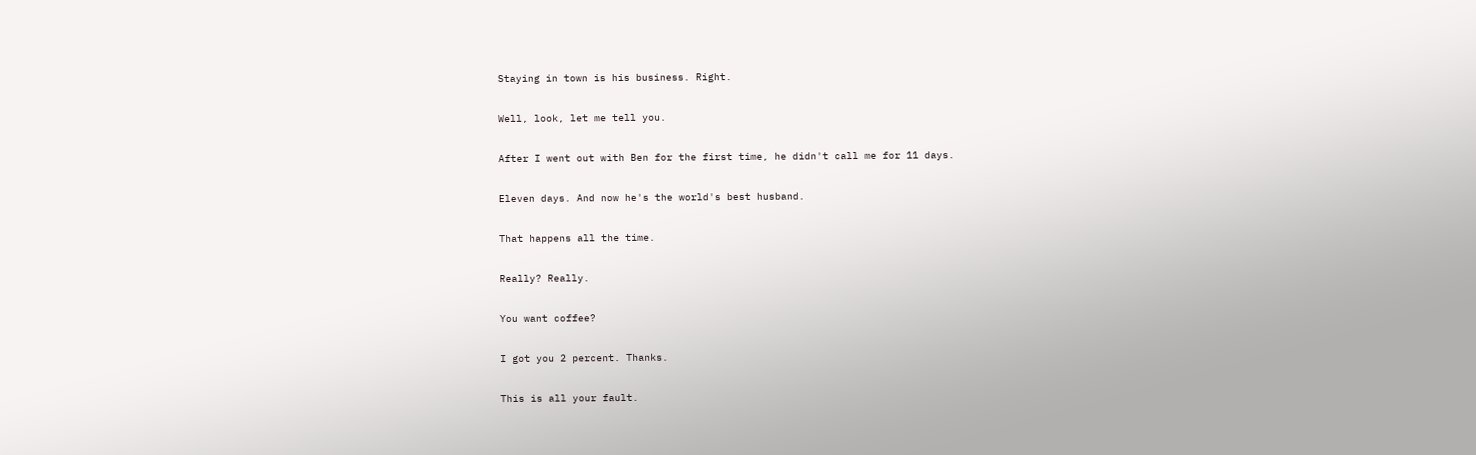Staying in town is his business. Right.

Well, look, let me tell you.

After I went out with Ben for the first time, he didn't call me for 11 days.

Eleven days. And now he's the world's best husband.

That happens all the time.

Really? Really.

You want coffee?

I got you 2 percent. Thanks.

This is all your fault.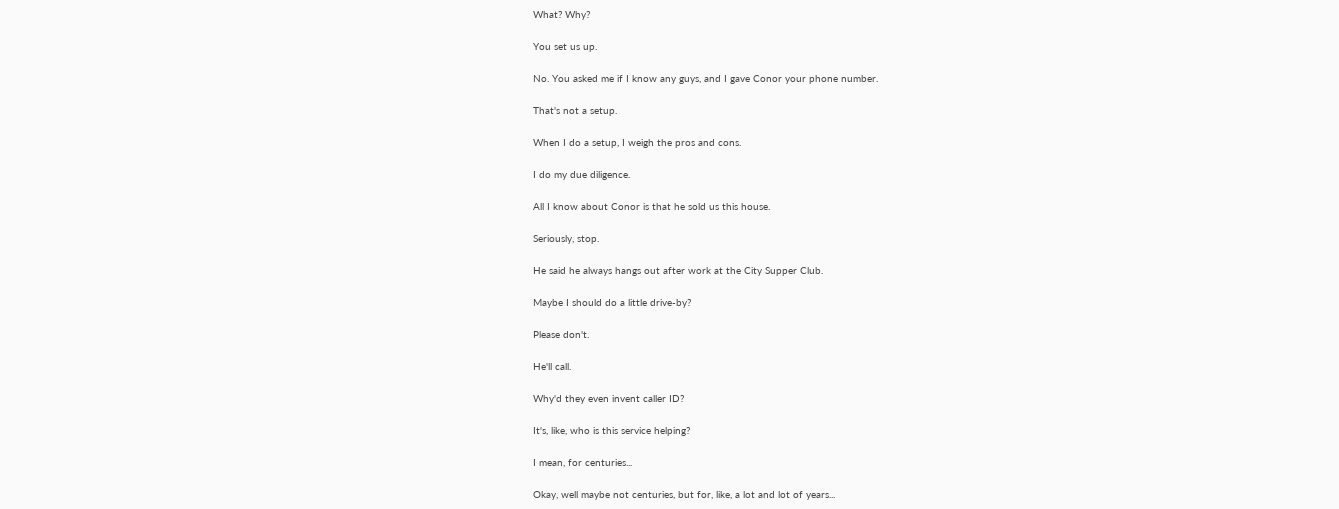What? Why?

You set us up.

No. You asked me if I know any guys, and I gave Conor your phone number.

That's not a setup.

When I do a setup, I weigh the pros and cons.

I do my due diligence.

All I know about Conor is that he sold us this house.

Seriously, stop.

He said he always hangs out after work at the City Supper Club.

Maybe I should do a little drive-by?

Please don't.

He'll call.

Why'd they even invent caller ID?

It's, like, who is this service helping?

I mean, for centuries...

Okay, well maybe not centuries, but for, like, a lot and lot of years...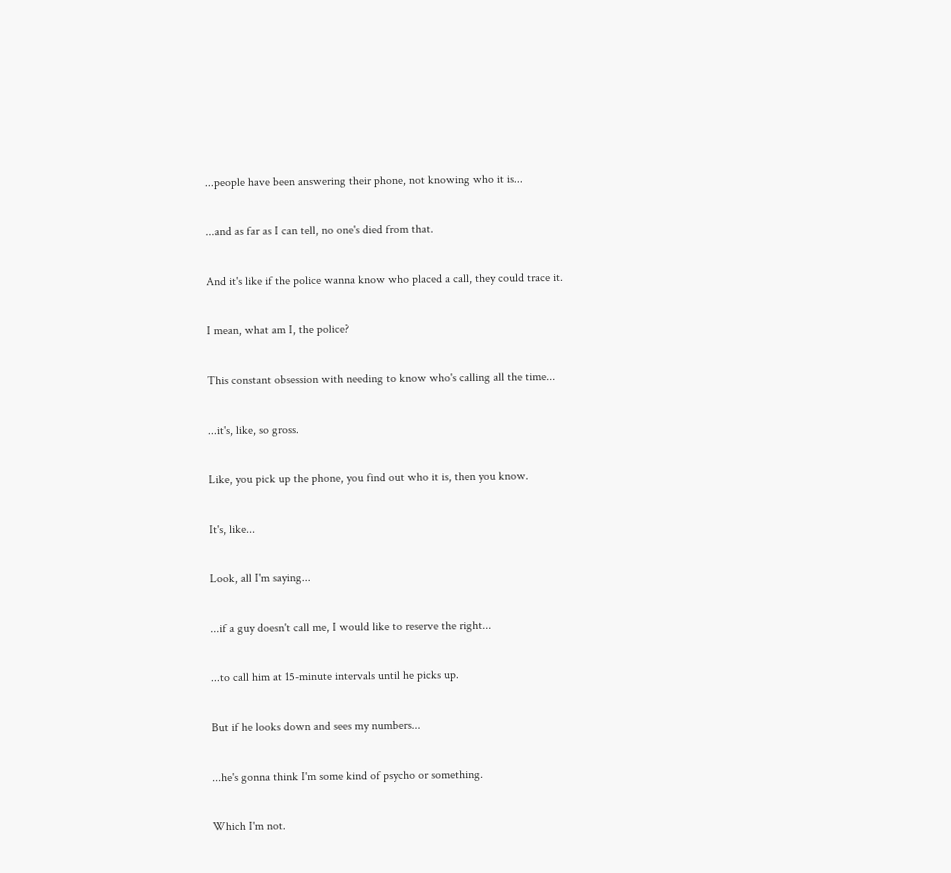...people have been answering their phone, not knowing who it is...

...and as far as I can tell, no one's died from that.

And it's like if the police wanna know who placed a call, they could trace it.

I mean, what am I, the police?

This constant obsession with needing to know who's calling all the time...

...it's, like, so gross.

Like, you pick up the phone, you find out who it is, then you know.

It's, like...

Look, all I'm saying...

...if a guy doesn't call me, I would like to reserve the right...

...to call him at 15-minute intervals until he picks up.

But if he looks down and sees my numbers...

...he's gonna think I'm some kind of psycho or something.

Which I'm not.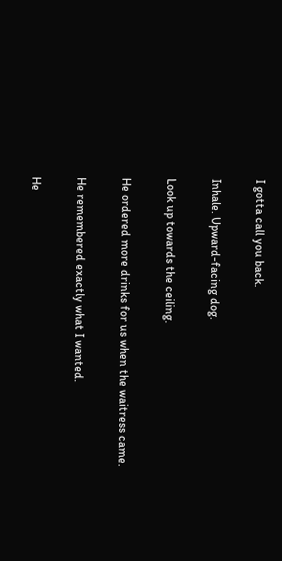I gotta call you back.

Inhale. Upward-facing dog.

Look up towards the ceiling.

He ordered more drinks for us when the waitress came.

He remembered exactly what I wanted.

He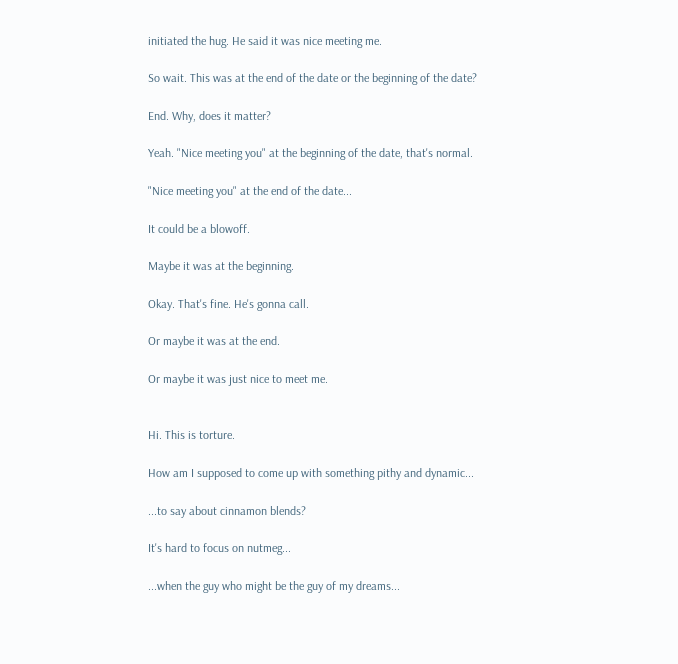initiated the hug. He said it was nice meeting me.

So wait. This was at the end of the date or the beginning of the date?

End. Why, does it matter?

Yeah. "Nice meeting you" at the beginning of the date, that's normal.

"Nice meeting you" at the end of the date...

It could be a blowoff.

Maybe it was at the beginning.

Okay. That's fine. He's gonna call.

Or maybe it was at the end.

Or maybe it was just nice to meet me.


Hi. This is torture.

How am I supposed to come up with something pithy and dynamic...

...to say about cinnamon blends?

It's hard to focus on nutmeg...

...when the guy who might be the guy of my dreams...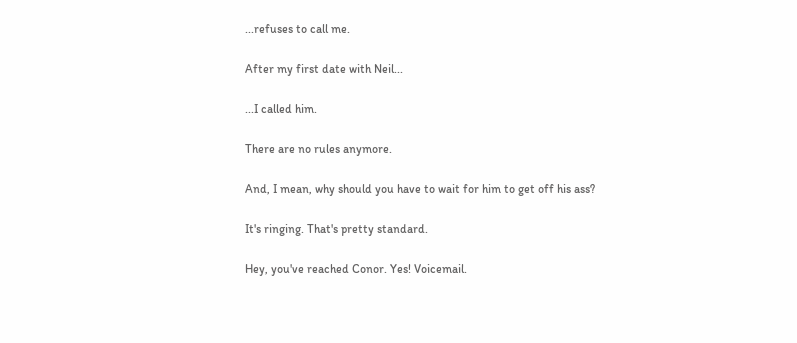...refuses to call me.

After my first date with Neil...

...I called him.

There are no rules anymore.

And, I mean, why should you have to wait for him to get off his ass?

It's ringing. That's pretty standard.

Hey, you've reached Conor. Yes! Voicemail.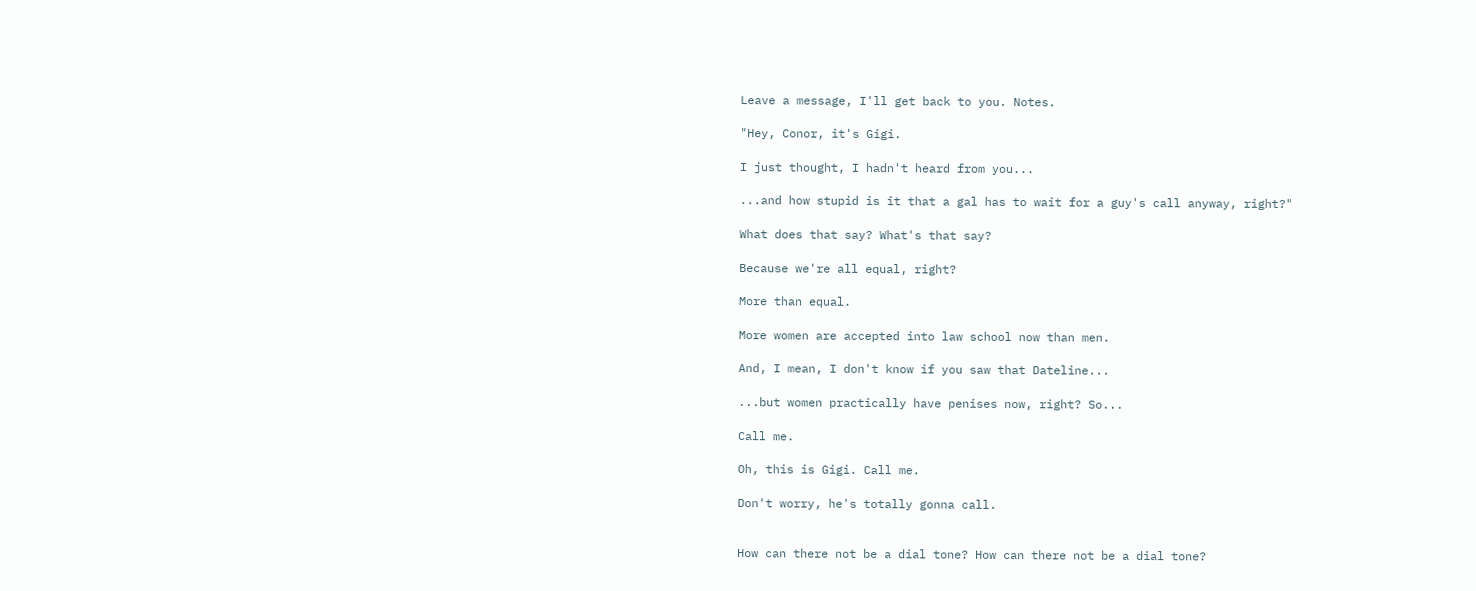Leave a message, I'll get back to you. Notes.

"Hey, Conor, it's Gigi.

I just thought, I hadn't heard from you...

...and how stupid is it that a gal has to wait for a guy's call anyway, right?"

What does that say? What's that say?

Because we're all equal, right?

More than equal.

More women are accepted into law school now than men.

And, I mean, I don't know if you saw that Dateline...

...but women practically have penises now, right? So...

Call me.

Oh, this is Gigi. Call me.

Don't worry, he's totally gonna call.


How can there not be a dial tone? How can there not be a dial tone?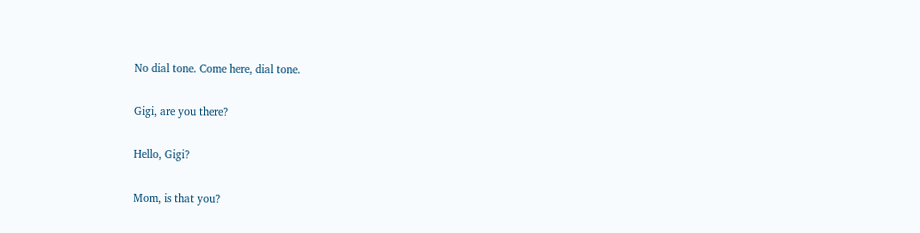No dial tone. Come here, dial tone.

Gigi, are you there?

Hello, Gigi?

Mom, is that you?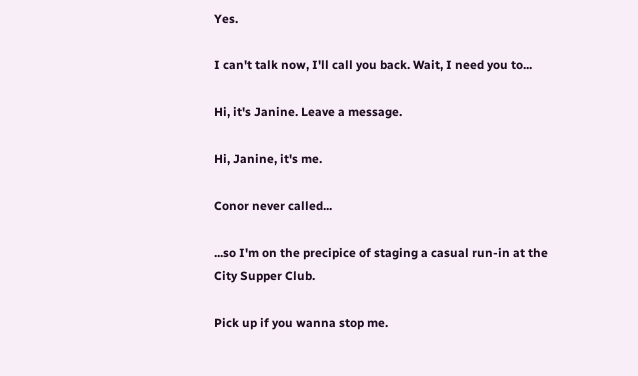Yes.

I can't talk now, I'll call you back. Wait, I need you to...

Hi, it's Janine. Leave a message.

Hi, Janine, it's me.

Conor never called...

...so I'm on the precipice of staging a casual run-in at the City Supper Club.

Pick up if you wanna stop me.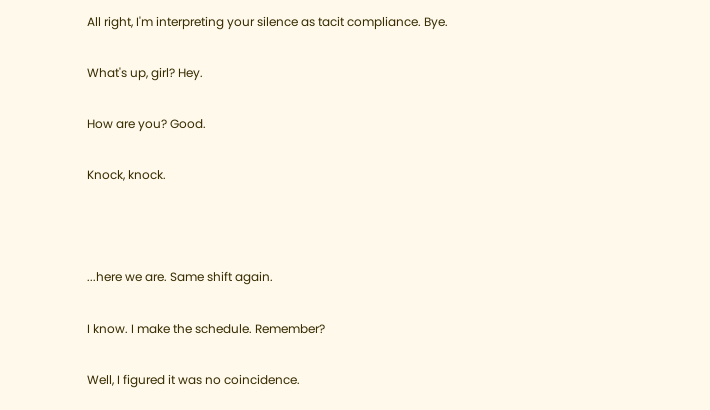All right, I'm interpreting your silence as tacit compliance. Bye.

What's up, girl? Hey.

How are you? Good.

Knock, knock.



...here we are. Same shift again.

I know. I make the schedule. Remember?

Well, I figured it was no coincidence.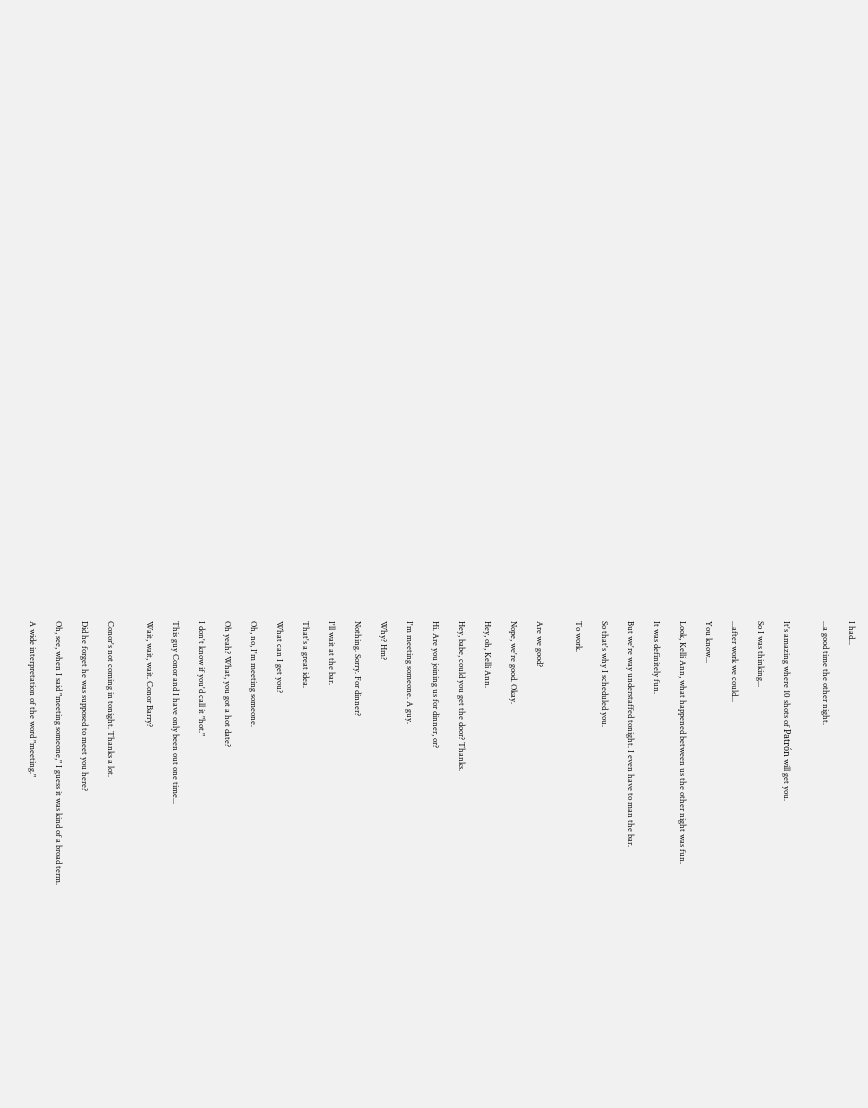I had...

...a good time the other night.


It's amazing where 10 shots of Patrón will get you.

So I was thinking...

...after work we could...

You know...

Look, Kelli Ann, what happened between us the other night was fun.

It was definitely fun.

But we're way understaffed tonight. I even have to man the bar.

So that's why I scheduled you.

To work.


Are we good?

Nope, we're good. Okay.

Hey, oh, Kelli Ann.

Hey, babe, could you get the door? Thanks.

Hi. Are you joining us for dinner, or?

I'm meeting someone. A guy.

Why? Hm?

Nothing. Sorry. For dinner?

I'll wait at the bar.

That's a great idea.

What can I get you?

Oh, no, I'm meeting someone.

Oh yeah? What, you got a hot date?

I don't know if you'd call it "hot."

This guy Conor and I have only been out one time...

Wait, wait, wait. Conor Barry?


Conor's not coming in tonight. Thanks a lot.

Did he forget he was supposed to meet you here?

Oh, see, when I said "meeting someone," I guess it was kind of a broad term.

A wide interpretation of the word "meeting."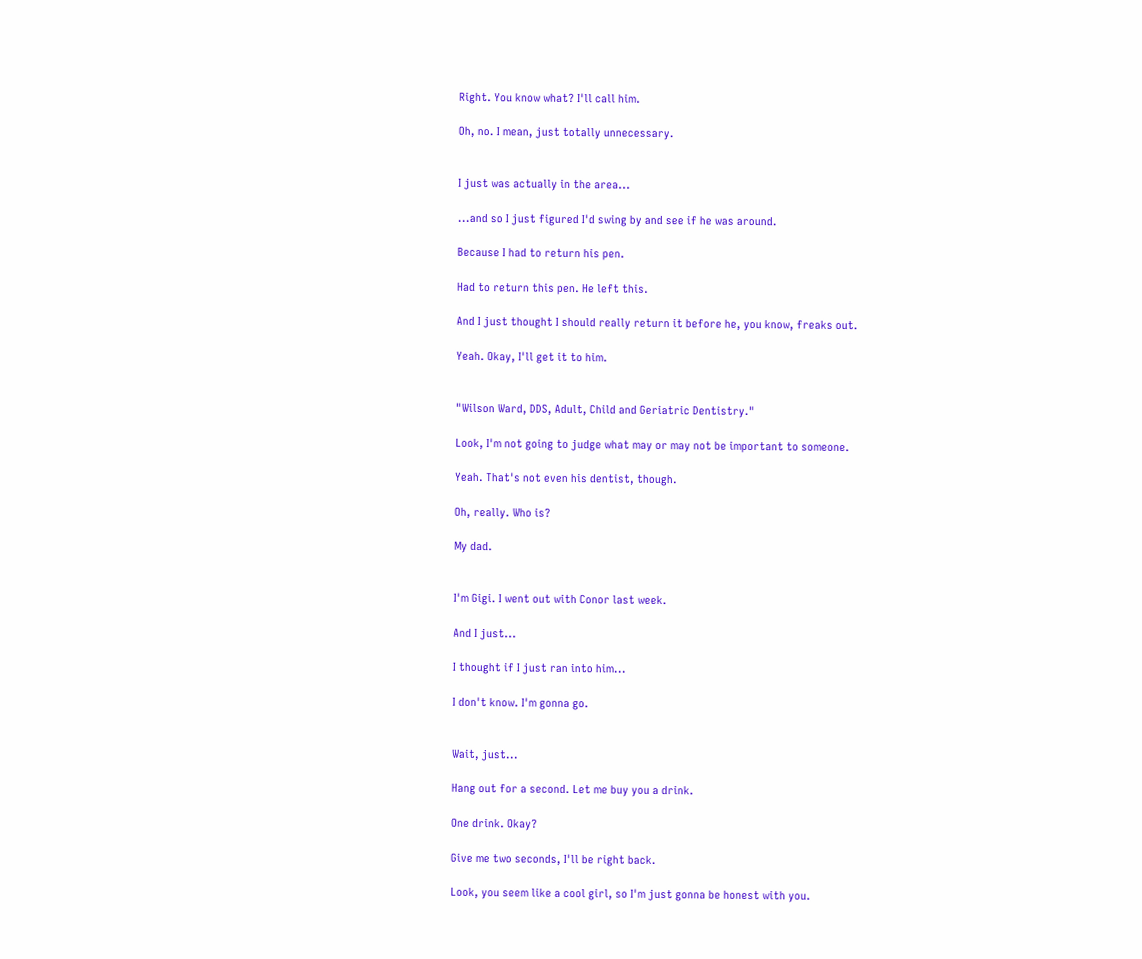Right. You know what? I'll call him.

Oh, no. I mean, just totally unnecessary.


I just was actually in the area...

...and so I just figured I'd swing by and see if he was around.

Because I had to return his pen.

Had to return this pen. He left this.

And I just thought I should really return it before he, you know, freaks out.

Yeah. Okay, I'll get it to him.


"Wilson Ward, DDS, Adult, Child and Geriatric Dentistry."

Look, I'm not going to judge what may or may not be important to someone.

Yeah. That's not even his dentist, though.

Oh, really. Who is?

My dad.


I'm Gigi. I went out with Conor last week.

And I just...

I thought if I just ran into him...

I don't know. I'm gonna go.


Wait, just...

Hang out for a second. Let me buy you a drink.

One drink. Okay?

Give me two seconds, I'll be right back.

Look, you seem like a cool girl, so I'm just gonna be honest with you.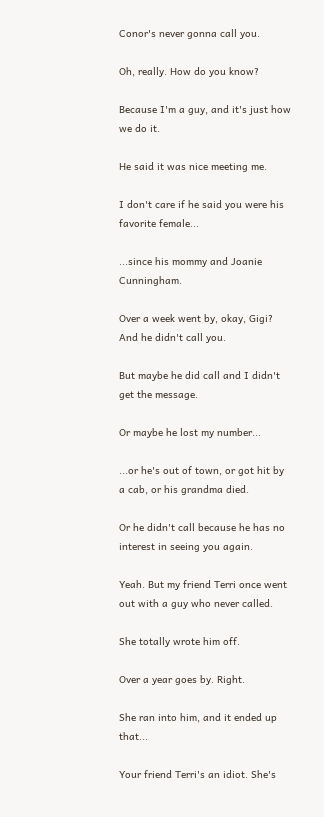Conor's never gonna call you.

Oh, really. How do you know?

Because I'm a guy, and it's just how we do it.

He said it was nice meeting me.

I don't care if he said you were his favorite female...

...since his mommy and Joanie Cunningham.

Over a week went by, okay, Gigi? And he didn't call you.

But maybe he did call and I didn't get the message.

Or maybe he lost my number...

...or he's out of town, or got hit by a cab, or his grandma died.

Or he didn't call because he has no interest in seeing you again.

Yeah. But my friend Terri once went out with a guy who never called.

She totally wrote him off.

Over a year goes by. Right.

She ran into him, and it ended up that...

Your friend Terri's an idiot. She's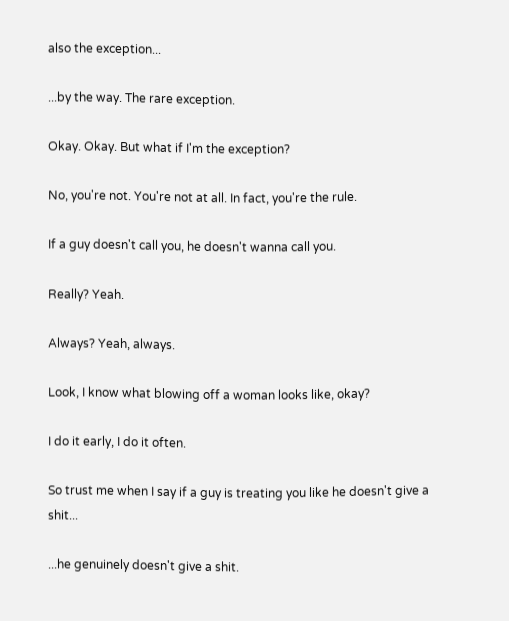also the exception...

...by the way. The rare exception.

Okay. Okay. But what if I'm the exception?

No, you're not. You're not at all. In fact, you're the rule.

If a guy doesn't call you, he doesn't wanna call you.

Really? Yeah.

Always? Yeah, always.

Look, I know what blowing off a woman looks like, okay?

I do it early, I do it often.

So trust me when I say if a guy is treating you like he doesn't give a shit...

...he genuinely doesn't give a shit.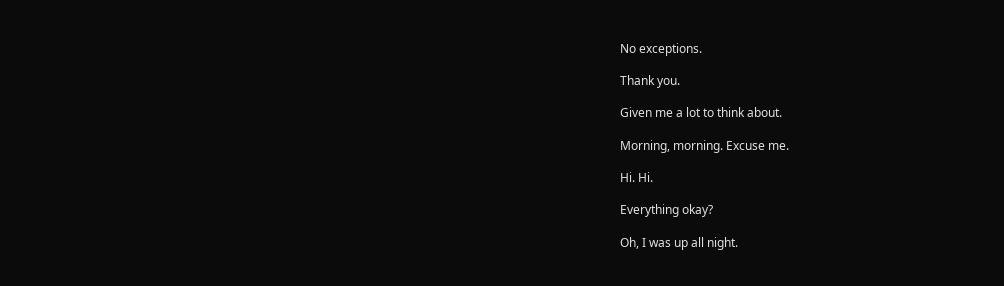No exceptions.

Thank you.

Given me a lot to think about.

Morning, morning. Excuse me.

Hi. Hi.

Everything okay?

Oh, I was up all night.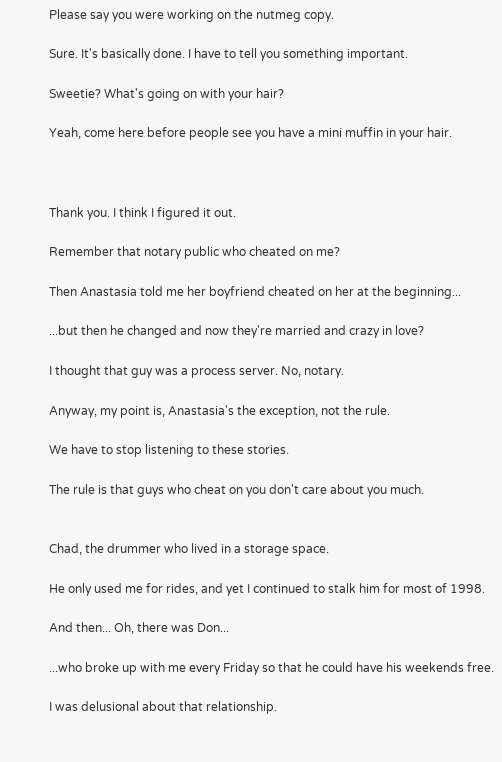Please say you were working on the nutmeg copy.

Sure. It's basically done. I have to tell you something important.

Sweetie? What's going on with your hair?

Yeah, come here before people see you have a mini muffin in your hair.



Thank you. I think I figured it out.

Remember that notary public who cheated on me?

Then Anastasia told me her boyfriend cheated on her at the beginning...

...but then he changed and now they're married and crazy in love?

I thought that guy was a process server. No, notary.

Anyway, my point is, Anastasia's the exception, not the rule.

We have to stop listening to these stories.

The rule is that guys who cheat on you don't care about you much.


Chad, the drummer who lived in a storage space.

He only used me for rides, and yet I continued to stalk him for most of 1998.

And then... Oh, there was Don...

...who broke up with me every Friday so that he could have his weekends free.

I was delusional about that relationship.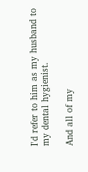I'd refer to him as my husband to my dental hygienist.

And all of my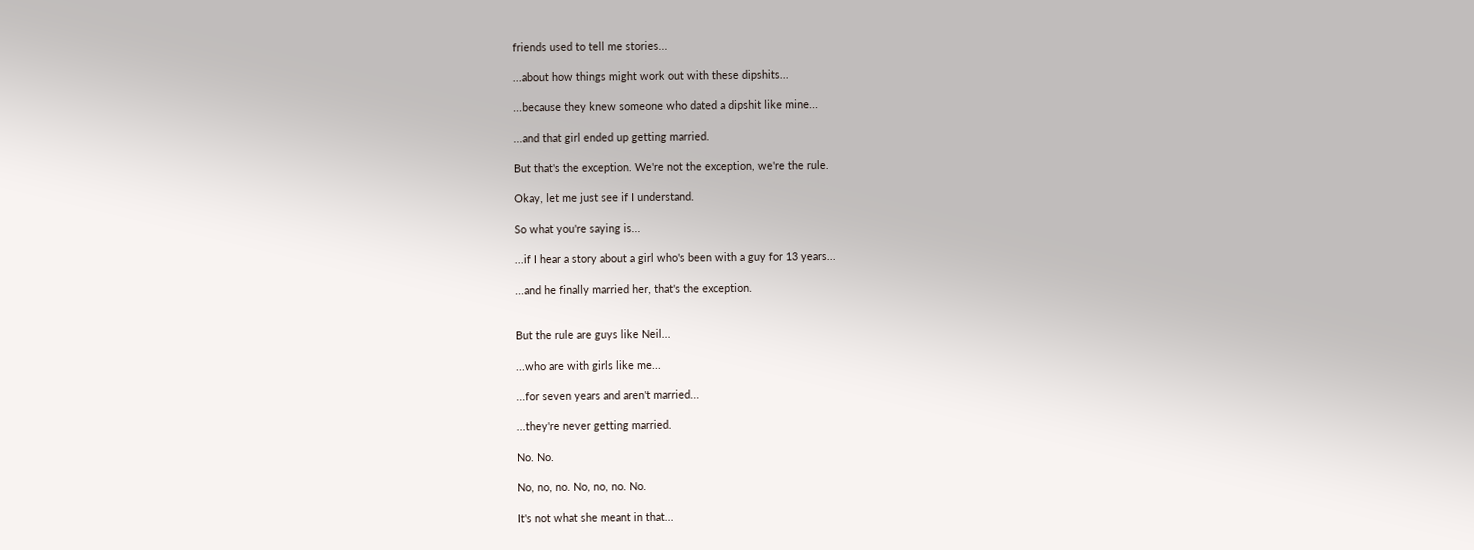friends used to tell me stories...

...about how things might work out with these dipshits...

...because they knew someone who dated a dipshit like mine...

...and that girl ended up getting married.

But that's the exception. We're not the exception, we're the rule.

Okay, let me just see if I understand.

So what you're saying is...

...if I hear a story about a girl who's been with a guy for 13 years...

...and he finally married her, that's the exception.


But the rule are guys like Neil...

...who are with girls like me...

...for seven years and aren't married...

...they're never getting married.

No. No.

No, no, no. No, no, no. No.

It's not what she meant in that...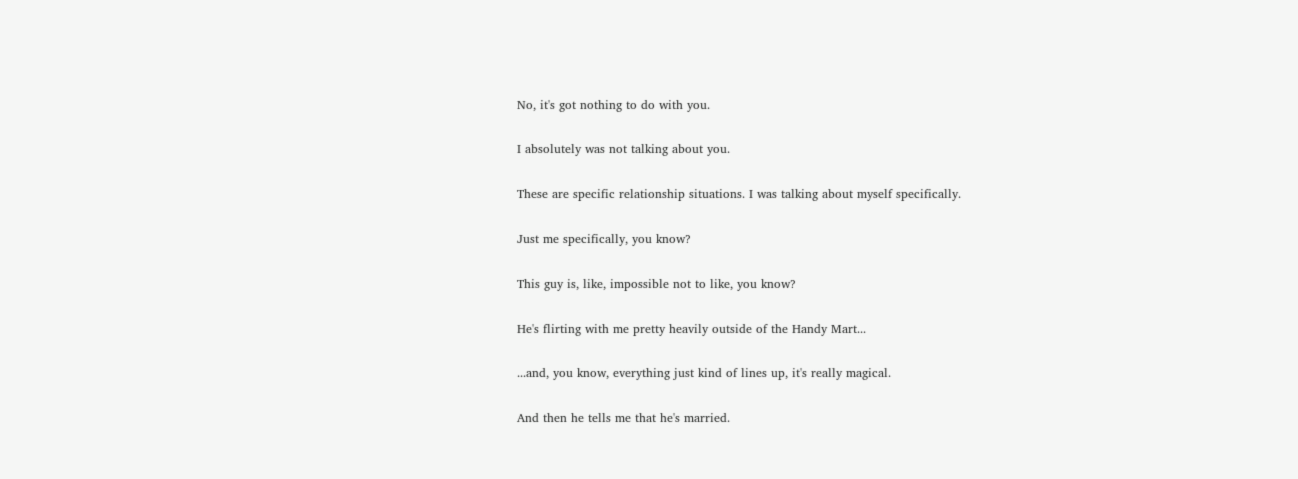No, it's got nothing to do with you.

I absolutely was not talking about you.

These are specific relationship situations. I was talking about myself specifically.

Just me specifically, you know?

This guy is, like, impossible not to like, you know?

He's flirting with me pretty heavily outside of the Handy Mart...

...and, you know, everything just kind of lines up, it's really magical.

And then he tells me that he's married.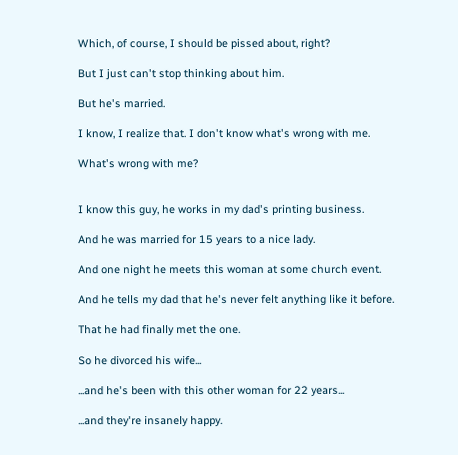Which, of course, I should be pissed about, right?

But I just can't stop thinking about him.

But he's married.

I know, I realize that. I don't know what's wrong with me.

What's wrong with me?


I know this guy, he works in my dad's printing business.

And he was married for 15 years to a nice lady.

And one night he meets this woman at some church event.

And he tells my dad that he's never felt anything like it before.

That he had finally met the one.

So he divorced his wife...

...and he's been with this other woman for 22 years...

...and they're insanely happy.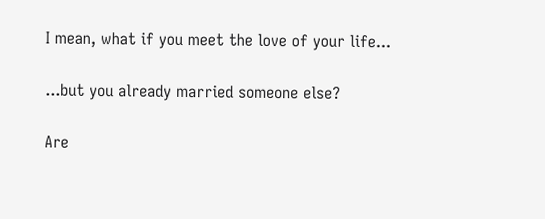I mean, what if you meet the love of your life...

...but you already married someone else?

Are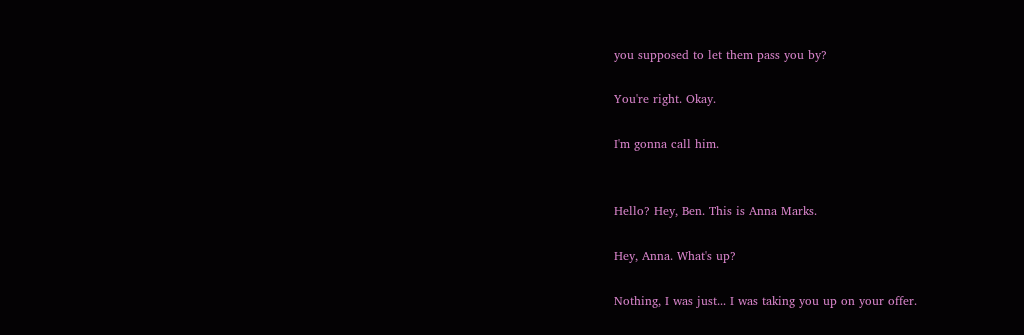you supposed to let them pass you by?

You're right. Okay.

I'm gonna call him.


Hello? Hey, Ben. This is Anna Marks.

Hey, Anna. What's up?

Nothing, I was just... I was taking you up on your offer.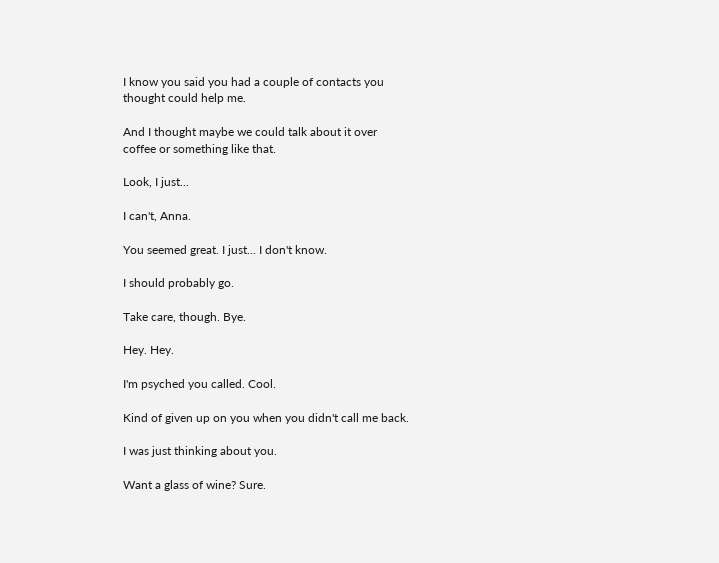I know you said you had a couple of contacts you thought could help me.

And I thought maybe we could talk about it over coffee or something like that.

Look, I just...

I can't, Anna.

You seemed great. I just... I don't know.

I should probably go.

Take care, though. Bye.

Hey. Hey.

I'm psyched you called. Cool.

Kind of given up on you when you didn't call me back.

I was just thinking about you.

Want a glass of wine? Sure.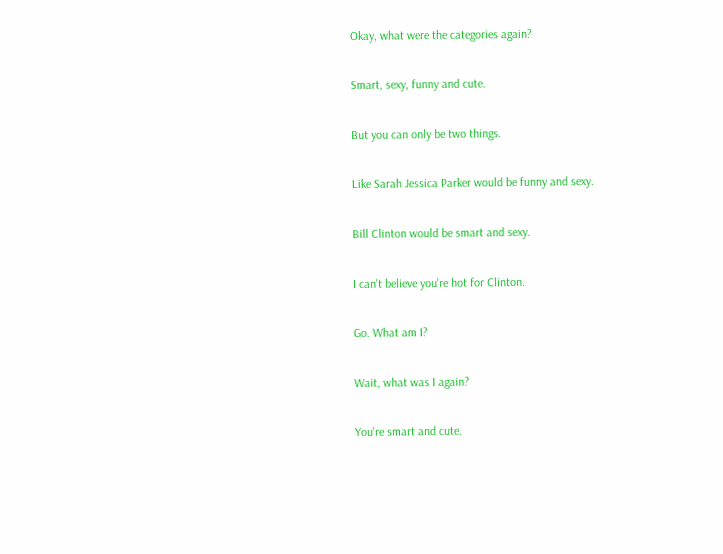Okay, what were the categories again?

Smart, sexy, funny and cute.

But you can only be two things.

Like Sarah Jessica Parker would be funny and sexy.

Bill Clinton would be smart and sexy.

I can't believe you're hot for Clinton.

Go. What am I?

Wait, what was I again?

You're smart and cute.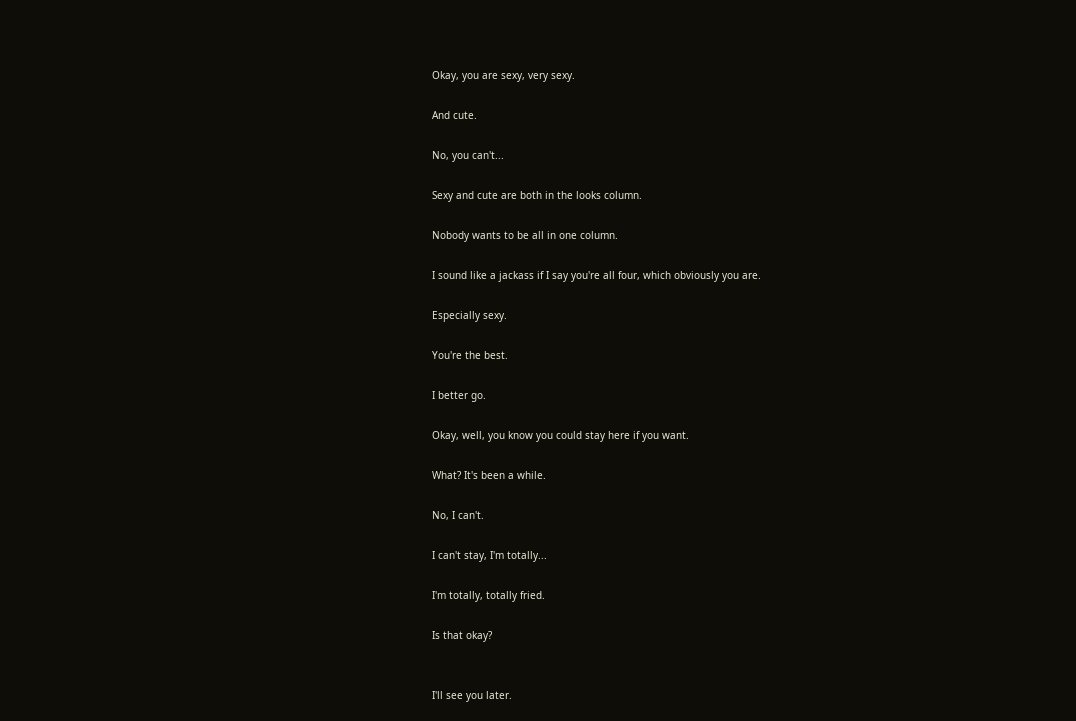Okay, you are sexy, very sexy.

And cute.

No, you can't...

Sexy and cute are both in the looks column.

Nobody wants to be all in one column.

I sound like a jackass if I say you're all four, which obviously you are.

Especially sexy.

You're the best.

I better go.

Okay, well, you know you could stay here if you want.

What? It's been a while.

No, I can't.

I can't stay, I'm totally...

I'm totally, totally fried.

Is that okay?


I'll see you later.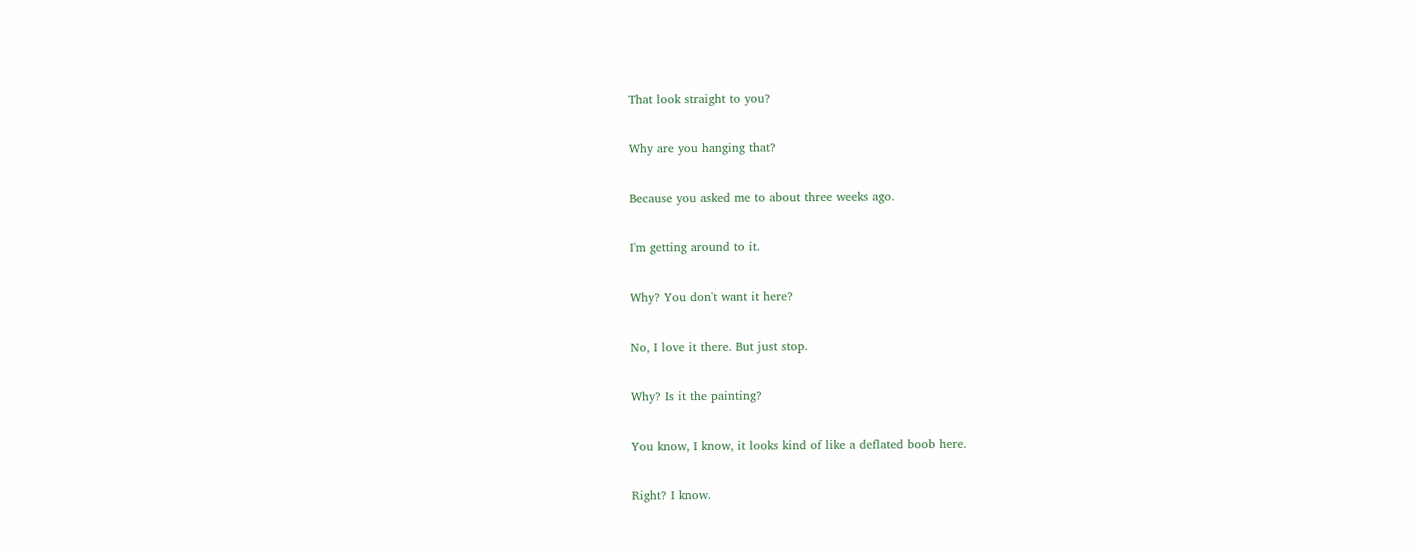That look straight to you?

Why are you hanging that?

Because you asked me to about three weeks ago.

I'm getting around to it.

Why? You don't want it here?

No, I love it there. But just stop.

Why? Is it the painting?

You know, I know, it looks kind of like a deflated boob here.

Right? I know.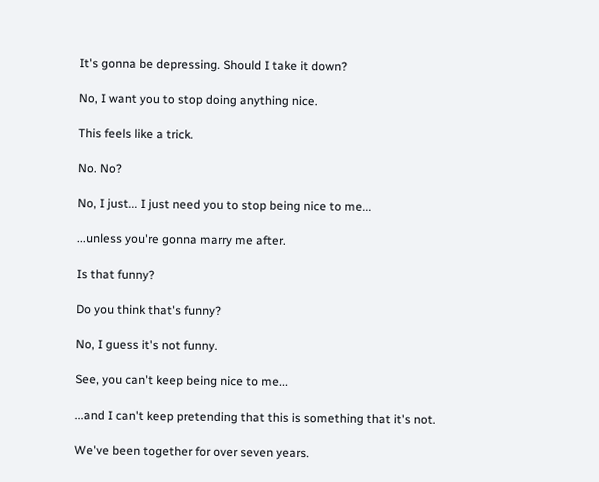It's gonna be depressing. Should I take it down?

No, I want you to stop doing anything nice.

This feels like a trick.

No. No?

No, I just... I just need you to stop being nice to me...

...unless you're gonna marry me after.

Is that funny?

Do you think that's funny?

No, I guess it's not funny.

See, you can't keep being nice to me...

...and I can't keep pretending that this is something that it's not.

We've been together for over seven years.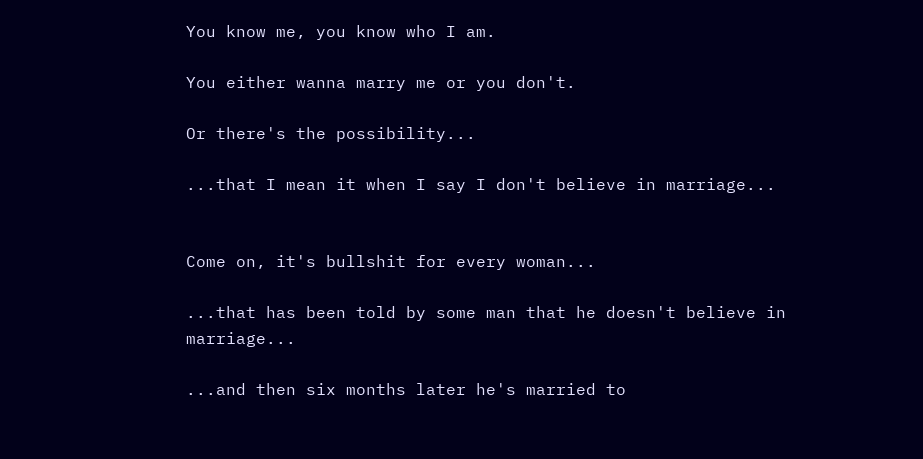You know me, you know who I am.

You either wanna marry me or you don't.

Or there's the possibility...

...that I mean it when I say I don't believe in marriage...


Come on, it's bullshit for every woman...

...that has been told by some man that he doesn't believe in marriage...

...and then six months later he's married to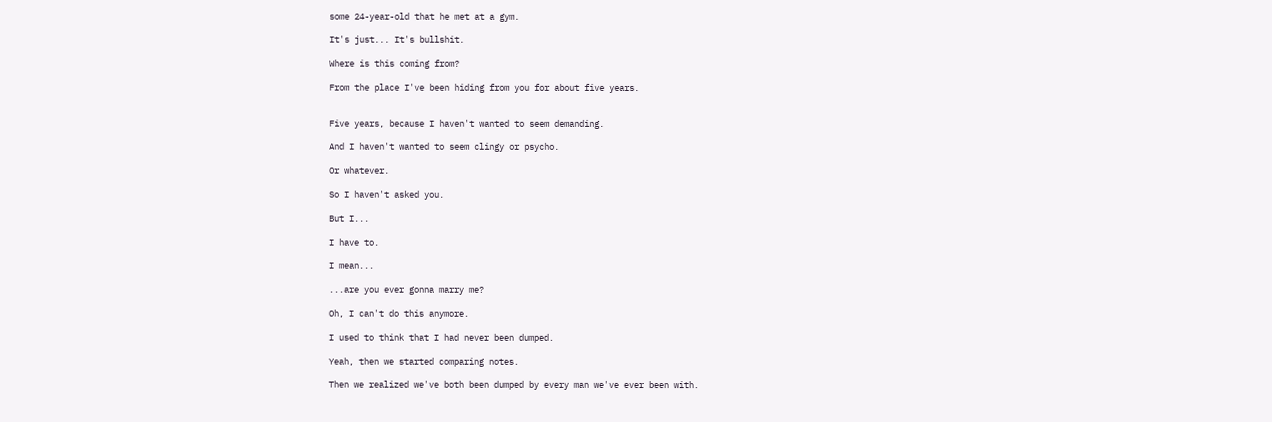some 24-year-old that he met at a gym.

It's just... It's bullshit.

Where is this coming from?

From the place I've been hiding from you for about five years.


Five years, because I haven't wanted to seem demanding.

And I haven't wanted to seem clingy or psycho.

Or whatever.

So I haven't asked you.

But I...

I have to.

I mean...

...are you ever gonna marry me?

Oh, I can't do this anymore.

I used to think that I had never been dumped.

Yeah, then we started comparing notes.

Then we realized we've both been dumped by every man we've ever been with.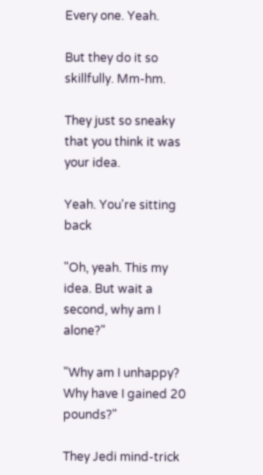Every one. Yeah.

But they do it so skillfully. Mm-hm.

They just so sneaky that you think it was your idea.

Yeah. You're sitting back

"Oh, yeah. This my idea. But wait a second, why am I alone?"

"Why am I unhappy? Why have I gained 20 pounds?"

They Jedi mind-trick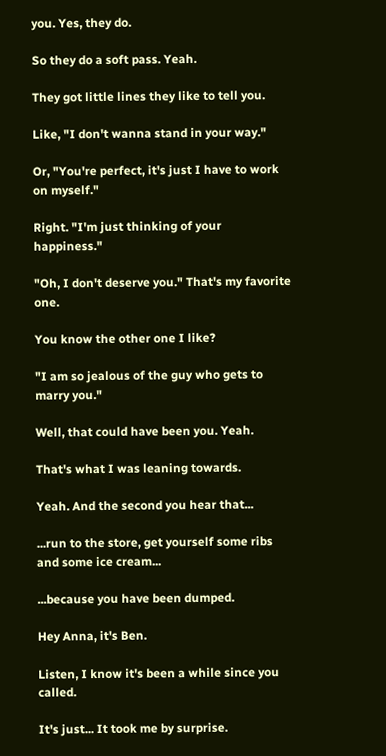you. Yes, they do.

So they do a soft pass. Yeah.

They got little lines they like to tell you.

Like, "I don't wanna stand in your way."

Or, "You're perfect, it's just I have to work on myself."

Right. "I'm just thinking of your happiness."

"Oh, I don't deserve you." That's my favorite one.

You know the other one I like?

"I am so jealous of the guy who gets to marry you."

Well, that could have been you. Yeah.

That's what I was leaning towards.

Yeah. And the second you hear that...

...run to the store, get yourself some ribs and some ice cream...

...because you have been dumped.

Hey Anna, it's Ben.

Listen, I know it's been a while since you called.

It's just... It took me by surprise.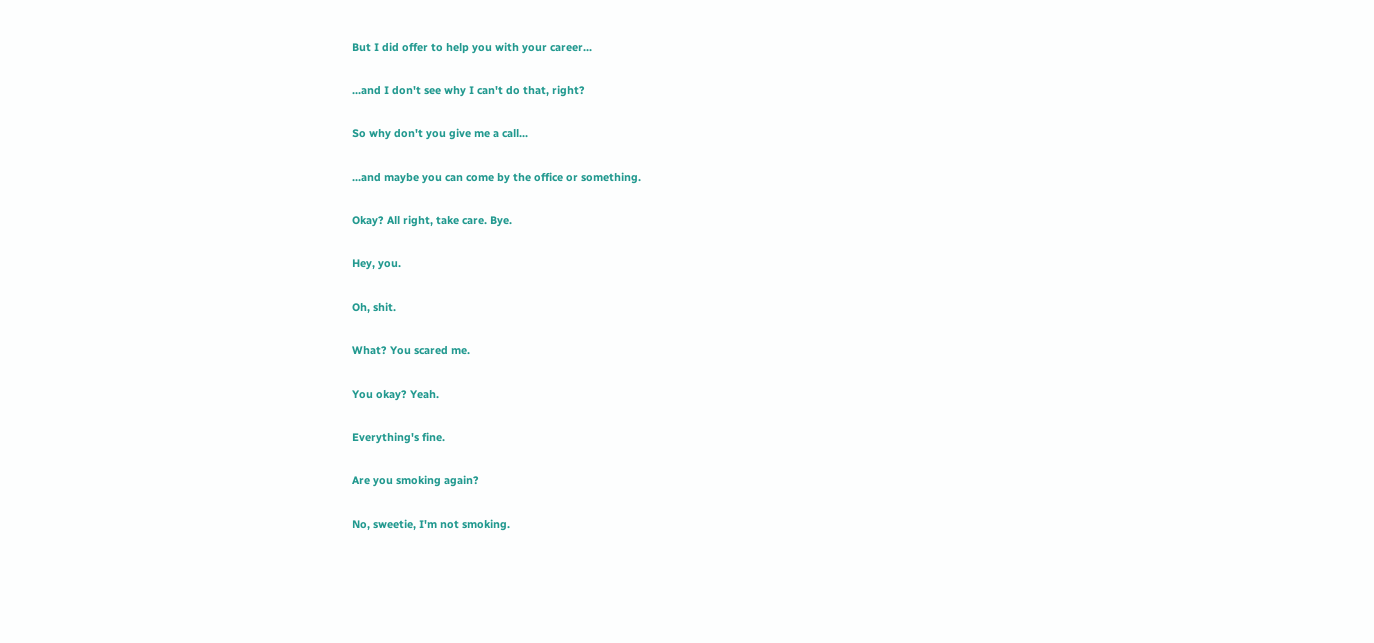But I did offer to help you with your career...

...and I don't see why I can't do that, right?

So why don't you give me a call...

...and maybe you can come by the office or something.

Okay? All right, take care. Bye.

Hey, you.

Oh, shit.

What? You scared me.

You okay? Yeah.

Everything's fine.

Are you smoking again?

No, sweetie, I'm not smoking.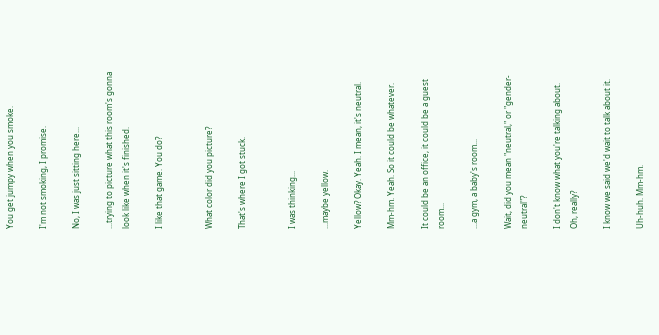You get jumpy when you smoke.

I'm not smoking, I promise.

No, I was just sitting here...

...trying to picture what this room's gonna look like when it's finished.

I like that game. You do?


What color did you picture?

That's where I got stuck.


I was thinking...

...maybe yellow.

Yellow? Okay. Yeah. I mean, it's neutral.

Mm-hm. Yeah. So it could be whatever.

It could be an office, it could be a guest room...

...a gym, a baby's room...

Wait, did you mean "neutral," or "gender-neutral"?

I don't know what you're talking about. Oh, really?

I know we said we'd wait to talk about it.

Uh-huh. Mm-hm.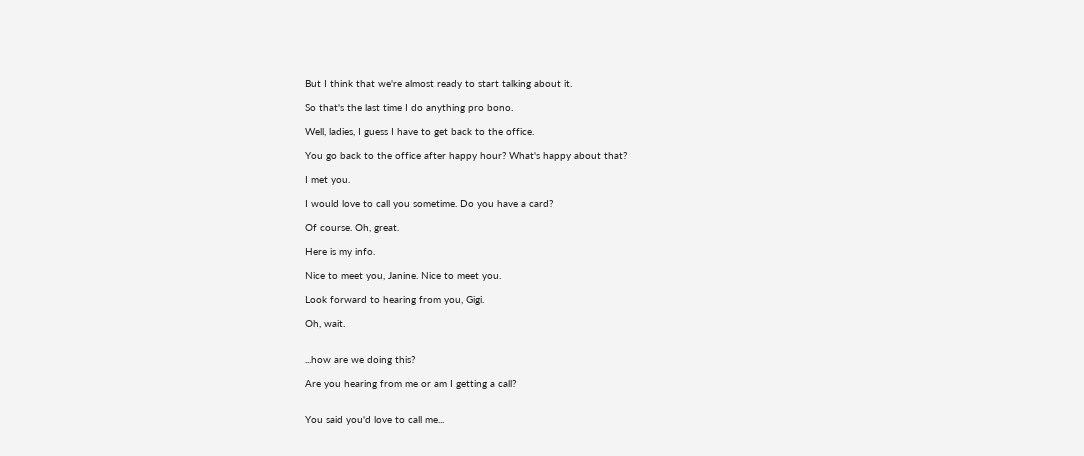But I think that we're almost ready to start talking about it.

So that's the last time I do anything pro bono.

Well, ladies, I guess I have to get back to the office.

You go back to the office after happy hour? What's happy about that?

I met you.

I would love to call you sometime. Do you have a card?

Of course. Oh, great.

Here is my info.

Nice to meet you, Janine. Nice to meet you.

Look forward to hearing from you, Gigi.

Oh, wait.


...how are we doing this?

Are you hearing from me or am I getting a call?


You said you'd love to call me...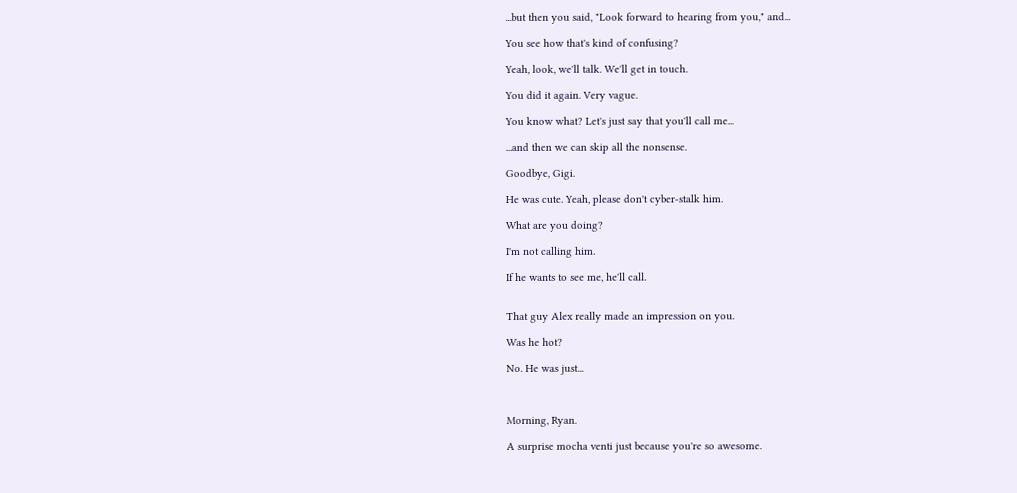...but then you said, "Look forward to hearing from you," and...

You see how that's kind of confusing?

Yeah, look, we'll talk. We'll get in touch.

You did it again. Very vague.

You know what? Let's just say that you'll call me...

...and then we can skip all the nonsense.

Goodbye, Gigi.

He was cute. Yeah, please don't cyber-stalk him.

What are you doing?

I'm not calling him.

If he wants to see me, he'll call.


That guy Alex really made an impression on you.

Was he hot?

No. He was just...



Morning, Ryan.

A surprise mocha venti just because you're so awesome.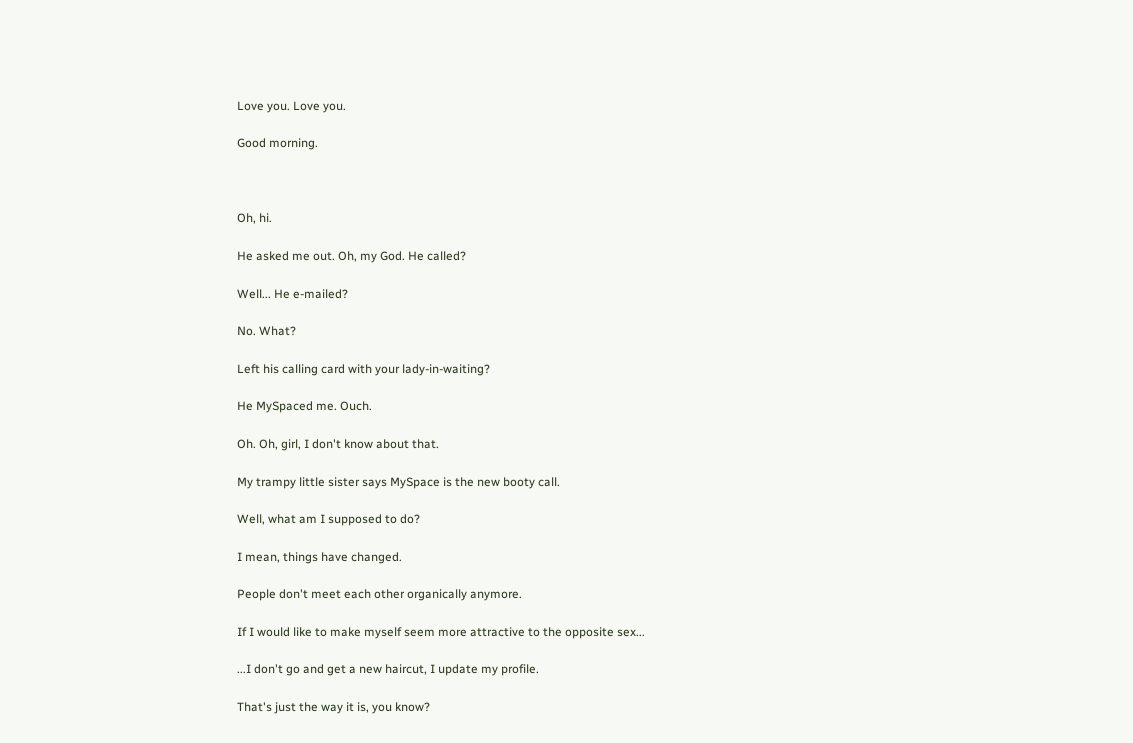Love you. Love you.

Good morning.



Oh, hi.

He asked me out. Oh, my God. He called?

Well... He e-mailed?

No. What?

Left his calling card with your lady-in-waiting?

He MySpaced me. Ouch.

Oh. Oh, girl, I don't know about that.

My trampy little sister says MySpace is the new booty call.

Well, what am I supposed to do?

I mean, things have changed.

People don't meet each other organically anymore.

If I would like to make myself seem more attractive to the opposite sex...

...I don't go and get a new haircut, I update my profile.

That's just the way it is, you know?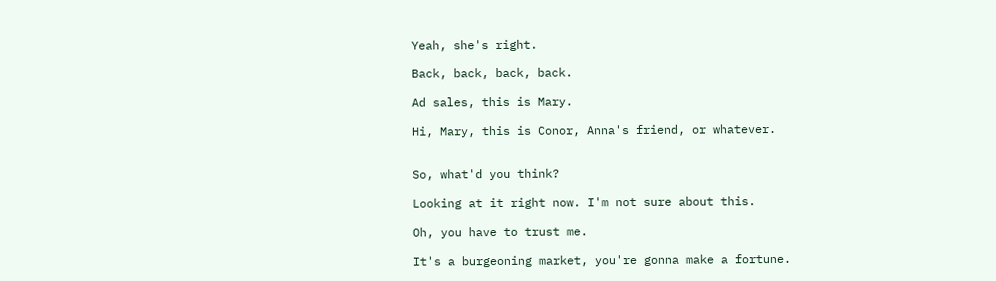Yeah, she's right.

Back, back, back, back.

Ad sales, this is Mary.

Hi, Mary, this is Conor, Anna's friend, or whatever.


So, what'd you think?

Looking at it right now. I'm not sure about this.

Oh, you have to trust me.

It's a burgeoning market, you're gonna make a fortune.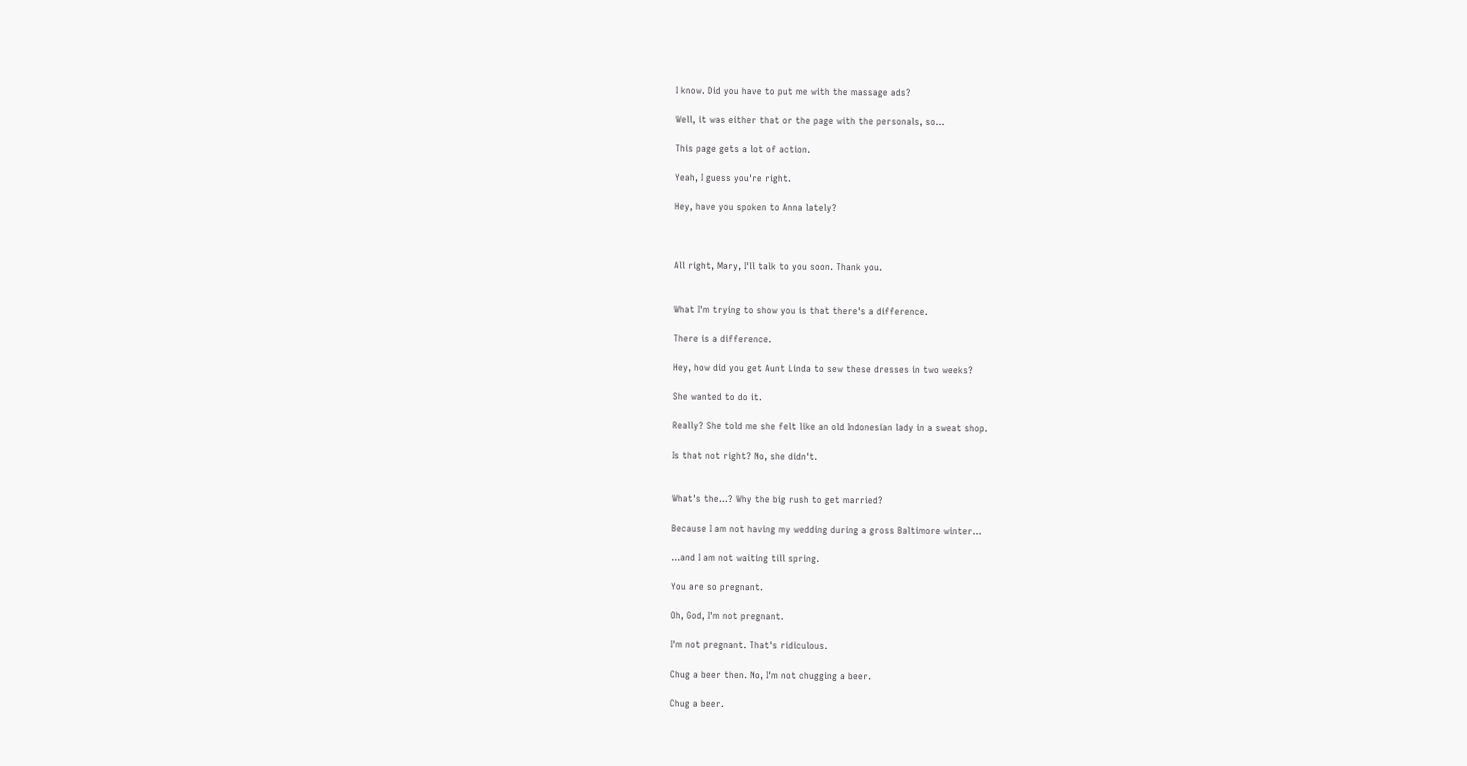I know. Did you have to put me with the massage ads?

Well, it was either that or the page with the personals, so...

This page gets a lot of action.

Yeah, I guess you're right.

Hey, have you spoken to Anna lately?



All right, Mary, I'll talk to you soon. Thank you.


What I'm trying to show you is that there's a difference.

There is a difference.

Hey, how did you get Aunt Linda to sew these dresses in two weeks?

She wanted to do it.

Really? She told me she felt like an old Indonesian lady in a sweat shop.

Is that not right? No, she didn't.


What's the...? Why the big rush to get married?

Because I am not having my wedding during a gross Baltimore winter...

...and I am not waiting till spring.

You are so pregnant.

Oh, God, I'm not pregnant.

I'm not pregnant. That's ridiculous.

Chug a beer then. No, I'm not chugging a beer.

Chug a beer.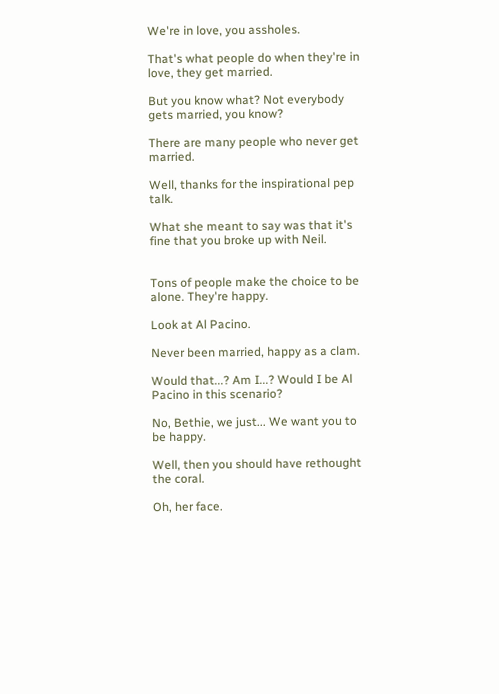We're in love, you assholes.

That's what people do when they're in love, they get married.

But you know what? Not everybody gets married, you know?

There are many people who never get married.

Well, thanks for the inspirational pep talk.

What she meant to say was that it's fine that you broke up with Neil.


Tons of people make the choice to be alone. They're happy.

Look at Al Pacino.

Never been married, happy as a clam.

Would that...? Am I...? Would I be Al Pacino in this scenario?

No, Bethie, we just... We want you to be happy.

Well, then you should have rethought the coral.

Oh, her face.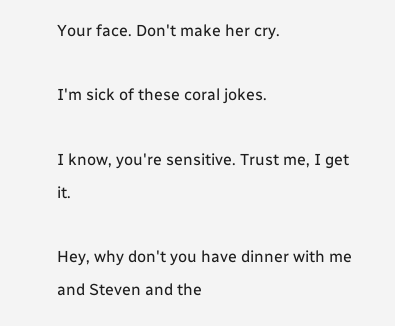Your face. Don't make her cry.

I'm sick of these coral jokes.

I know, you're sensitive. Trust me, I get it.

Hey, why don't you have dinner with me and Steven and the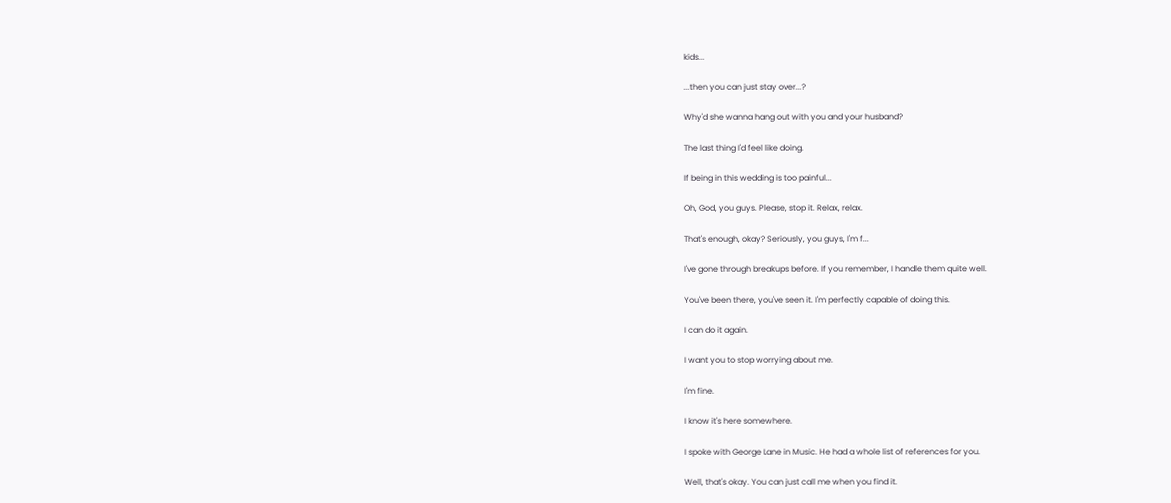kids...

...then you can just stay over...?

Why'd she wanna hang out with you and your husband?

The last thing I'd feel like doing.

If being in this wedding is too painful...

Oh, God, you guys. Please, stop it. Relax, relax.

That's enough, okay? Seriously, you guys, I'm f...

I've gone through breakups before. If you remember, I handle them quite well.

You've been there, you've seen it. I'm perfectly capable of doing this.

I can do it again.

I want you to stop worrying about me.

I'm fine.

I know it's here somewhere.

I spoke with George Lane in Music. He had a whole list of references for you.

Well, that's okay. You can just call me when you find it.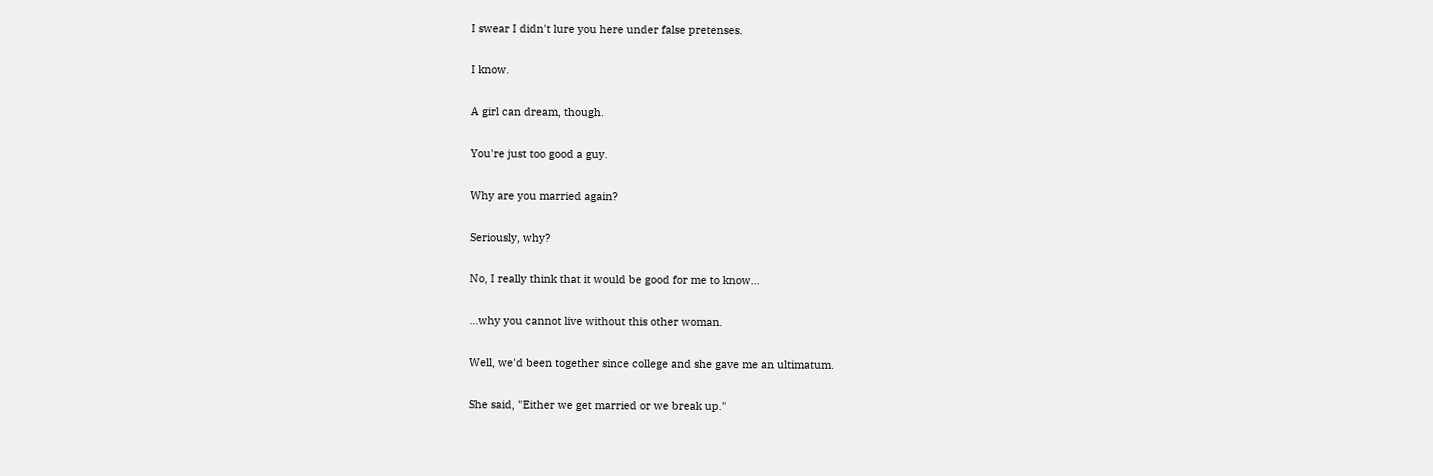I swear I didn't lure you here under false pretenses.

I know.

A girl can dream, though.

You're just too good a guy.

Why are you married again?

Seriously, why?

No, I really think that it would be good for me to know...

...why you cannot live without this other woman.

Well, we'd been together since college and she gave me an ultimatum.

She said, "Either we get married or we break up."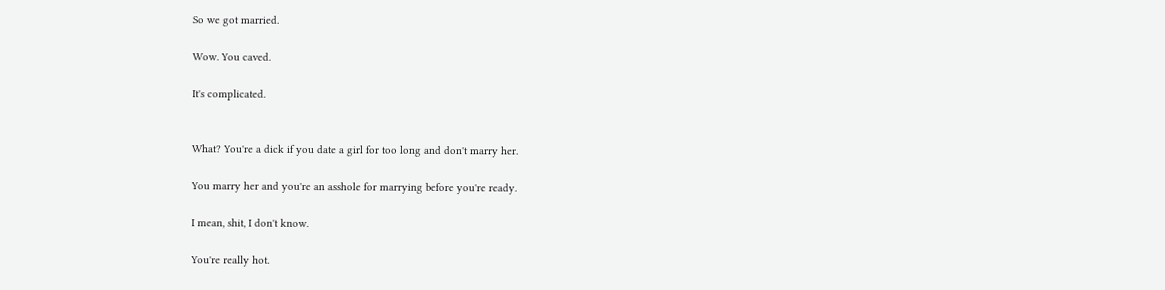So we got married.

Wow. You caved.

It's complicated.


What? You're a dick if you date a girl for too long and don't marry her.

You marry her and you're an asshole for marrying before you're ready.

I mean, shit, I don't know.

You're really hot.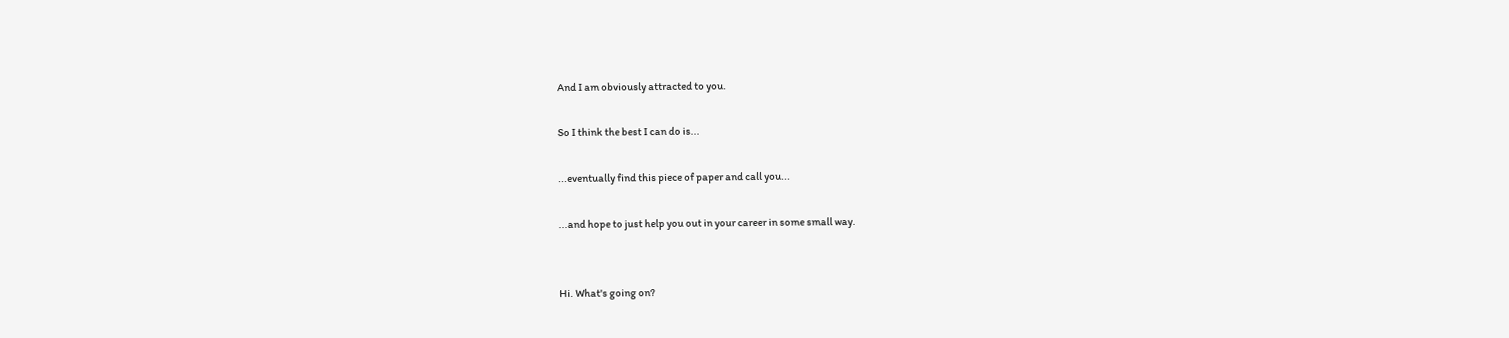And I am obviously attracted to you.

So I think the best I can do is...

...eventually find this piece of paper and call you...

...and hope to just help you out in your career in some small way.


Hi. What's going on?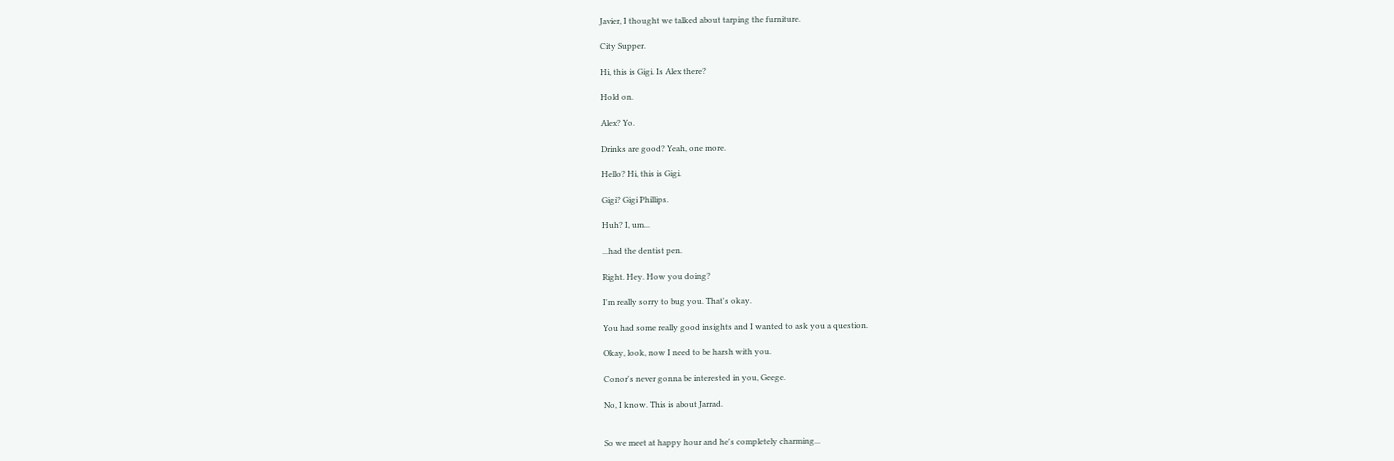Javier, I thought we talked about tarping the furniture.

City Supper.

Hi, this is Gigi. Is Alex there?

Hold on.

Alex? Yo.

Drinks are good? Yeah, one more.

Hello? Hi, this is Gigi.

Gigi? Gigi Phillips.

Huh? I, um...

...had the dentist pen.

Right. Hey. How you doing?

I'm really sorry to bug you. That's okay.

You had some really good insights and I wanted to ask you a question.

Okay, look, now I need to be harsh with you.

Conor's never gonna be interested in you, Geege.

No, I know. This is about Jarrad.


So we meet at happy hour and he's completely charming...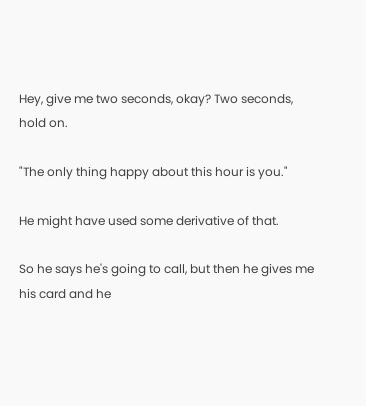Hey, give me two seconds, okay? Two seconds, hold on.

"The only thing happy about this hour is you."

He might have used some derivative of that.

So he says he's going to call, but then he gives me his card and he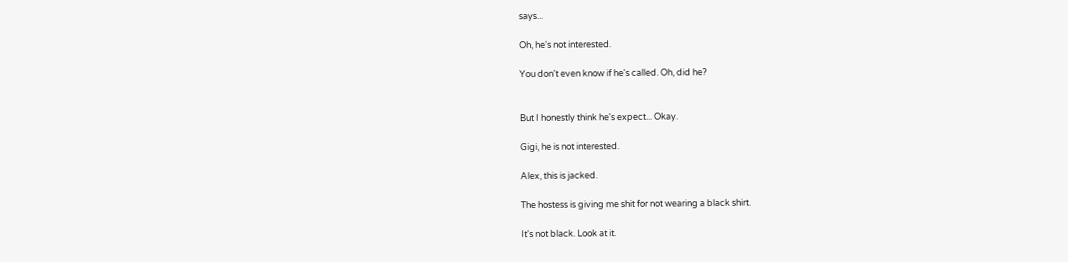says...

Oh, he's not interested.

You don't even know if he's called. Oh, did he?


But I honestly think he's expect... Okay.

Gigi, he is not interested.

Alex, this is jacked.

The hostess is giving me shit for not wearing a black shirt.

It's not black. Look at it.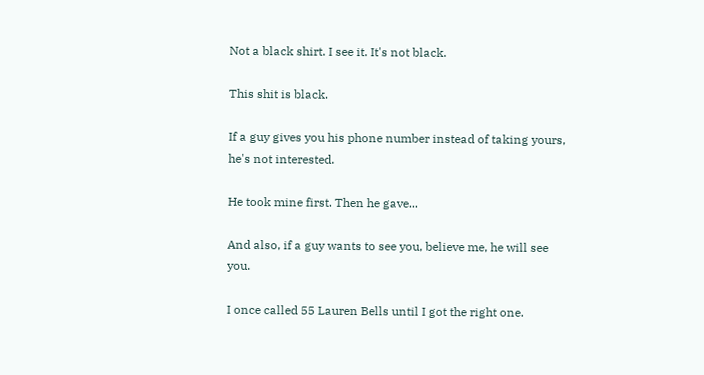Not a black shirt. I see it. It's not black.

This shit is black.

If a guy gives you his phone number instead of taking yours, he's not interested.

He took mine first. Then he gave...

And also, if a guy wants to see you, believe me, he will see you.

I once called 55 Lauren Bells until I got the right one.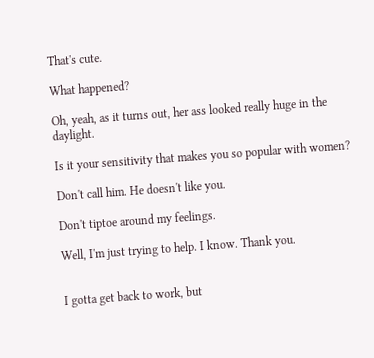That's cute.

What happened?

Oh, yeah, as it turns out, her ass looked really huge in the daylight.

Is it your sensitivity that makes you so popular with women?

Don't call him. He doesn't like you.

Don't tiptoe around my feelings.

Well, I'm just trying to help. I know. Thank you.


I gotta get back to work, but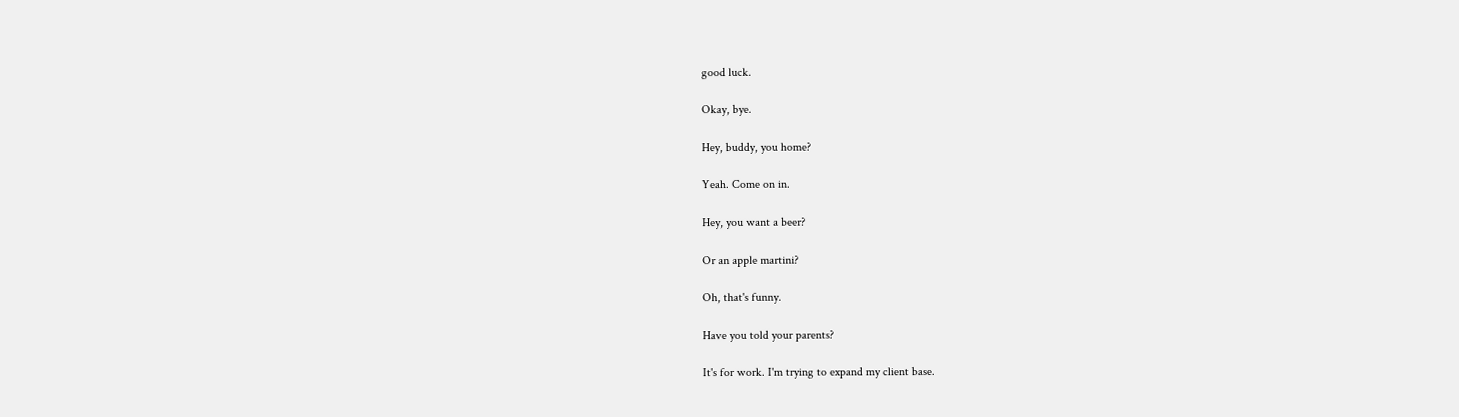good luck.

Okay, bye.

Hey, buddy, you home?

Yeah. Come on in.

Hey, you want a beer?

Or an apple martini?

Oh, that's funny.

Have you told your parents?

It's for work. I'm trying to expand my client base.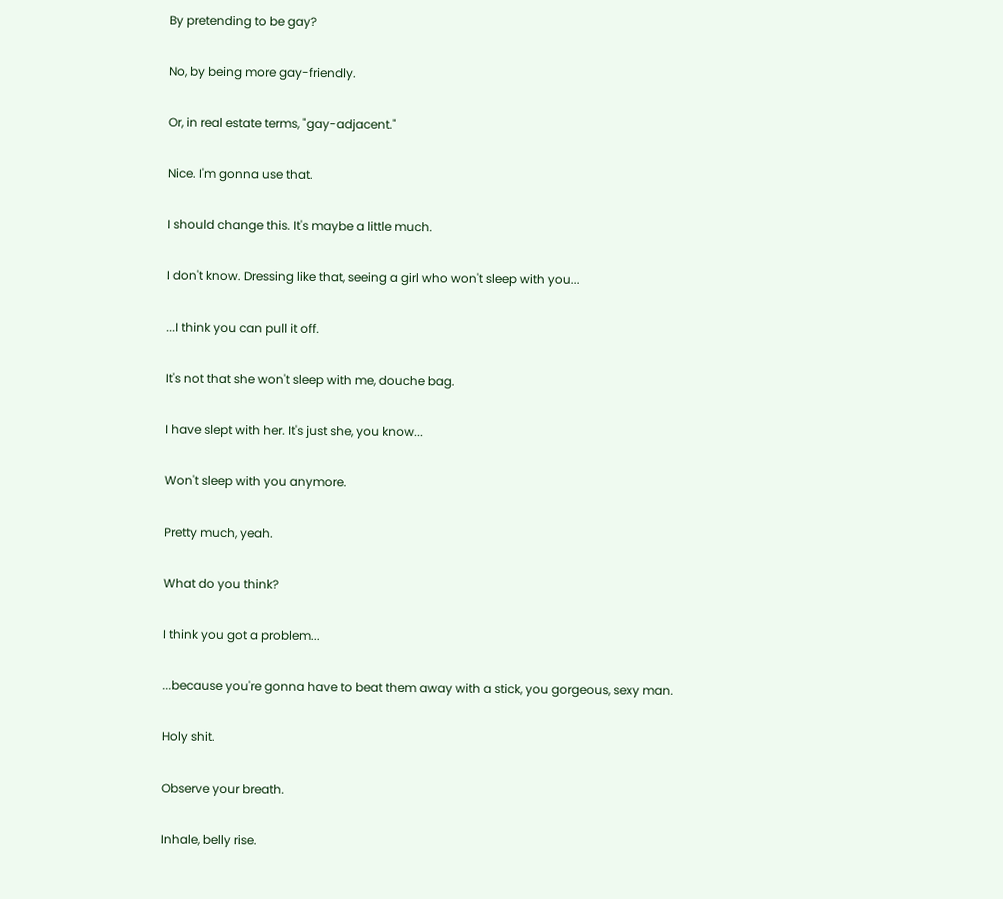By pretending to be gay?

No, by being more gay-friendly.

Or, in real estate terms, "gay-adjacent."

Nice. I'm gonna use that.

I should change this. It's maybe a little much.

I don't know. Dressing like that, seeing a girl who won't sleep with you...

...I think you can pull it off.

It's not that she won't sleep with me, douche bag.

I have slept with her. It's just she, you know...

Won't sleep with you anymore.

Pretty much, yeah.

What do you think?

I think you got a problem...

...because you're gonna have to beat them away with a stick, you gorgeous, sexy man.

Holy shit.

Observe your breath.

Inhale, belly rise.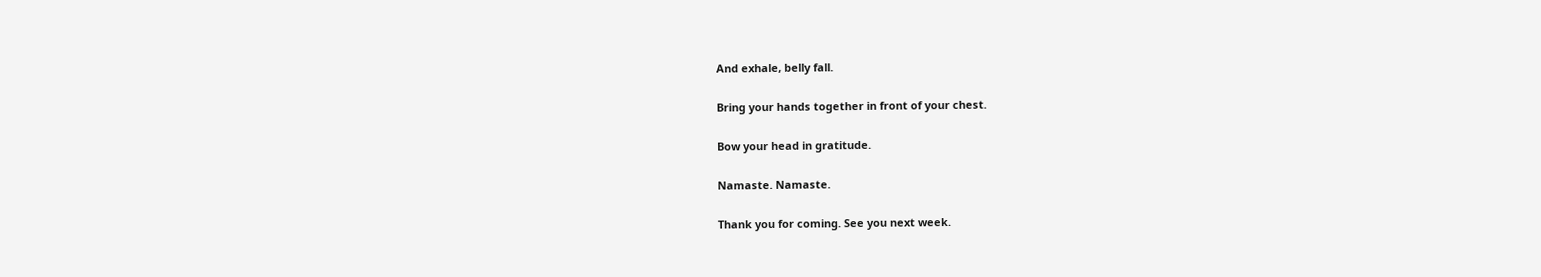And exhale, belly fall.

Bring your hands together in front of your chest.

Bow your head in gratitude.

Namaste. Namaste.

Thank you for coming. See you next week.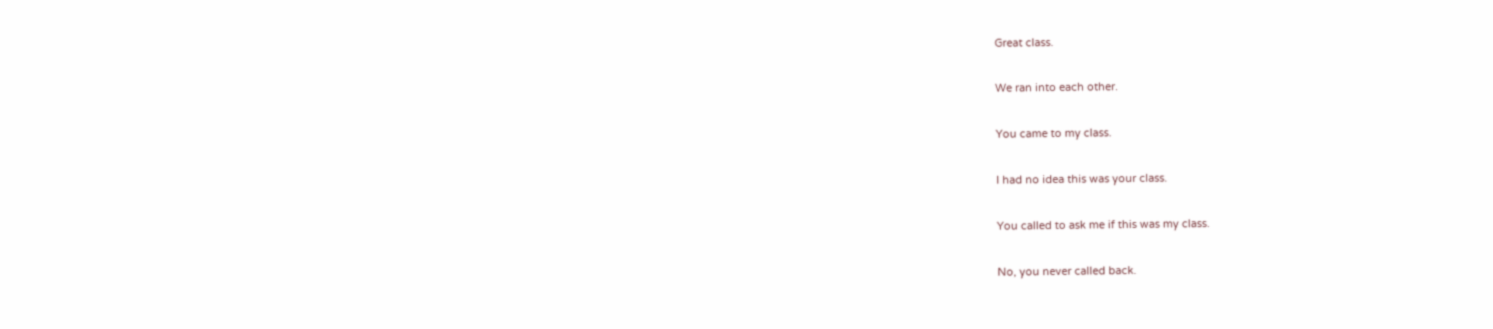Great class.

We ran into each other.

You came to my class.

I had no idea this was your class.

You called to ask me if this was my class.

No, you never called back.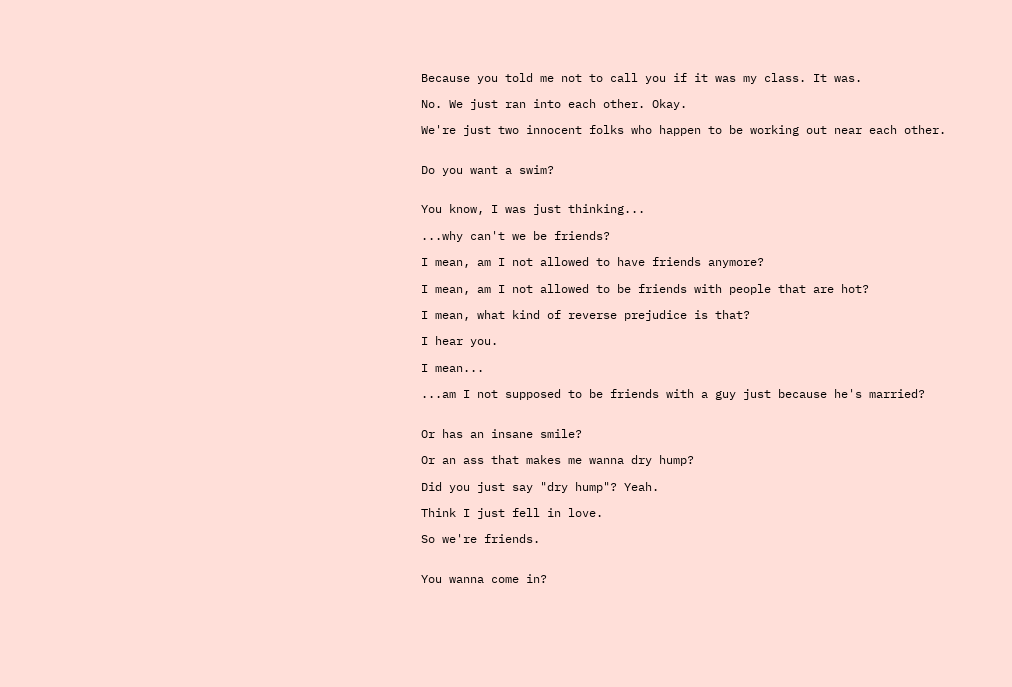Because you told me not to call you if it was my class. It was.

No. We just ran into each other. Okay.

We're just two innocent folks who happen to be working out near each other.


Do you want a swim?


You know, I was just thinking...

...why can't we be friends?

I mean, am I not allowed to have friends anymore?

I mean, am I not allowed to be friends with people that are hot?

I mean, what kind of reverse prejudice is that?

I hear you.

I mean...

...am I not supposed to be friends with a guy just because he's married?


Or has an insane smile?

Or an ass that makes me wanna dry hump?

Did you just say "dry hump"? Yeah.

Think I just fell in love.

So we're friends.


You wanna come in?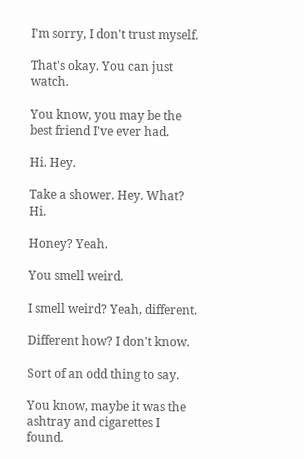I'm sorry, I don't trust myself.

That's okay. You can just watch.

You know, you may be the best friend I've ever had.

Hi. Hey.

Take a shower. Hey. What? Hi.

Honey? Yeah.

You smell weird.

I smell weird? Yeah, different.

Different how? I don't know.

Sort of an odd thing to say.

You know, maybe it was the ashtray and cigarettes I found.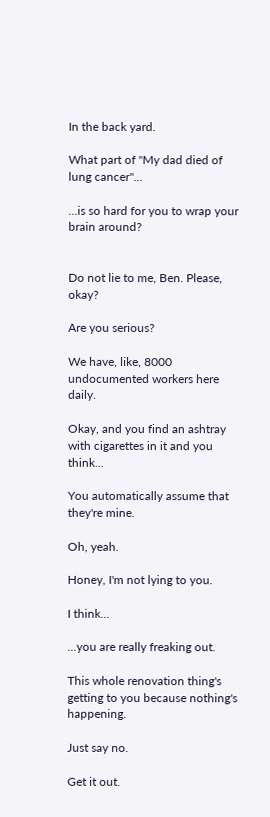In the back yard.

What part of "My dad died of lung cancer"...

...is so hard for you to wrap your brain around?


Do not lie to me, Ben. Please, okay?

Are you serious?

We have, like, 8000 undocumented workers here daily.

Okay, and you find an ashtray with cigarettes in it and you think...

You automatically assume that they're mine.

Oh, yeah.

Honey, I'm not lying to you.

I think...

...you are really freaking out.

This whole renovation thing's getting to you because nothing's happening.

Just say no.

Get it out.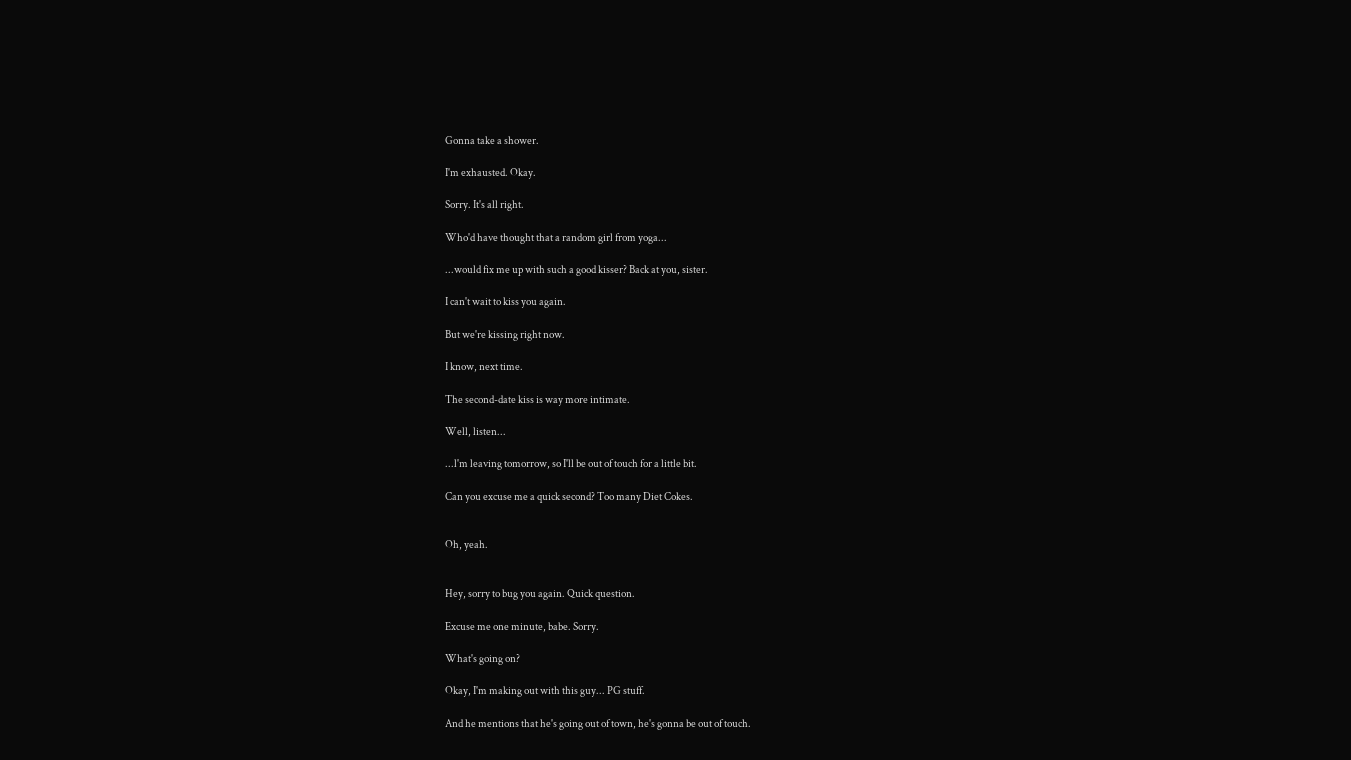Gonna take a shower.

I'm exhausted. Okay.

Sorry. It's all right.

Who'd have thought that a random girl from yoga...

...would fix me up with such a good kisser? Back at you, sister.

I can't wait to kiss you again.

But we're kissing right now.

I know, next time.

The second-date kiss is way more intimate.

Well, listen...

...l'm leaving tomorrow, so I'll be out of touch for a little bit.

Can you excuse me a quick second? Too many Diet Cokes.


Oh, yeah.


Hey, sorry to bug you again. Quick question.

Excuse me one minute, babe. Sorry.

What's going on?

Okay, I'm making out with this guy... PG stuff.

And he mentions that he's going out of town, he's gonna be out of touch.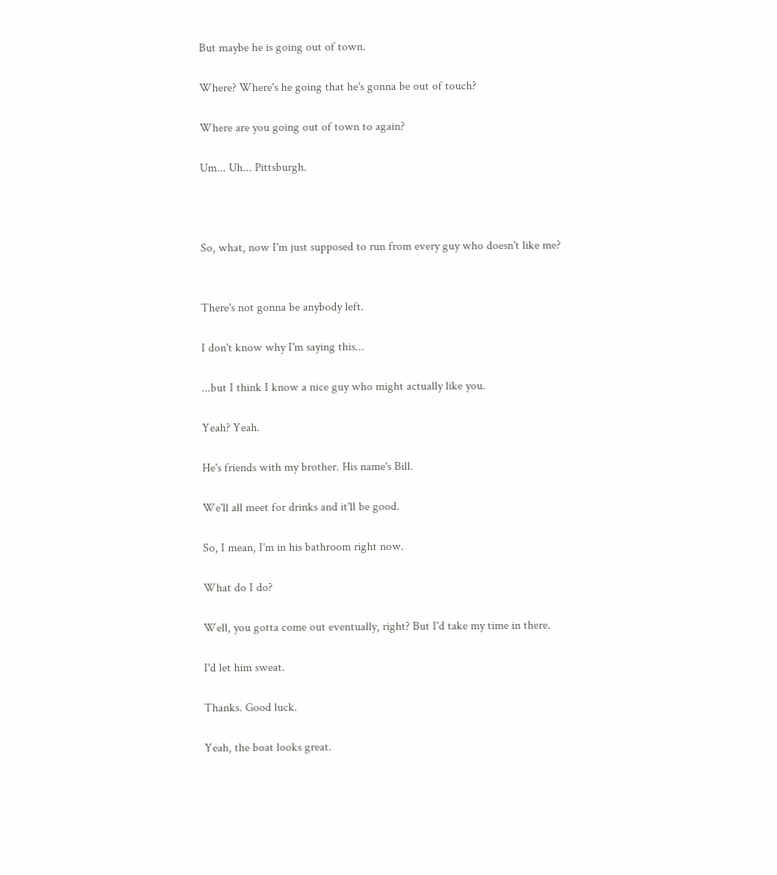But maybe he is going out of town.

Where? Where's he going that he's gonna be out of touch?

Where are you going out of town to again?

Um... Uh... Pittsburgh.



So, what, now I'm just supposed to run from every guy who doesn't like me?


There's not gonna be anybody left.

I don't know why I'm saying this...

...but I think I know a nice guy who might actually like you.

Yeah? Yeah.

He's friends with my brother. His name's Bill.

We'll all meet for drinks and it'll be good.

So, I mean, I'm in his bathroom right now.

What do I do?

Well, you gotta come out eventually, right? But I'd take my time in there.

I'd let him sweat.

Thanks. Good luck.

Yeah, the boat looks great.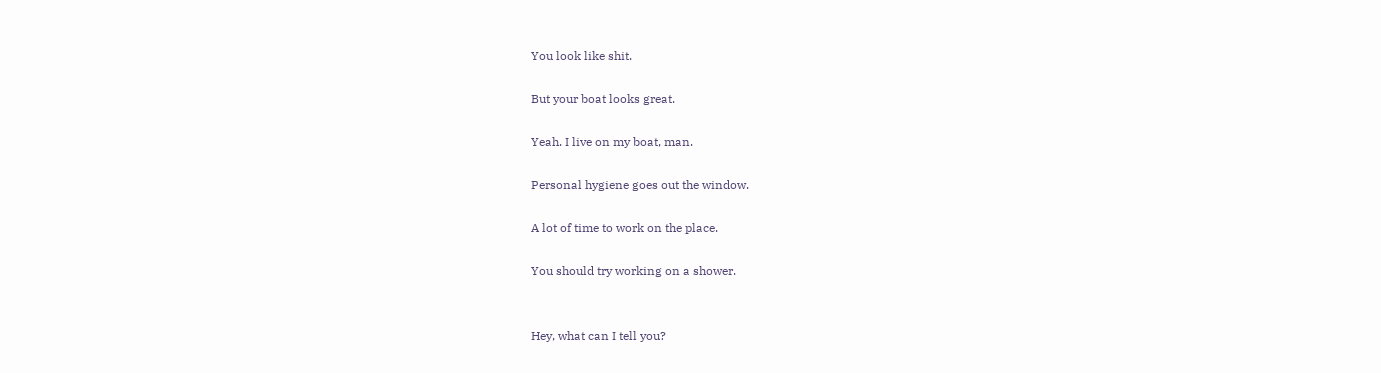You look like shit.

But your boat looks great.

Yeah. I live on my boat, man.

Personal hygiene goes out the window.

A lot of time to work on the place.

You should try working on a shower.


Hey, what can I tell you?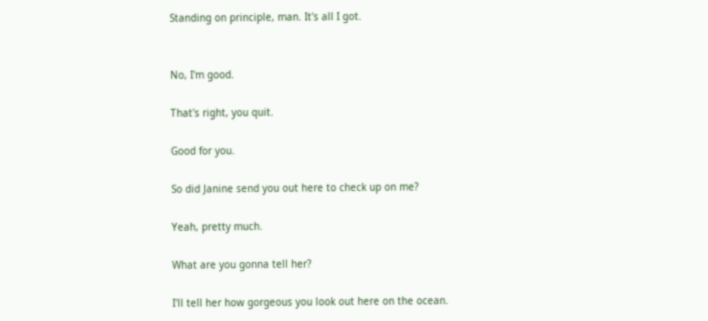Standing on principle, man. It's all I got.


No, I'm good.

That's right, you quit.

Good for you.

So did Janine send you out here to check up on me?

Yeah, pretty much.

What are you gonna tell her?

I'll tell her how gorgeous you look out here on the ocean.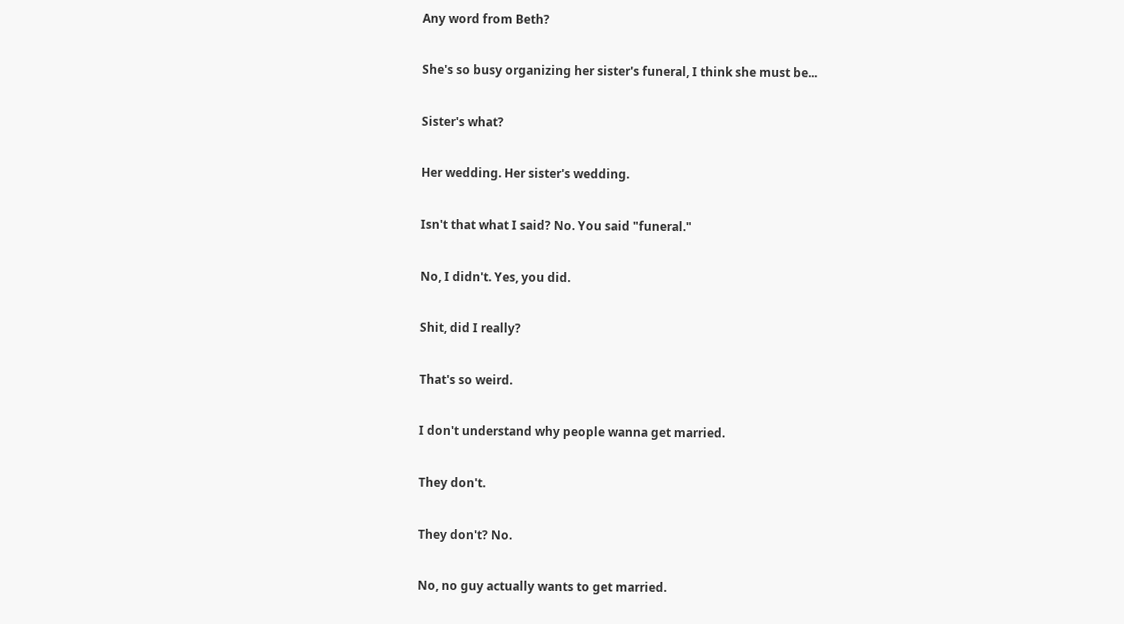Any word from Beth?

She's so busy organizing her sister's funeral, I think she must be...

Sister's what?

Her wedding. Her sister's wedding.

Isn't that what I said? No. You said "funeral."

No, I didn't. Yes, you did.

Shit, did I really?

That's so weird.

I don't understand why people wanna get married.

They don't.

They don't? No.

No, no guy actually wants to get married.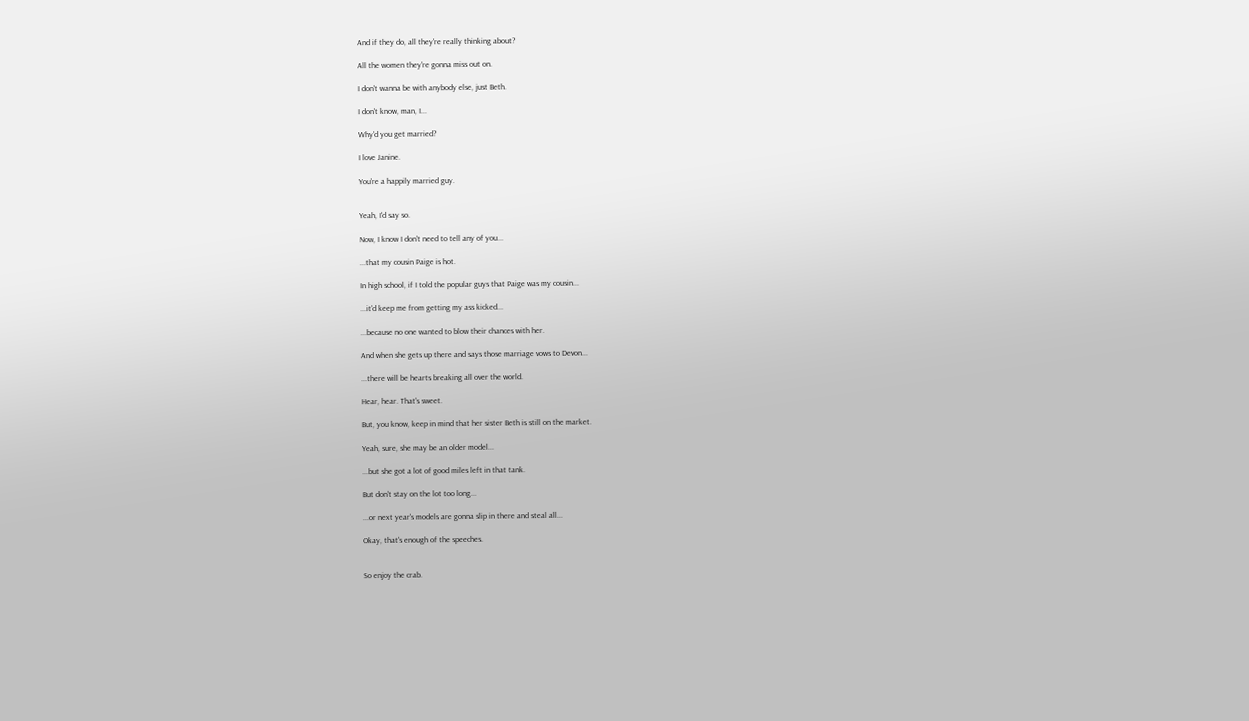And if they do, all they're really thinking about?

All the women they're gonna miss out on.

I don't wanna be with anybody else, just Beth.

I don't know, man, I...

Why'd you get married?

I love Janine.

You're a happily married guy.


Yeah, I'd say so.

Now, I know I don't need to tell any of you...

...that my cousin Paige is hot.

In high school, if I told the popular guys that Paige was my cousin...

...it'd keep me from getting my ass kicked...

...because no one wanted to blow their chances with her.

And when she gets up there and says those marriage vows to Devon...

...there will be hearts breaking all over the world.

Hear, hear. That's sweet.

But, you know, keep in mind that her sister Beth is still on the market.

Yeah, sure, she may be an older model...

...but she got a lot of good miles left in that tank.

But don't stay on the lot too long...

...or next year's models are gonna slip in there and steal all...

Okay, that's enough of the speeches.


So enjoy the crab.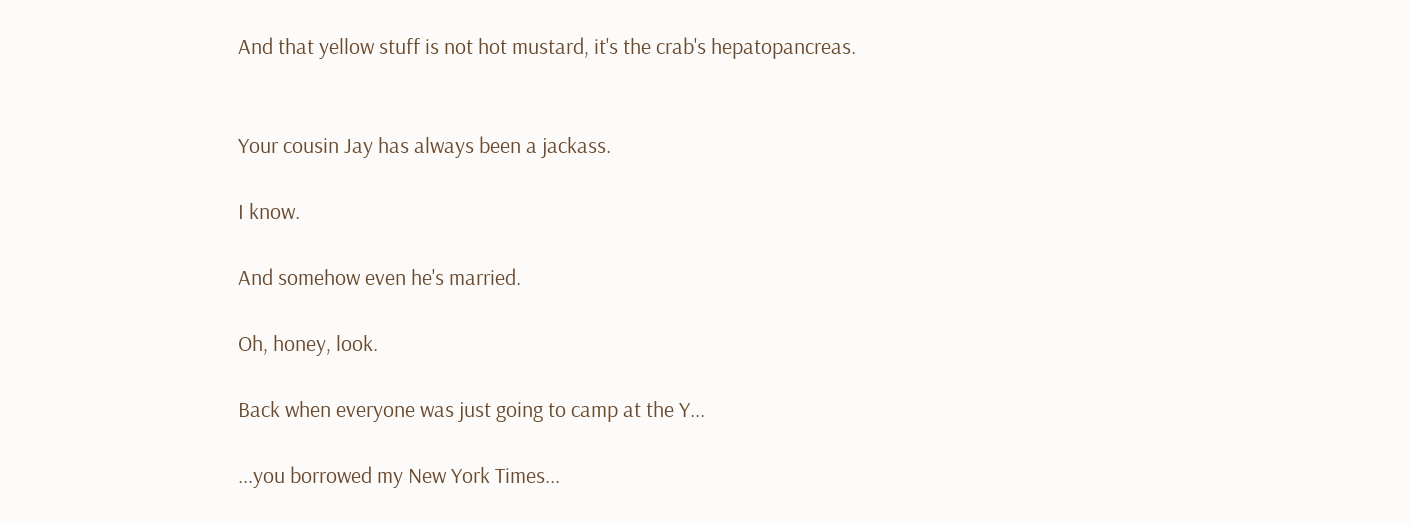And that yellow stuff is not hot mustard, it's the crab's hepatopancreas.


Your cousin Jay has always been a jackass.

I know.

And somehow even he's married.

Oh, honey, look.

Back when everyone was just going to camp at the Y...

...you borrowed my New York Times...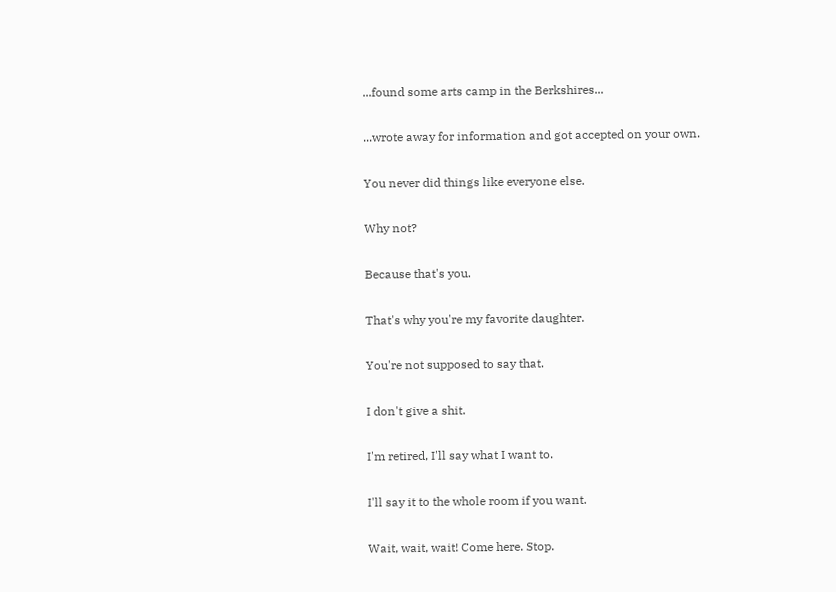...found some arts camp in the Berkshires...

...wrote away for information and got accepted on your own.

You never did things like everyone else.

Why not?

Because that's you.

That's why you're my favorite daughter.

You're not supposed to say that.

I don't give a shit.

I'm retired, I'll say what I want to.

I'll say it to the whole room if you want.

Wait, wait, wait! Come here. Stop.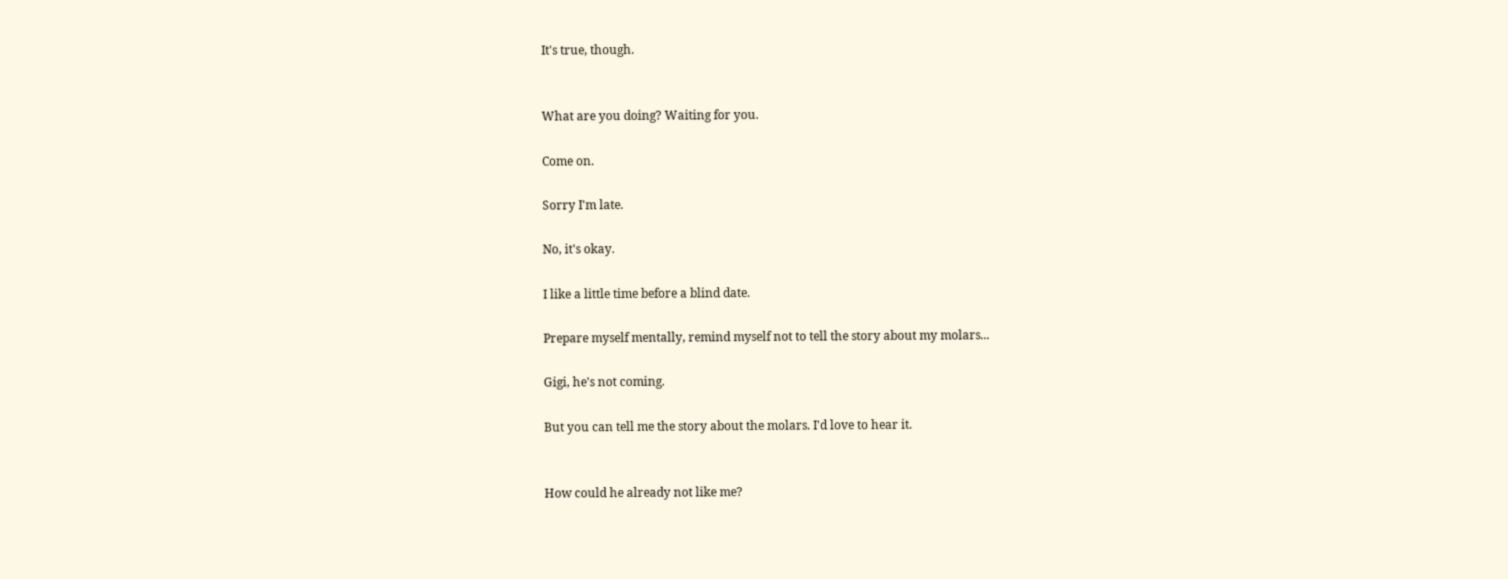It's true, though.


What are you doing? Waiting for you.

Come on.

Sorry I'm late.

No, it's okay.

I like a little time before a blind date.

Prepare myself mentally, remind myself not to tell the story about my molars...

Gigi, he's not coming.

But you can tell me the story about the molars. I'd love to hear it.


How could he already not like me?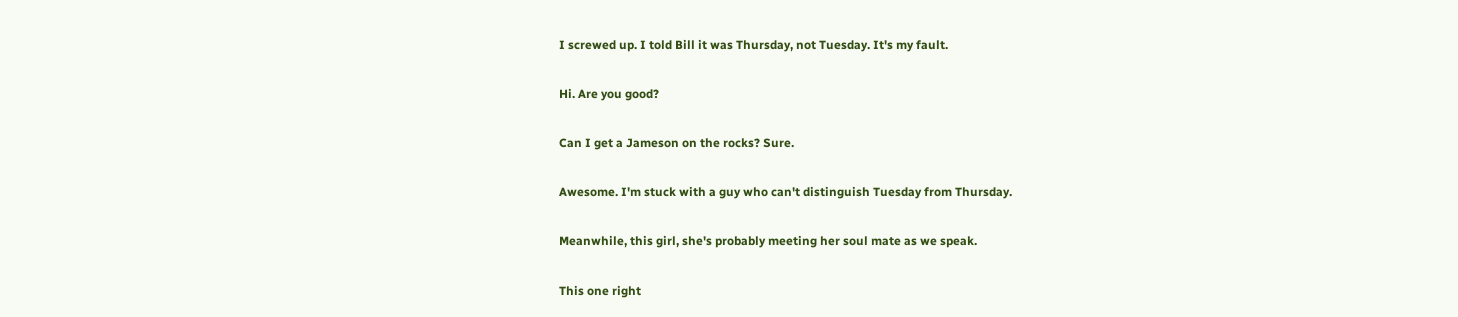I screwed up. I told Bill it was Thursday, not Tuesday. It's my fault.

Hi. Are you good?

Can I get a Jameson on the rocks? Sure.

Awesome. I'm stuck with a guy who can't distinguish Tuesday from Thursday.

Meanwhile, this girl, she's probably meeting her soul mate as we speak.

This one right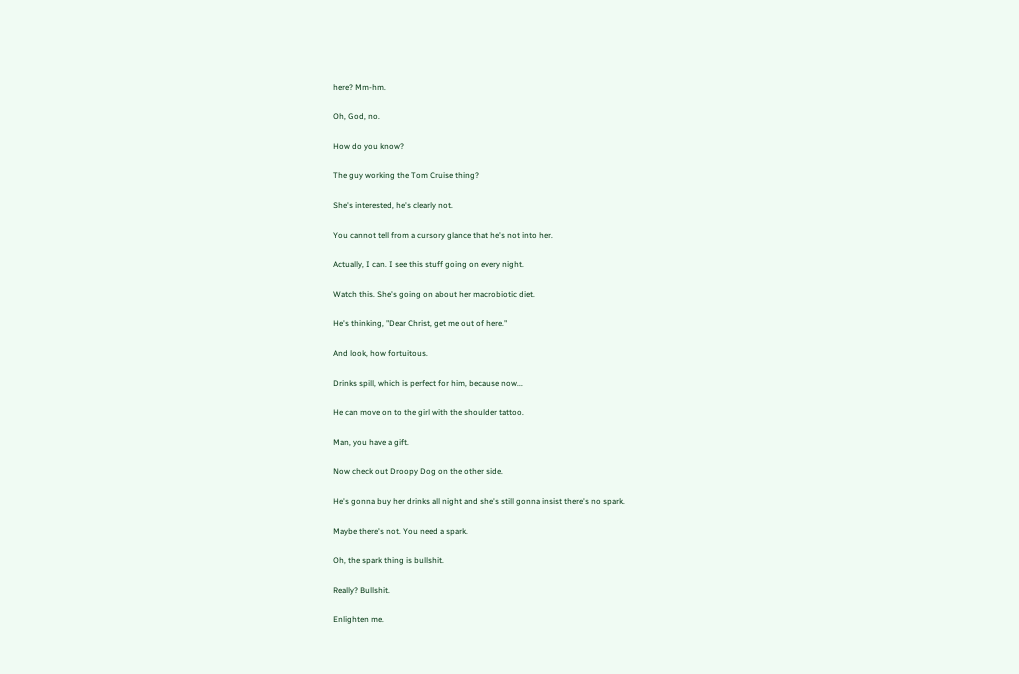here? Mm-hm.

Oh, God, no.

How do you know?

The guy working the Tom Cruise thing?

She's interested, he's clearly not.

You cannot tell from a cursory glance that he's not into her.

Actually, I can. I see this stuff going on every night.

Watch this. She's going on about her macrobiotic diet.

He's thinking, "Dear Christ, get me out of here."

And look, how fortuitous.

Drinks spill, which is perfect for him, because now...

He can move on to the girl with the shoulder tattoo.

Man, you have a gift.

Now check out Droopy Dog on the other side.

He's gonna buy her drinks all night and she's still gonna insist there's no spark.

Maybe there's not. You need a spark.

Oh, the spark thing is bullshit.

Really? Bullshit.

Enlighten me.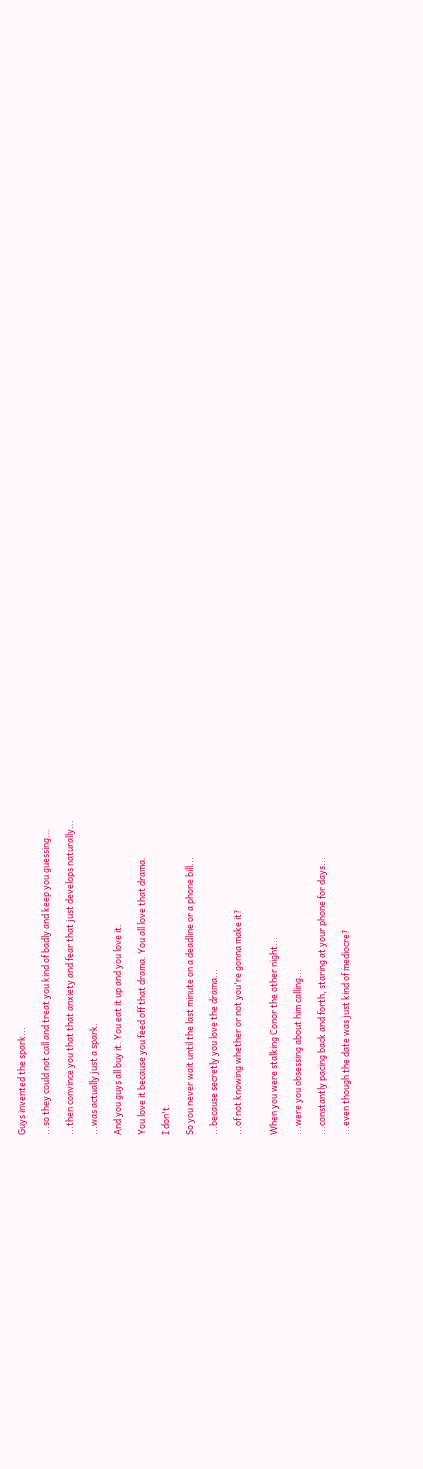Guys invented the spark...

...so they could not call and treat you kind of badly and keep you guessing...

...then convince you that that anxiety and fear that just develops naturally...

...was actually just a spark.

And you guys all buy it. You eat it up and you love it.

You love it because you feed off that drama. You all love that drama.

I don't.

So you never wait until the last minute on a deadline or a phone bill...

...because secretly you love the drama...

...of not knowing whether or not you're gonna make it?


When you were stalking Conor the other night...

...were you obsessing about him calling...

...constantly pacing back and forth, staring at your phone for days...

...even though the date was just kind of mediocre?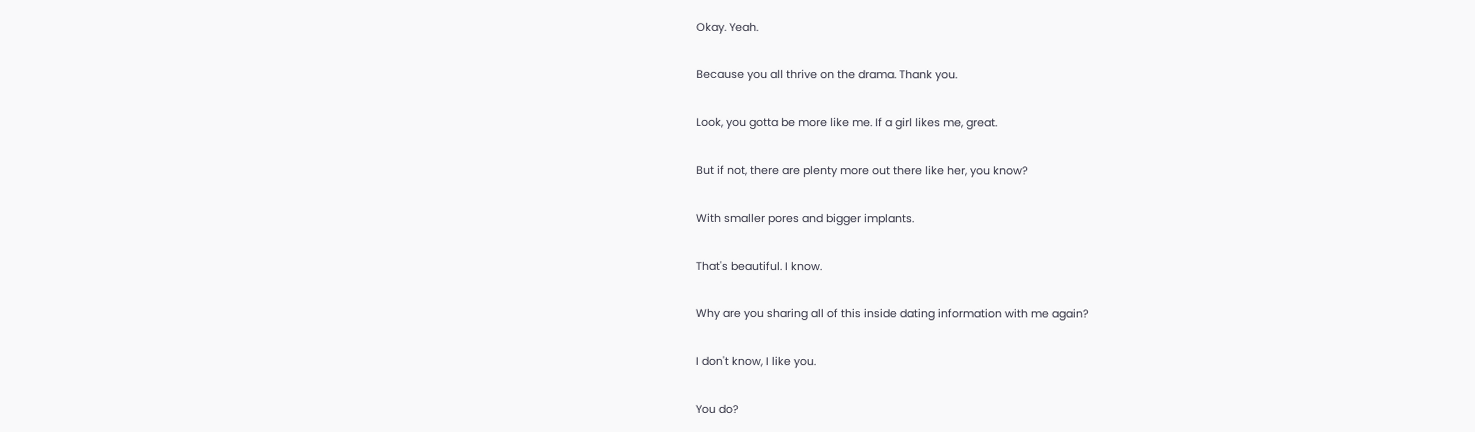Okay. Yeah.

Because you all thrive on the drama. Thank you.

Look, you gotta be more like me. If a girl likes me, great.

But if not, there are plenty more out there like her, you know?

With smaller pores and bigger implants.

That's beautiful. I know.

Why are you sharing all of this inside dating information with me again?

I don't know, I like you.

You do?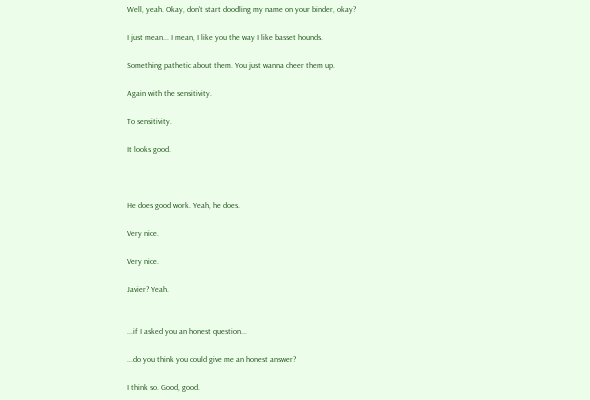Well, yeah. Okay, don't start doodling my name on your binder, okay?

I just mean... I mean, I like you the way I like basset hounds.

Something pathetic about them. You just wanna cheer them up.

Again with the sensitivity.

To sensitivity.

It looks good.



He does good work. Yeah, he does.

Very nice.

Very nice.

Javier? Yeah.


...if I asked you an honest question...

...do you think you could give me an honest answer?

I think so. Good, good.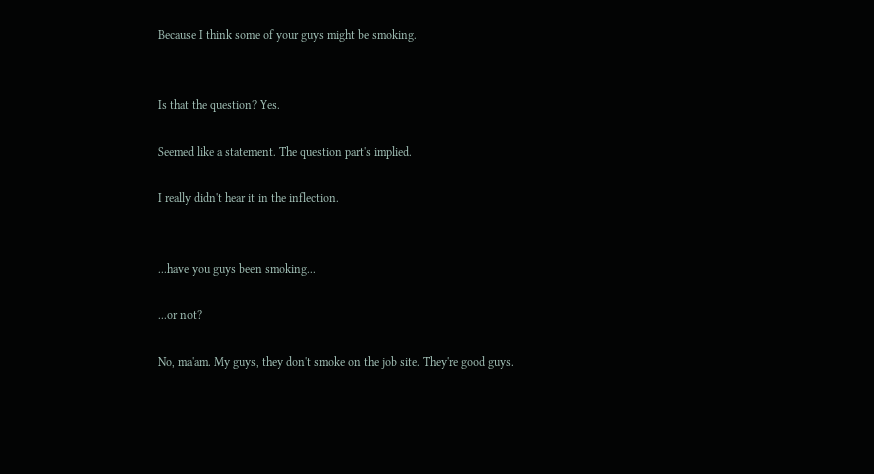Because I think some of your guys might be smoking.


Is that the question? Yes.

Seemed like a statement. The question part's implied.

I really didn't hear it in the inflection.


...have you guys been smoking...

...or not?

No, ma'am. My guys, they don't smoke on the job site. They're good guys.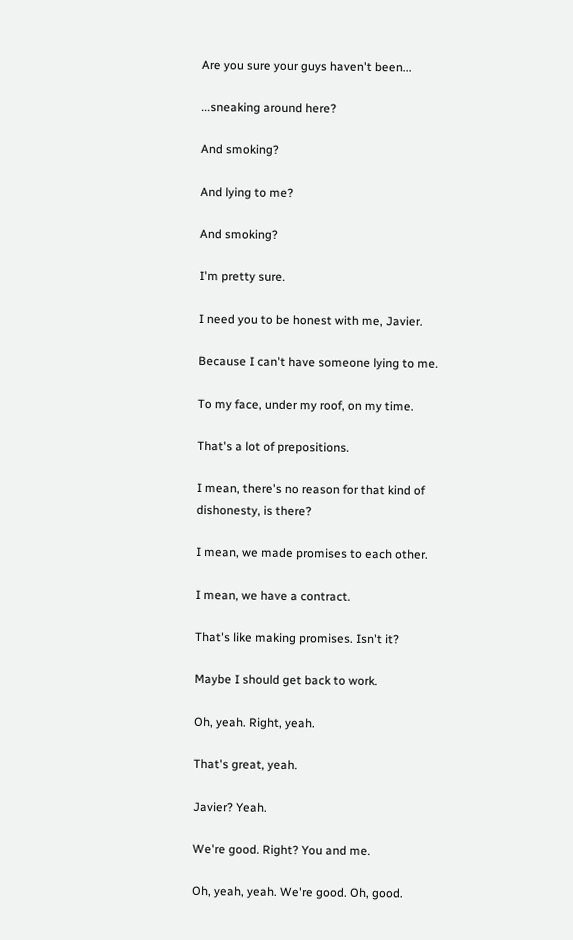Are you sure your guys haven't been...

...sneaking around here?

And smoking?

And lying to me?

And smoking?

I'm pretty sure.

I need you to be honest with me, Javier.

Because I can't have someone lying to me.

To my face, under my roof, on my time.

That's a lot of prepositions.

I mean, there's no reason for that kind of dishonesty, is there?

I mean, we made promises to each other.

I mean, we have a contract.

That's like making promises. Isn't it?

Maybe I should get back to work.

Oh, yeah. Right, yeah.

That's great, yeah.

Javier? Yeah.

We're good. Right? You and me.

Oh, yeah, yeah. We're good. Oh, good.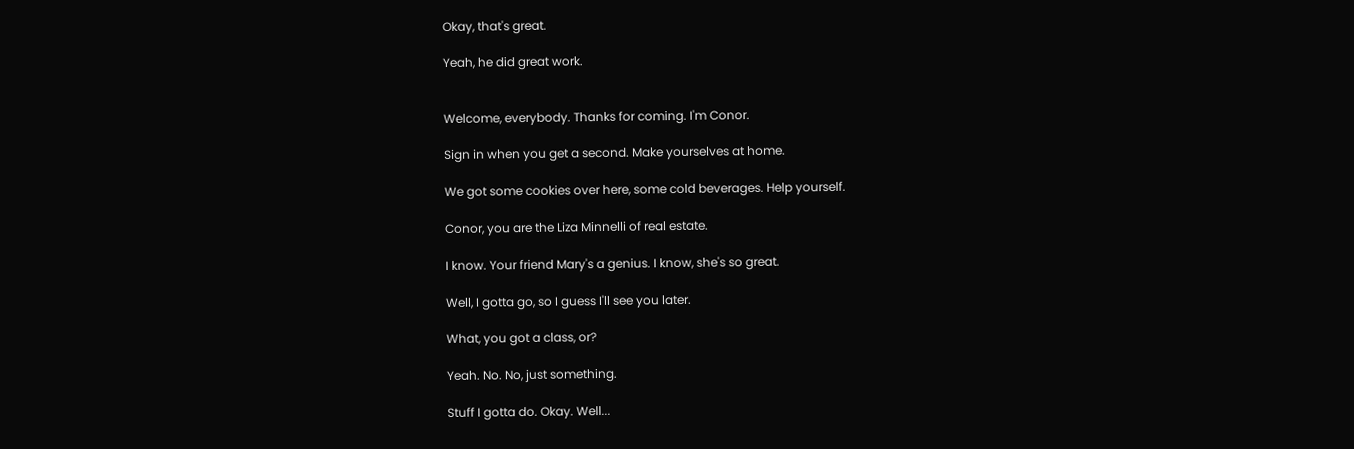Okay, that's great.

Yeah, he did great work.


Welcome, everybody. Thanks for coming. I'm Conor.

Sign in when you get a second. Make yourselves at home.

We got some cookies over here, some cold beverages. Help yourself.

Conor, you are the Liza Minnelli of real estate.

I know. Your friend Mary's a genius. I know, she's so great.

Well, I gotta go, so I guess I'll see you later.

What, you got a class, or?

Yeah. No. No, just something.

Stuff I gotta do. Okay. Well...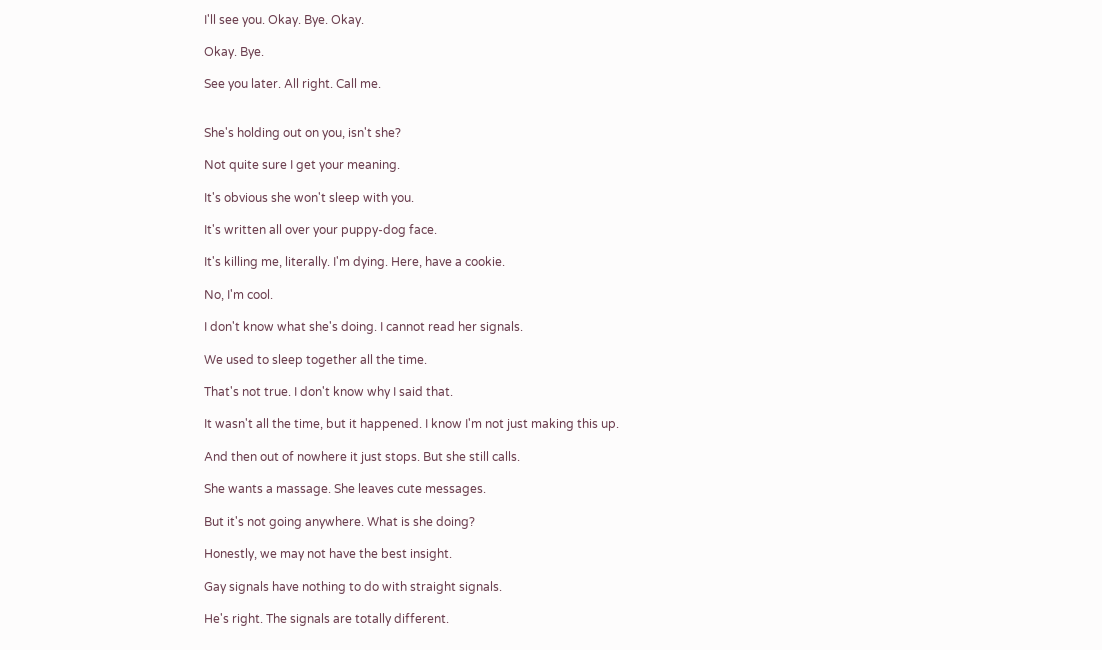I'll see you. Okay. Bye. Okay.

Okay. Bye.

See you later. All right. Call me.


She's holding out on you, isn't she?

Not quite sure I get your meaning.

It's obvious she won't sleep with you.

It's written all over your puppy-dog face.

It's killing me, literally. I'm dying. Here, have a cookie.

No, I'm cool.

I don't know what she's doing. I cannot read her signals.

We used to sleep together all the time.

That's not true. I don't know why I said that.

It wasn't all the time, but it happened. I know I'm not just making this up.

And then out of nowhere it just stops. But she still calls.

She wants a massage. She leaves cute messages.

But it's not going anywhere. What is she doing?

Honestly, we may not have the best insight.

Gay signals have nothing to do with straight signals.

He's right. The signals are totally different.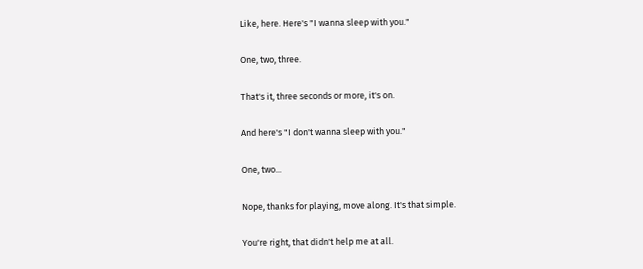Like, here. Here's "I wanna sleep with you."

One, two, three.

That's it, three seconds or more, it's on.

And here's "I don't wanna sleep with you."

One, two...

Nope, thanks for playing, move along. It's that simple.

You're right, that didn't help me at all.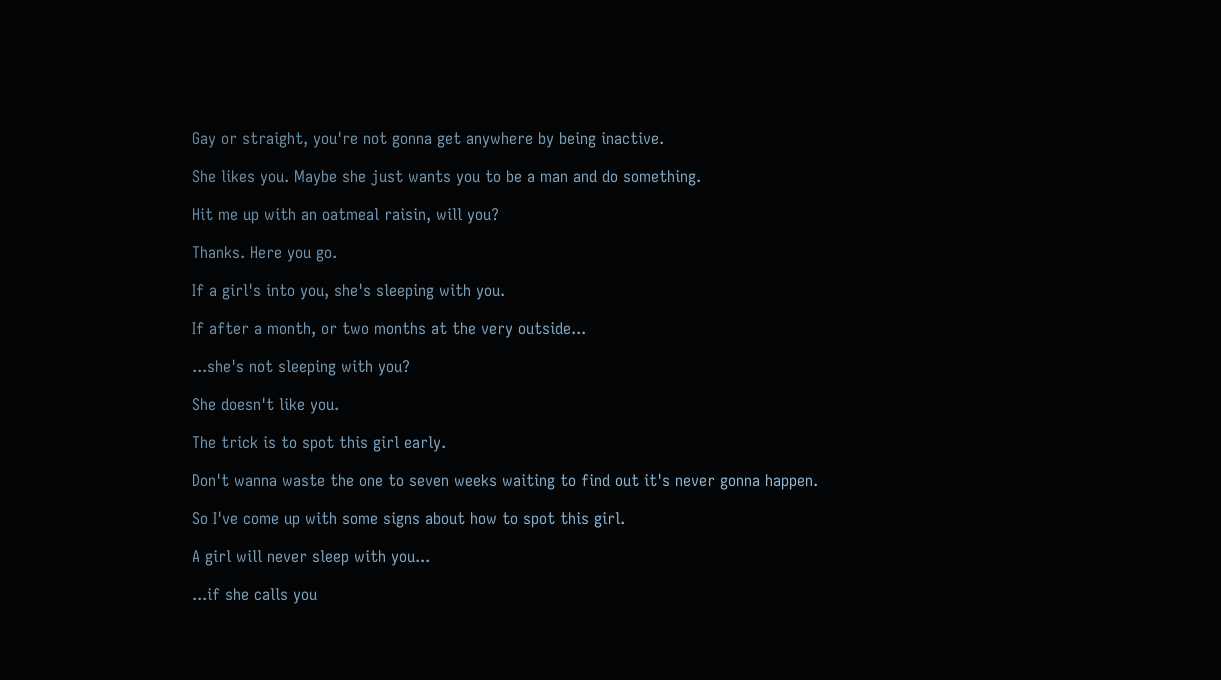Gay or straight, you're not gonna get anywhere by being inactive.

She likes you. Maybe she just wants you to be a man and do something.

Hit me up with an oatmeal raisin, will you?

Thanks. Here you go.

If a girl's into you, she's sleeping with you.

If after a month, or two months at the very outside...

...she's not sleeping with you?

She doesn't like you.

The trick is to spot this girl early.

Don't wanna waste the one to seven weeks waiting to find out it's never gonna happen.

So I've come up with some signs about how to spot this girl.

A girl will never sleep with you...

...if she calls you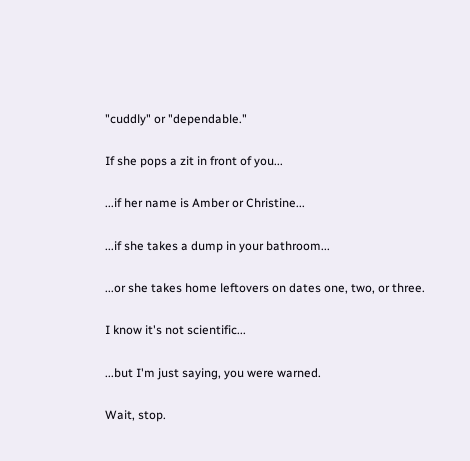"cuddly" or "dependable."

If she pops a zit in front of you...

...if her name is Amber or Christine...

...if she takes a dump in your bathroom...

...or she takes home leftovers on dates one, two, or three.

I know it's not scientific...

...but I'm just saying, you were warned.

Wait, stop.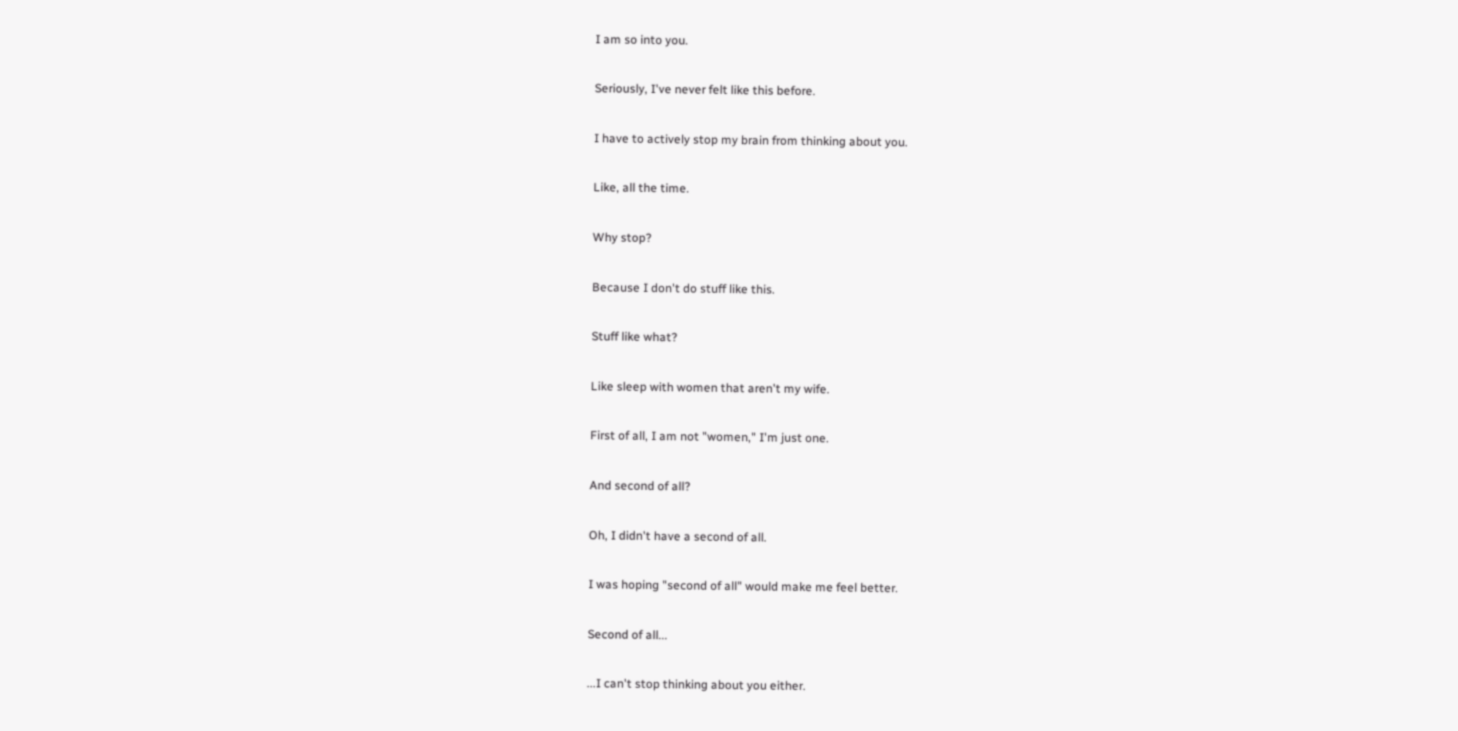I am so into you.

Seriously, I've never felt like this before.

I have to actively stop my brain from thinking about you.

Like, all the time.

Why stop?

Because I don't do stuff like this.

Stuff like what?

Like sleep with women that aren't my wife.

First of all, I am not "women," I'm just one.

And second of all?

Oh, I didn't have a second of all.

I was hoping "second of all" would make me feel better.

Second of all...

...I can't stop thinking about you either.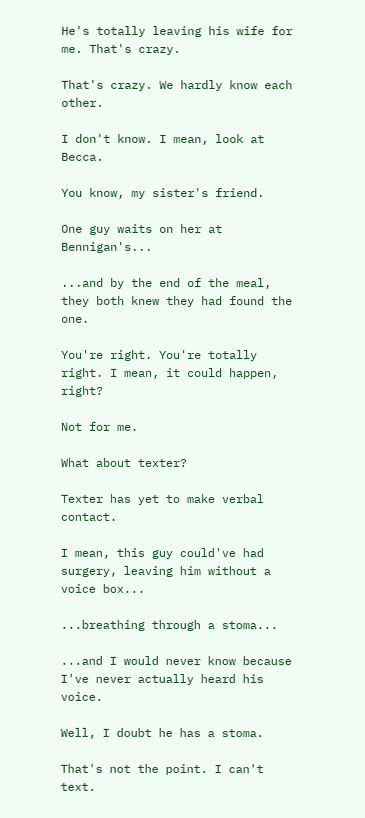He's totally leaving his wife for me. That's crazy.

That's crazy. We hardly know each other.

I don't know. I mean, look at Becca.

You know, my sister's friend.

One guy waits on her at Bennigan's...

...and by the end of the meal, they both knew they had found the one.

You're right. You're totally right. I mean, it could happen, right?

Not for me.

What about texter?

Texter has yet to make verbal contact.

I mean, this guy could've had surgery, leaving him without a voice box...

...breathing through a stoma...

...and I would never know because I've never actually heard his voice.

Well, I doubt he has a stoma.

That's not the point. I can't text.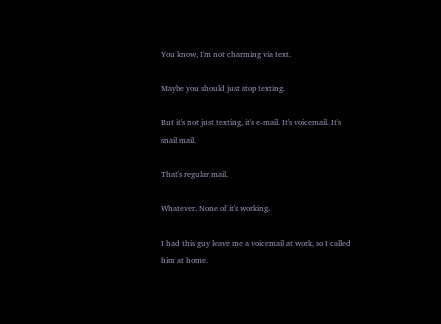You know, I'm not charming via text.

Maybe you should just stop texting.

But it's not just texting, it's e-mail. It's voicemail. It's snail mail.

That's regular mail.

Whatever. None of it's working.

I had this guy leave me a voicemail at work, so I called him at home.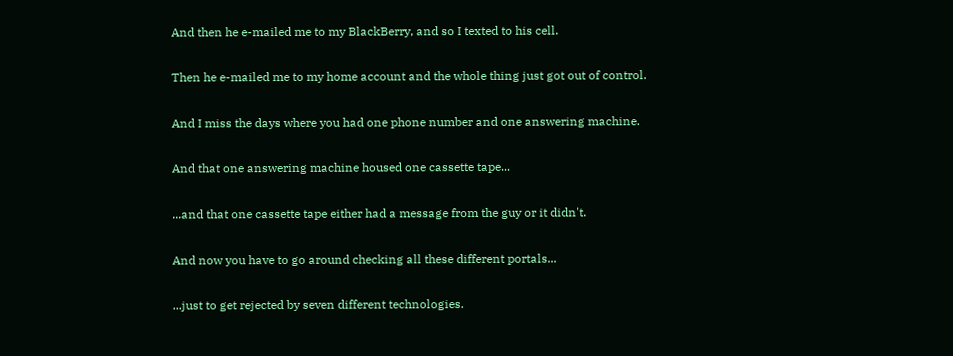And then he e-mailed me to my BlackBerry, and so I texted to his cell.

Then he e-mailed me to my home account and the whole thing just got out of control.

And I miss the days where you had one phone number and one answering machine.

And that one answering machine housed one cassette tape...

...and that one cassette tape either had a message from the guy or it didn't.

And now you have to go around checking all these different portals...

...just to get rejected by seven different technologies.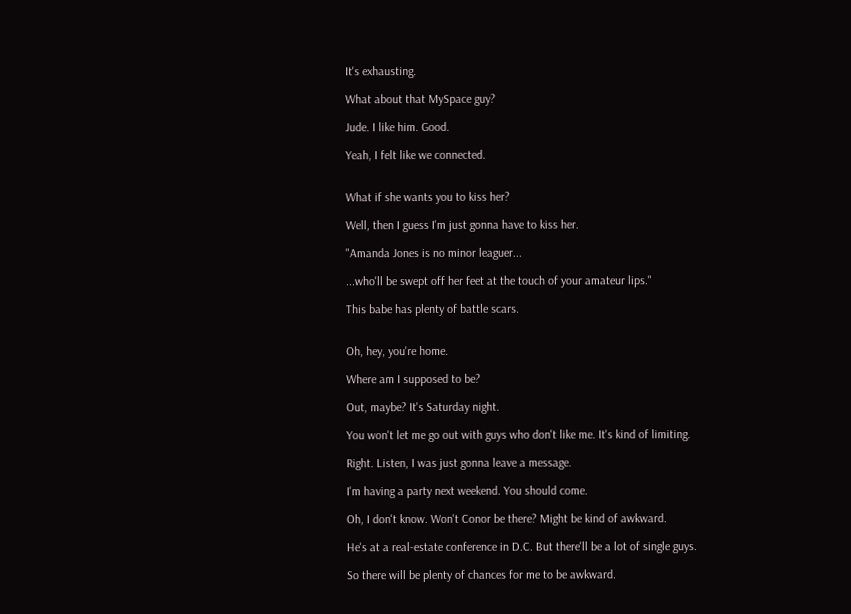It's exhausting.

What about that MySpace guy?

Jude. I like him. Good.

Yeah, I felt like we connected.


What if she wants you to kiss her?

Well, then I guess I'm just gonna have to kiss her.

"Amanda Jones is no minor leaguer...

...who'll be swept off her feet at the touch of your amateur lips."

This babe has plenty of battle scars.


Oh, hey, you're home.

Where am I supposed to be?

Out, maybe? It's Saturday night.

You won't let me go out with guys who don't like me. It's kind of limiting.

Right. Listen, I was just gonna leave a message.

I'm having a party next weekend. You should come.

Oh, I don't know. Won't Conor be there? Might be kind of awkward.

He's at a real-estate conference in D.C. But there'll be a lot of single guys.

So there will be plenty of chances for me to be awkward.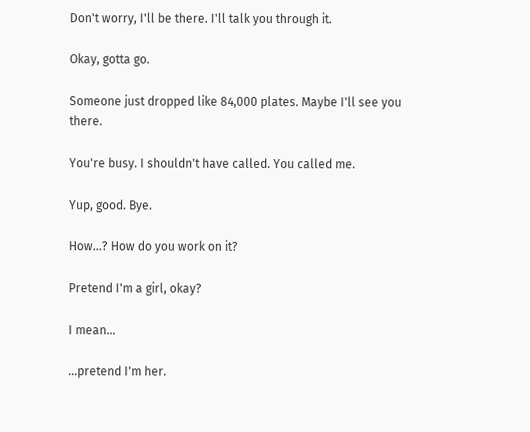Don't worry, I'll be there. I'll talk you through it.

Okay, gotta go.

Someone just dropped like 84,000 plates. Maybe I'll see you there.

You're busy. I shouldn't have called. You called me.

Yup, good. Bye.

How...? How do you work on it?

Pretend I'm a girl, okay?

I mean...

...pretend I'm her.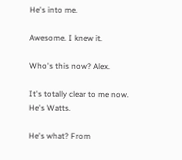He's into me.

Awesome. I knew it.

Who's this now? Alex.

It's totally clear to me now. He's Watts.

He's what? From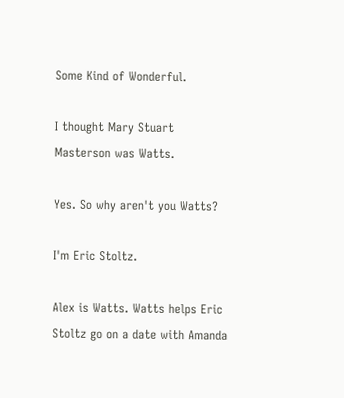Some Kind of Wonderful.

I thought Mary Stuart Masterson was Watts.

Yes. So why aren't you Watts?

I'm Eric Stoltz.

Alex is Watts. Watts helps Eric Stoltz go on a date with Amanda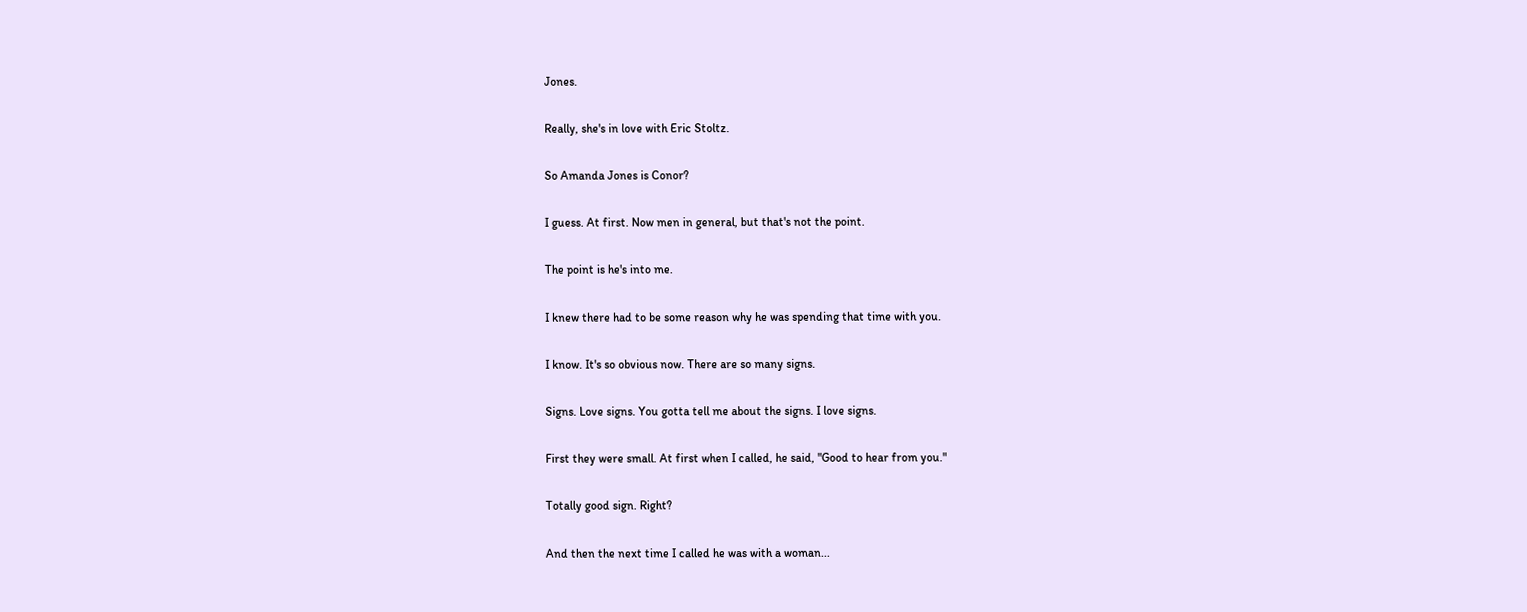Jones.

Really, she's in love with Eric Stoltz.

So Amanda Jones is Conor?

I guess. At first. Now men in general, but that's not the point.

The point is he's into me.

I knew there had to be some reason why he was spending that time with you.

I know. It's so obvious now. There are so many signs.

Signs. Love signs. You gotta tell me about the signs. I love signs.

First they were small. At first when I called, he said, "Good to hear from you."

Totally good sign. Right?

And then the next time I called he was with a woman...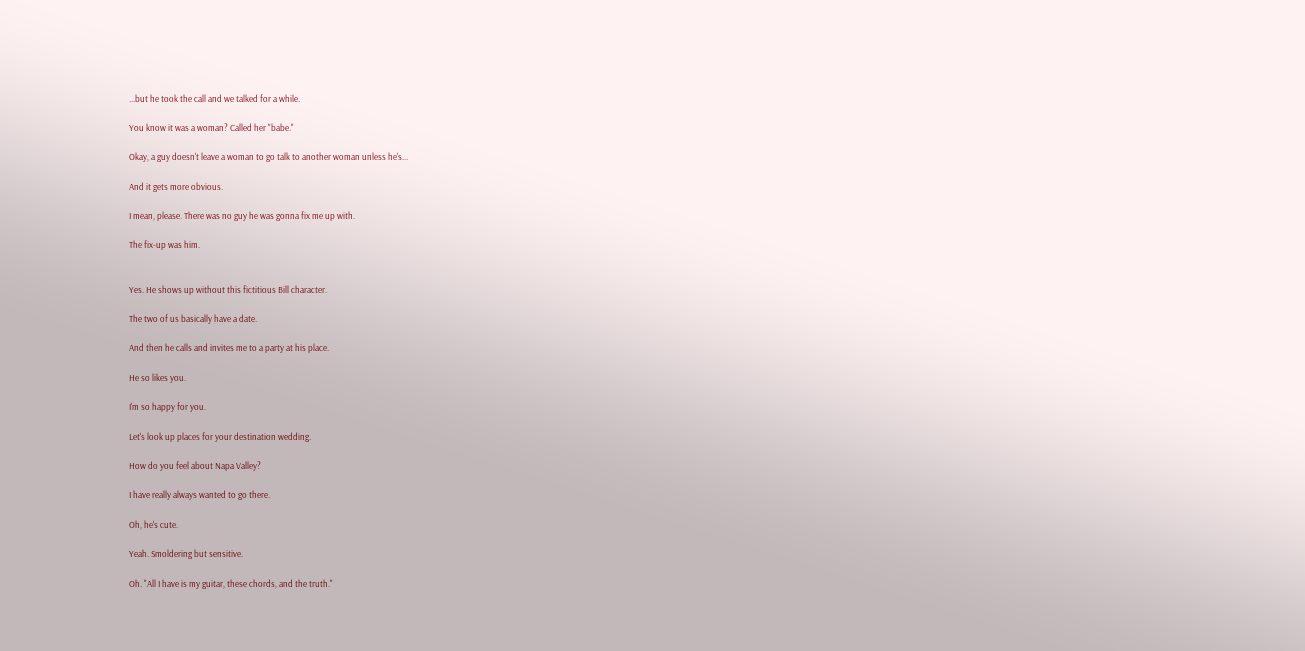...but he took the call and we talked for a while.

You know it was a woman? Called her "babe."

Okay, a guy doesn't leave a woman to go talk to another woman unless he's...

And it gets more obvious.

I mean, please. There was no guy he was gonna fix me up with.

The fix-up was him.


Yes. He shows up without this fictitious Bill character.

The two of us basically have a date.

And then he calls and invites me to a party at his place.

He so likes you.

I'm so happy for you.

Let's look up places for your destination wedding.

How do you feel about Napa Valley?

I have really always wanted to go there.

Oh, he's cute.

Yeah. Smoldering but sensitive.

Oh. "All I have is my guitar, these chords, and the truth."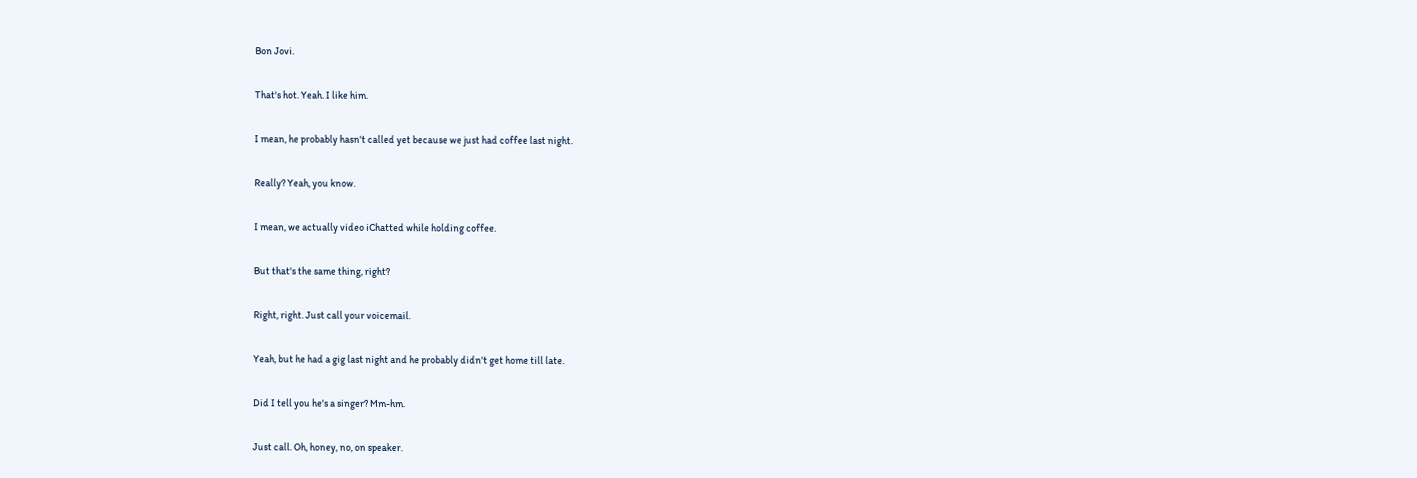Bon Jovi.

That's hot. Yeah. I like him.

I mean, he probably hasn't called yet because we just had coffee last night.

Really? Yeah, you know.

I mean, we actually video iChatted while holding coffee.

But that's the same thing, right?

Right, right. Just call your voicemail.

Yeah, but he had a gig last night and he probably didn't get home till late.

Did I tell you he's a singer? Mm-hm.

Just call. Oh, honey, no, on speaker.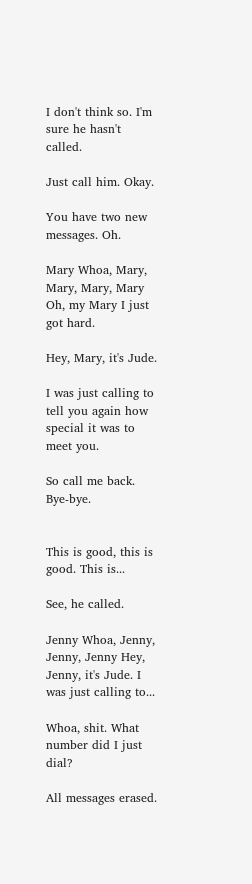I don't think so. I'm sure he hasn't called.

Just call him. Okay.

You have two new messages. Oh.

Mary Whoa, Mary, Mary, Mary, Mary Oh, my Mary I just got hard.

Hey, Mary, it's Jude.

I was just calling to tell you again how special it was to meet you.

So call me back. Bye-bye.


This is good, this is good. This is...

See, he called.

Jenny Whoa, Jenny, Jenny, Jenny Hey, Jenny, it's Jude. I was just calling to...

Whoa, shit. What number did I just dial?

All messages erased.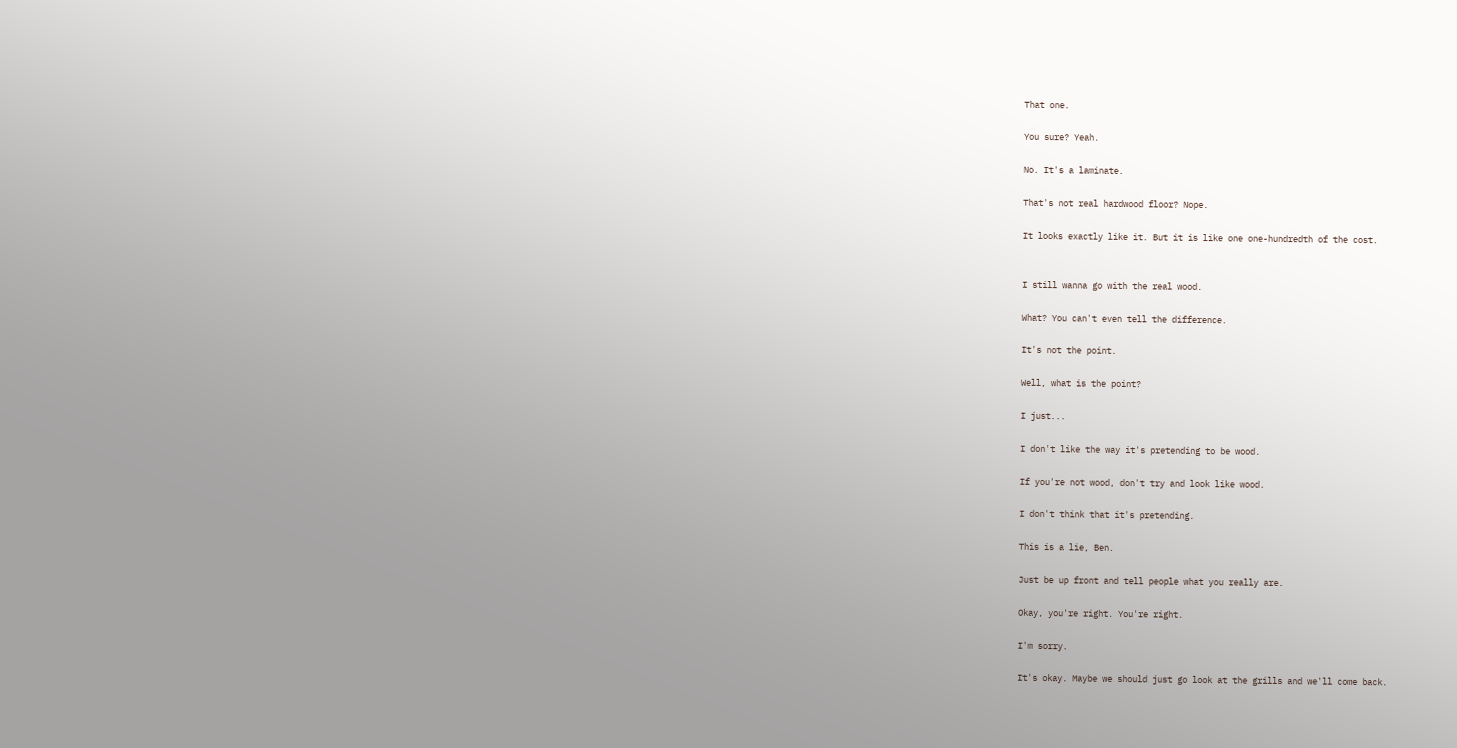That one.

You sure? Yeah.

No. It's a laminate.

That's not real hardwood floor? Nope.

It looks exactly like it. But it is like one one-hundredth of the cost.


I still wanna go with the real wood.

What? You can't even tell the difference.

It's not the point.

Well, what is the point?

I just...

I don't like the way it's pretending to be wood.

If you're not wood, don't try and look like wood.

I don't think that it's pretending.

This is a lie, Ben.

Just be up front and tell people what you really are.

Okay, you're right. You're right.

I'm sorry.

It's okay. Maybe we should just go look at the grills and we'll come back.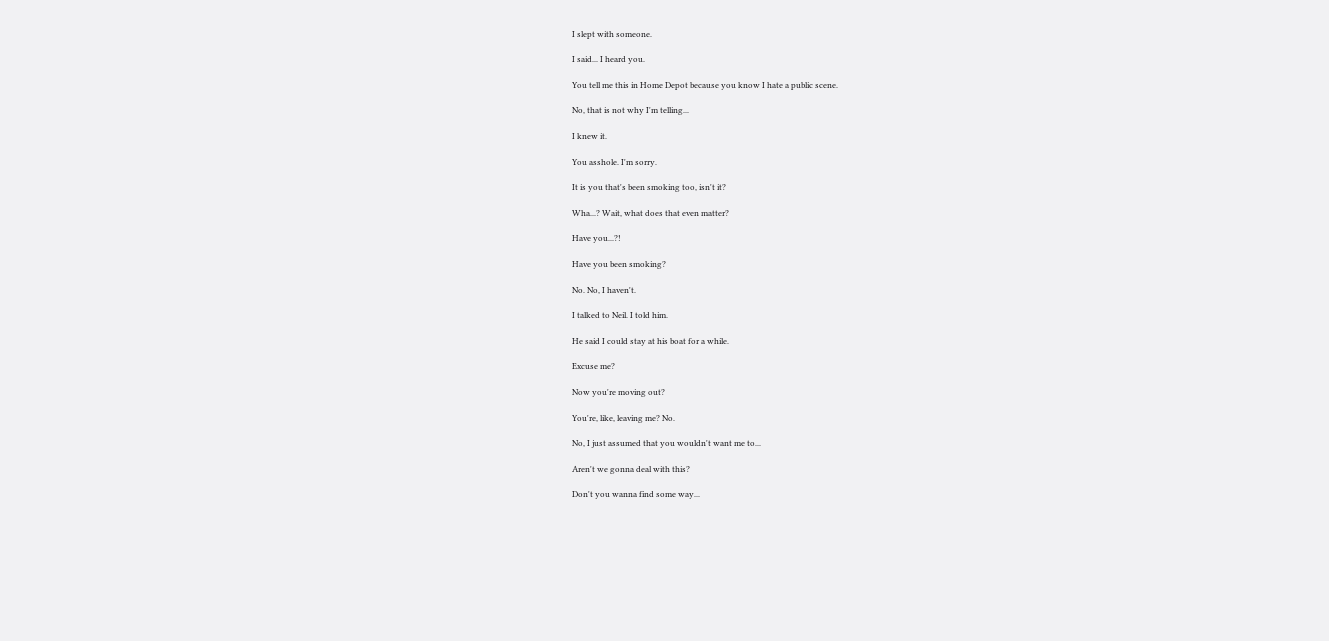I slept with someone.

I said... I heard you.

You tell me this in Home Depot because you know I hate a public scene.

No, that is not why I'm telling...

I knew it.

You asshole. I'm sorry.

It is you that's been smoking too, isn't it?

Wha...? Wait, what does that even matter?

Have you...?!

Have you been smoking?

No. No, I haven't.

I talked to Neil. I told him.

He said I could stay at his boat for a while.

Excuse me?

Now you're moving out?

You're, like, leaving me? No.

No, I just assumed that you wouldn't want me to...

Aren't we gonna deal with this?

Don't you wanna find some way...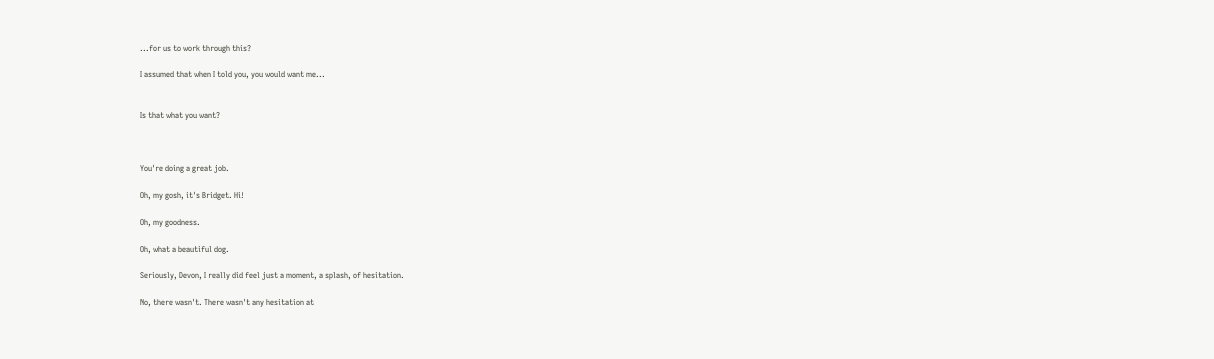...for us to work through this?

I assumed that when I told you, you would want me...


Is that what you want?



You're doing a great job.

Oh, my gosh, it's Bridget. Hi!

Oh, my goodness.

Oh, what a beautiful dog.

Seriously, Devon, I really did feel just a moment, a splash, of hesitation.

No, there wasn't. There wasn't any hesitation at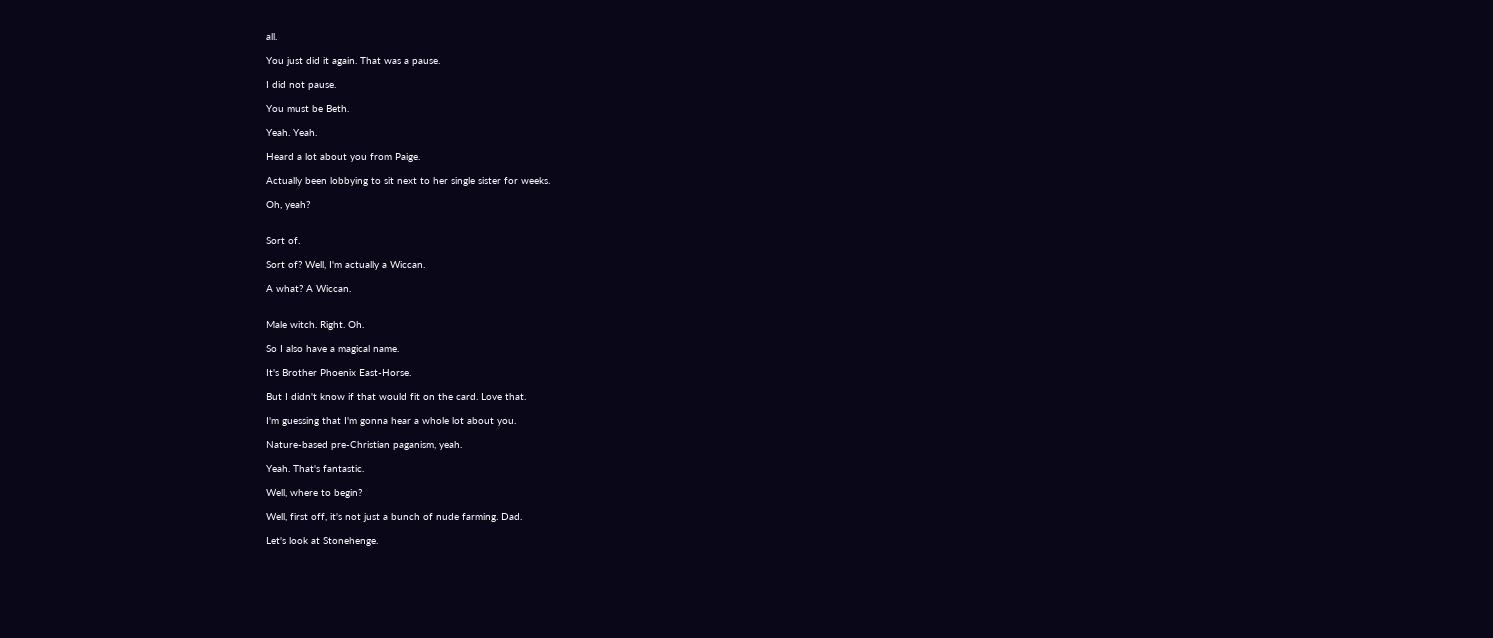all.

You just did it again. That was a pause.

I did not pause.

You must be Beth.

Yeah. Yeah.

Heard a lot about you from Paige.

Actually been lobbying to sit next to her single sister for weeks.

Oh, yeah?


Sort of.

Sort of? Well, I'm actually a Wiccan.

A what? A Wiccan.


Male witch. Right. Oh.

So I also have a magical name.

It's Brother Phoenix East-Horse.

But I didn't know if that would fit on the card. Love that.

I'm guessing that I'm gonna hear a whole lot about you.

Nature-based pre-Christian paganism, yeah.

Yeah. That's fantastic.

Well, where to begin?

Well, first off, it's not just a bunch of nude farming. Dad.

Let's look at Stonehenge.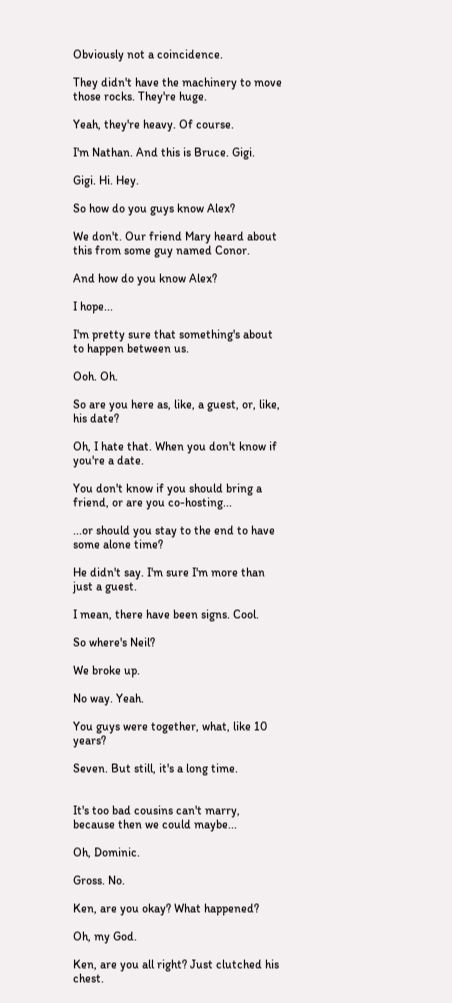Obviously not a coincidence.

They didn't have the machinery to move those rocks. They're huge.

Yeah, they're heavy. Of course.

I'm Nathan. And this is Bruce. Gigi.

Gigi. Hi. Hey.

So how do you guys know Alex?

We don't. Our friend Mary heard about this from some guy named Conor.

And how do you know Alex?

I hope...

I'm pretty sure that something's about to happen between us.

Ooh. Oh.

So are you here as, like, a guest, or, like, his date?

Oh, I hate that. When you don't know if you're a date.

You don't know if you should bring a friend, or are you co-hosting...

...or should you stay to the end to have some alone time?

He didn't say. I'm sure I'm more than just a guest.

I mean, there have been signs. Cool.

So where's Neil?

We broke up.

No way. Yeah.

You guys were together, what, like 10 years?

Seven. But still, it's a long time.


It's too bad cousins can't marry, because then we could maybe...

Oh, Dominic.

Gross. No.

Ken, are you okay? What happened?

Oh, my God.

Ken, are you all right? Just clutched his chest.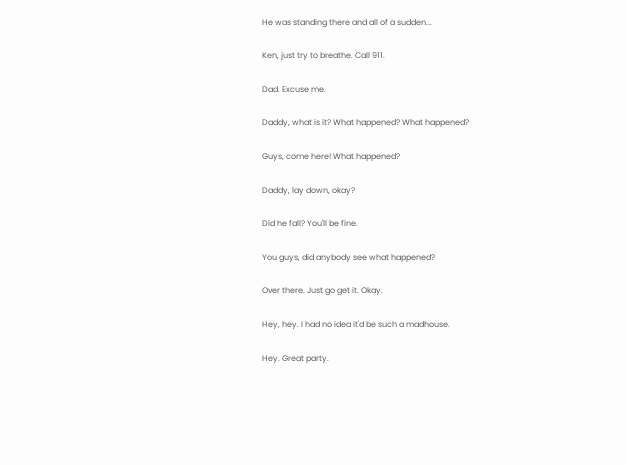He was standing there and all of a sudden...

Ken, just try to breathe. Call 911.

Dad. Excuse me.

Daddy, what is it? What happened? What happened?

Guys, come here! What happened?

Daddy, lay down, okay?

Did he fall? You'll be fine.

You guys, did anybody see what happened?

Over there. Just go get it. Okay.

Hey, hey. I had no idea it'd be such a madhouse.

Hey. Great party.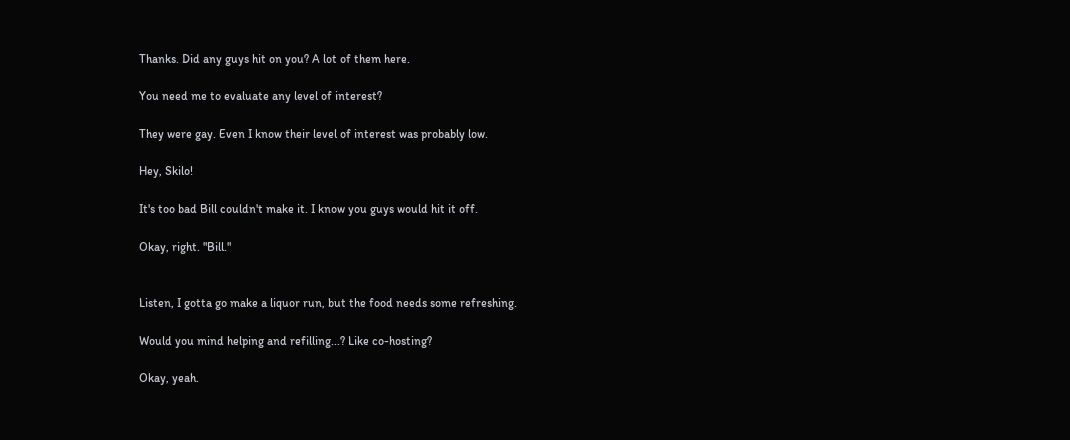Thanks. Did any guys hit on you? A lot of them here.

You need me to evaluate any level of interest?

They were gay. Even I know their level of interest was probably low.

Hey, Skilo!

It's too bad Bill couldn't make it. I know you guys would hit it off.

Okay, right. "Bill."


Listen, I gotta go make a liquor run, but the food needs some refreshing.

Would you mind helping and refilling...? Like co-hosting?

Okay, yeah.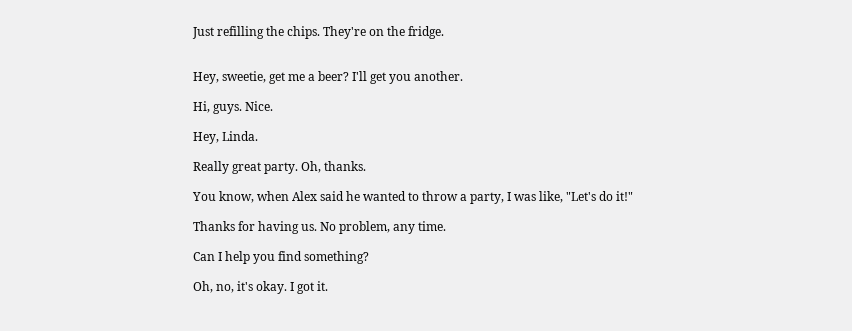Just refilling the chips. They're on the fridge.


Hey, sweetie, get me a beer? I'll get you another.

Hi, guys. Nice.

Hey, Linda.

Really great party. Oh, thanks.

You know, when Alex said he wanted to throw a party, I was like, "Let's do it!"

Thanks for having us. No problem, any time.

Can I help you find something?

Oh, no, it's okay. I got it.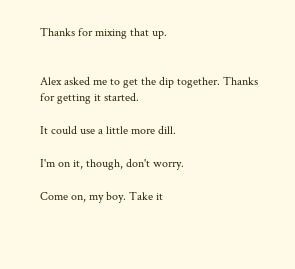Thanks for mixing that up.


Alex asked me to get the dip together. Thanks for getting it started.

It could use a little more dill.

I'm on it, though, don't worry.

Come on, my boy. Take it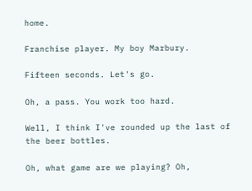home.

Franchise player. My boy Marbury.

Fifteen seconds. Let's go.

Oh, a pass. You work too hard.

Well, I think I've rounded up the last of the beer bottles.

Oh, what game are we playing? Oh,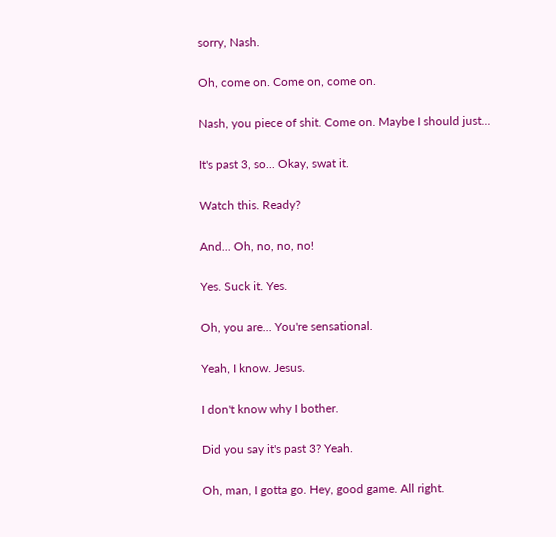sorry, Nash.

Oh, come on. Come on, come on.

Nash, you piece of shit. Come on. Maybe I should just...

It's past 3, so... Okay, swat it.

Watch this. Ready?

And... Oh, no, no, no!

Yes. Suck it. Yes.

Oh, you are... You're sensational.

Yeah, I know. Jesus.

I don't know why I bother.

Did you say it's past 3? Yeah.

Oh, man, I gotta go. Hey, good game. All right.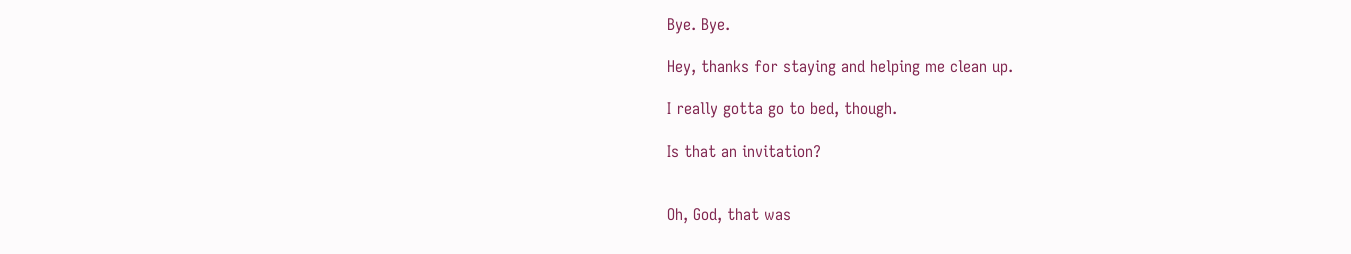Bye. Bye.

Hey, thanks for staying and helping me clean up.

I really gotta go to bed, though.

Is that an invitation?


Oh, God, that was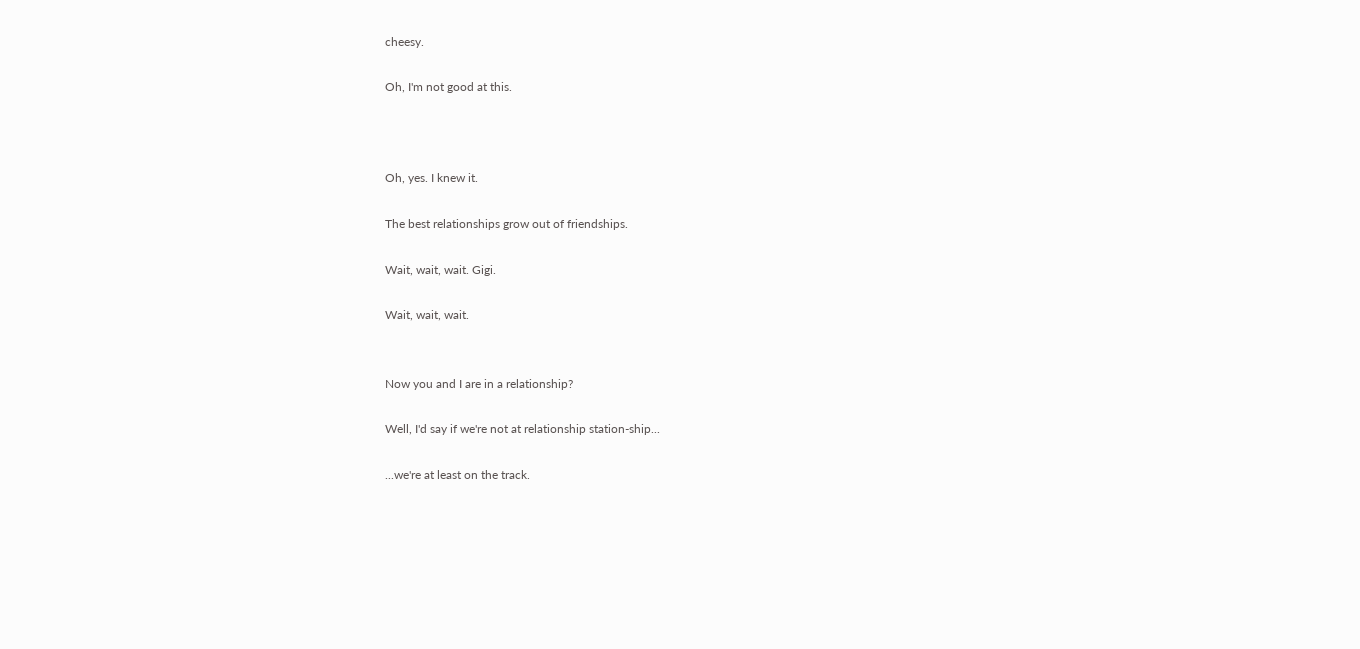cheesy.

Oh, I'm not good at this.



Oh, yes. I knew it.

The best relationships grow out of friendships.

Wait, wait, wait. Gigi.

Wait, wait, wait.


Now you and I are in a relationship?

Well, I'd say if we're not at relationship station-ship...

...we're at least on the track.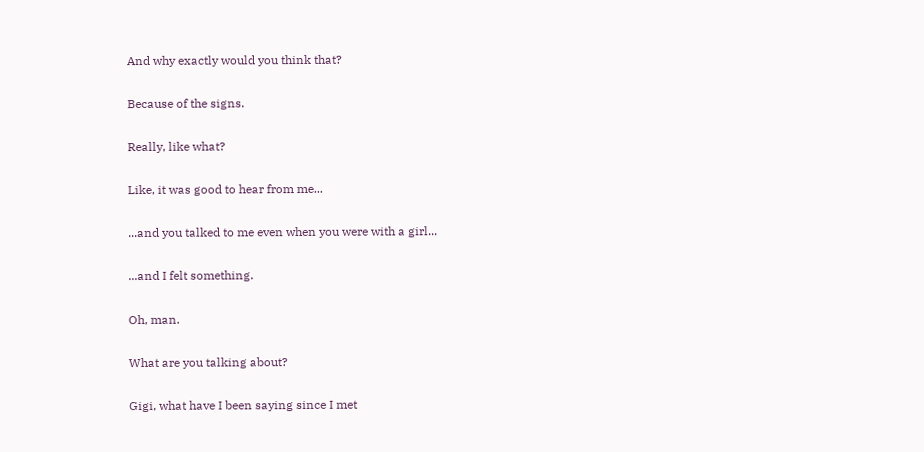And why exactly would you think that?

Because of the signs.

Really, like what?

Like, it was good to hear from me...

...and you talked to me even when you were with a girl...

...and I felt something.

Oh, man.

What are you talking about?

Gigi, what have I been saying since I met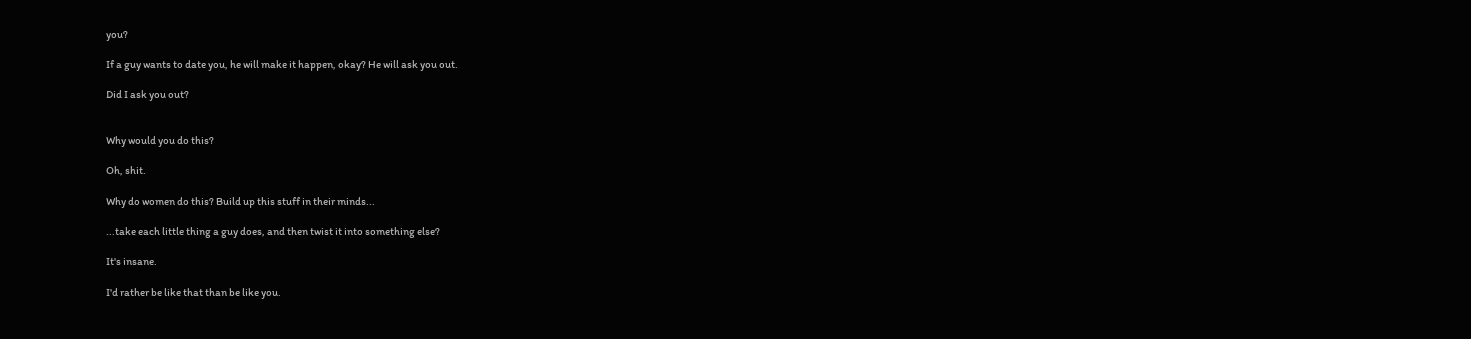you?

If a guy wants to date you, he will make it happen, okay? He will ask you out.

Did I ask you out?


Why would you do this?

Oh, shit.

Why do women do this? Build up this stuff in their minds...

...take each little thing a guy does, and then twist it into something else?

It's insane.

I'd rather be like that than be like you.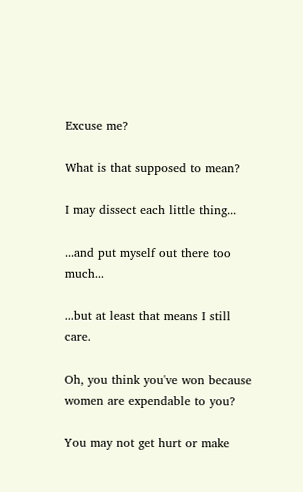Excuse me?

What is that supposed to mean?

I may dissect each little thing...

...and put myself out there too much...

...but at least that means I still care.

Oh, you think you've won because women are expendable to you?

You may not get hurt or make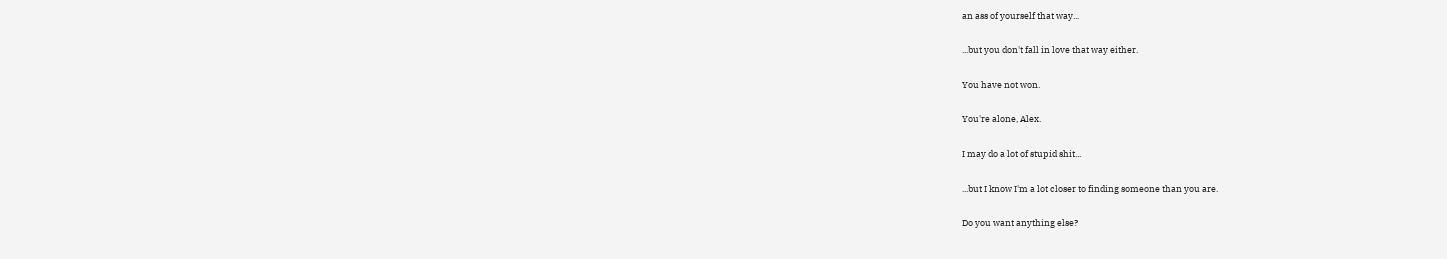an ass of yourself that way...

...but you don't fall in love that way either.

You have not won.

You're alone, Alex.

I may do a lot of stupid shit...

...but I know I'm a lot closer to finding someone than you are.

Do you want anything else?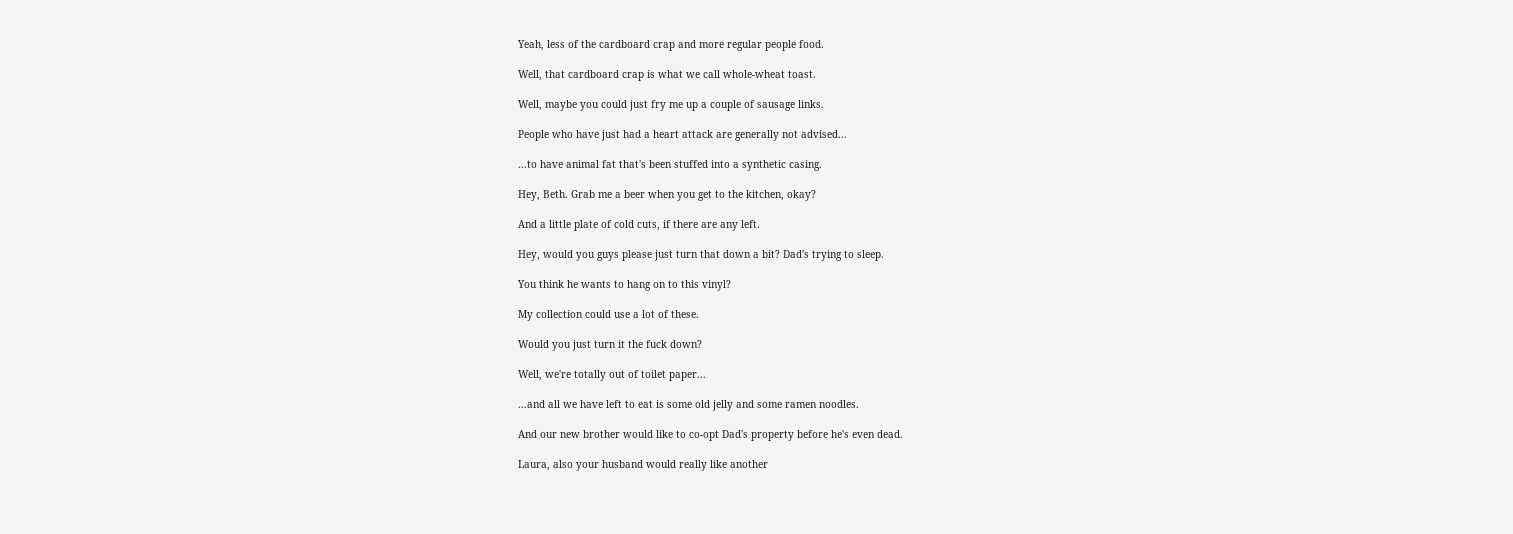Yeah, less of the cardboard crap and more regular people food.

Well, that cardboard crap is what we call whole-wheat toast.

Well, maybe you could just fry me up a couple of sausage links.

People who have just had a heart attack are generally not advised...

...to have animal fat that's been stuffed into a synthetic casing.

Hey, Beth. Grab me a beer when you get to the kitchen, okay?

And a little plate of cold cuts, if there are any left.

Hey, would you guys please just turn that down a bit? Dad's trying to sleep.

You think he wants to hang on to this vinyl?

My collection could use a lot of these.

Would you just turn it the fuck down?

Well, we're totally out of toilet paper...

...and all we have left to eat is some old jelly and some ramen noodles.

And our new brother would like to co-opt Dad's property before he's even dead.

Laura, also your husband would really like another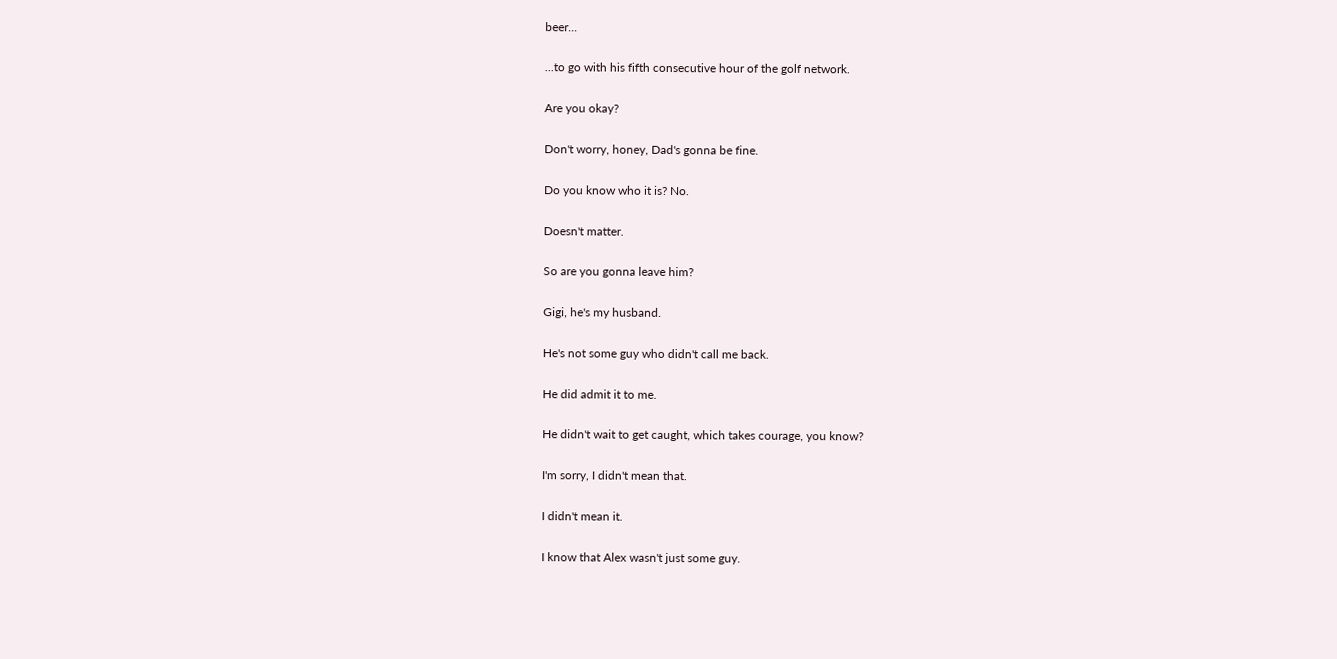beer...

...to go with his fifth consecutive hour of the golf network.

Are you okay?

Don't worry, honey, Dad's gonna be fine.

Do you know who it is? No.

Doesn't matter.

So are you gonna leave him?

Gigi, he's my husband.

He's not some guy who didn't call me back.

He did admit it to me.

He didn't wait to get caught, which takes courage, you know?

I'm sorry, I didn't mean that.

I didn't mean it.

I know that Alex wasn't just some guy.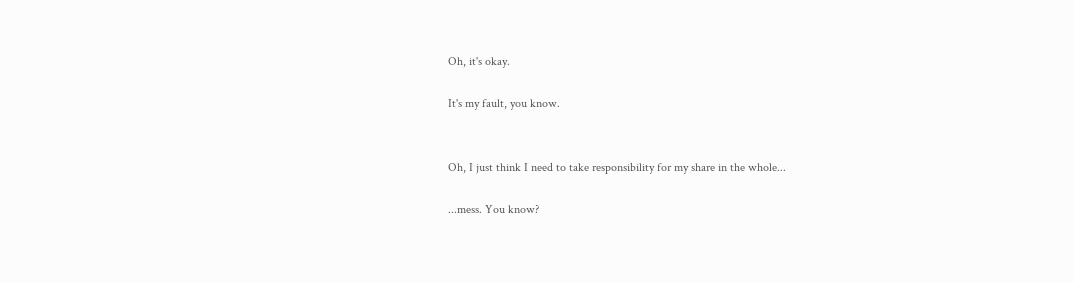Oh, it's okay.

It's my fault, you know.


Oh, I just think I need to take responsibility for my share in the whole...

...mess. You know?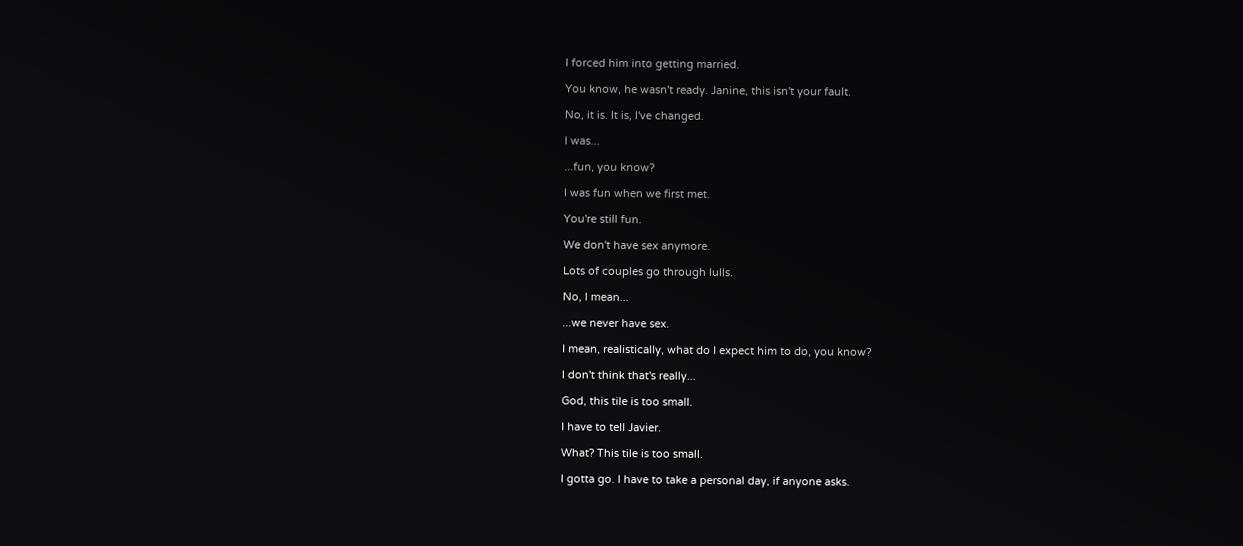I forced him into getting married.

You know, he wasn't ready. Janine, this isn't your fault.

No, it is. It is, I've changed.

I was...

...fun, you know?

I was fun when we first met.

You're still fun.

We don't have sex anymore.

Lots of couples go through lulls.

No, I mean...

...we never have sex.

I mean, realistically, what do I expect him to do, you know?

I don't think that's really...

God, this tile is too small.

I have to tell Javier.

What? This tile is too small.

I gotta go. I have to take a personal day, if anyone asks.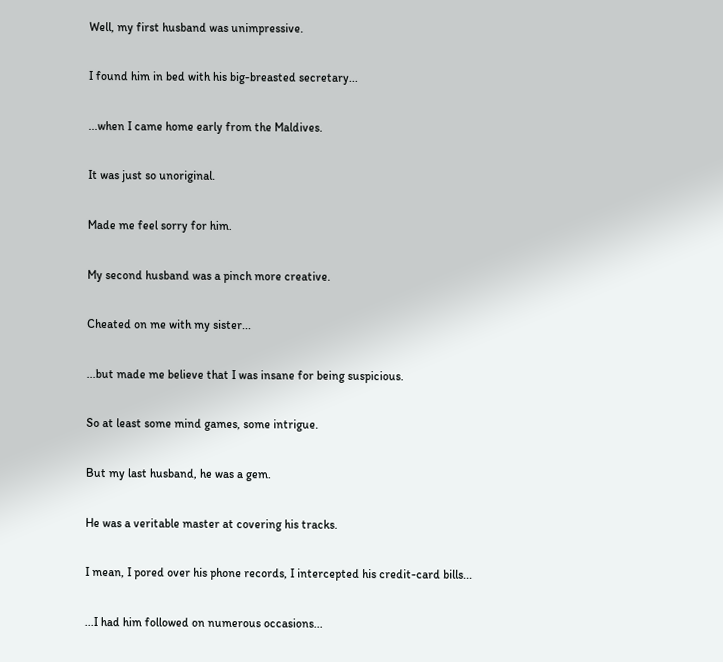Well, my first husband was unimpressive.

I found him in bed with his big-breasted secretary...

...when I came home early from the Maldives.

It was just so unoriginal.

Made me feel sorry for him.

My second husband was a pinch more creative.

Cheated on me with my sister...

...but made me believe that I was insane for being suspicious.

So at least some mind games, some intrigue.

But my last husband, he was a gem.

He was a veritable master at covering his tracks.

I mean, I pored over his phone records, I intercepted his credit-card bills...

...I had him followed on numerous occasions...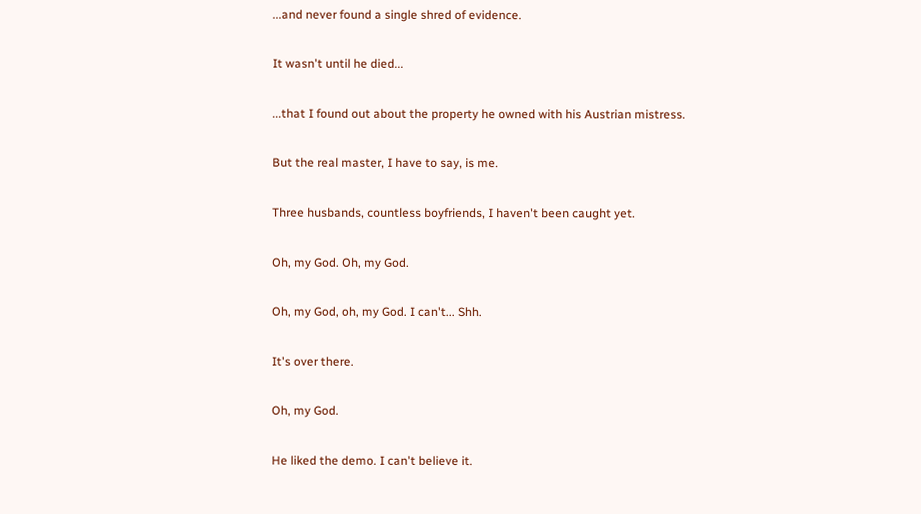...and never found a single shred of evidence.

It wasn't until he died...

...that I found out about the property he owned with his Austrian mistress.

But the real master, I have to say, is me.

Three husbands, countless boyfriends, I haven't been caught yet.

Oh, my God. Oh, my God.

Oh, my God, oh, my God. I can't... Shh.

It's over there.

Oh, my God.

He liked the demo. I can't believe it.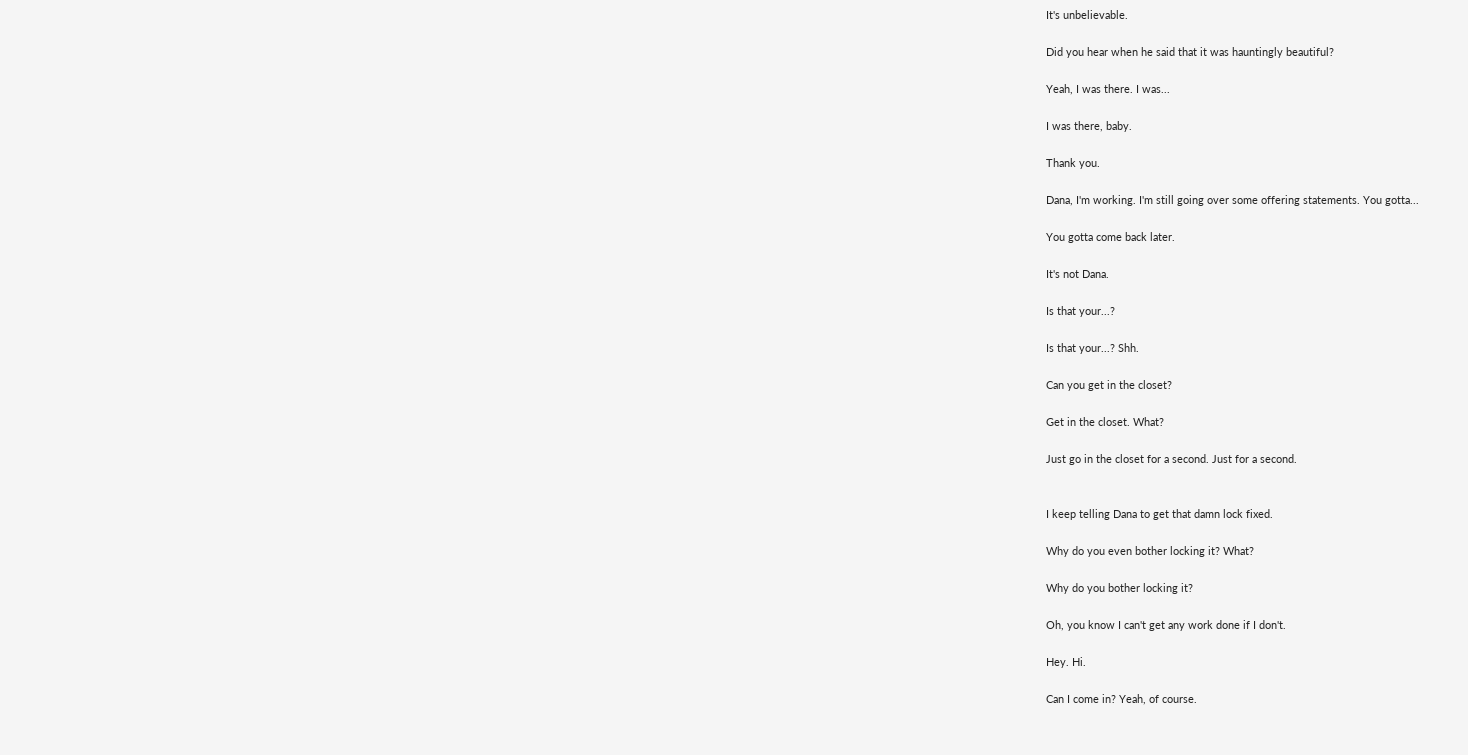It's unbelievable.

Did you hear when he said that it was hauntingly beautiful?

Yeah, I was there. I was...

I was there, baby.

Thank you.

Dana, I'm working. I'm still going over some offering statements. You gotta...

You gotta come back later.

It's not Dana.

Is that your...?

Is that your...? Shh.

Can you get in the closet?

Get in the closet. What?

Just go in the closet for a second. Just for a second.


I keep telling Dana to get that damn lock fixed.

Why do you even bother locking it? What?

Why do you bother locking it?

Oh, you know I can't get any work done if I don't.

Hey. Hi.

Can I come in? Yeah, of course.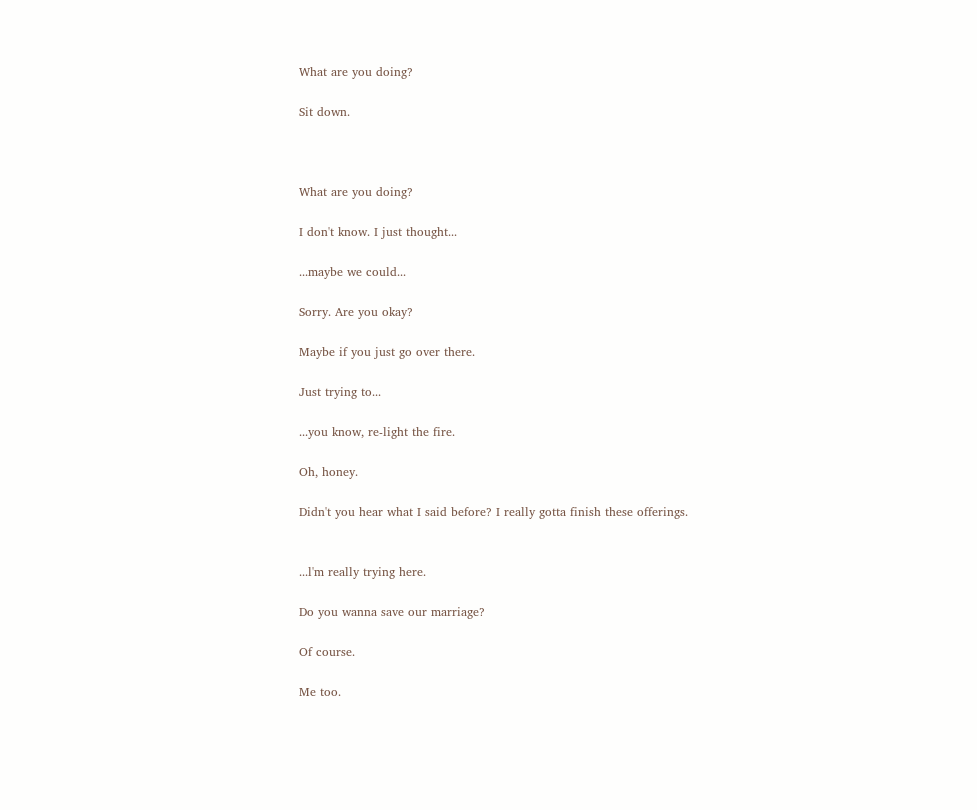What are you doing?

Sit down.



What are you doing?

I don't know. I just thought...

...maybe we could...

Sorry. Are you okay?

Maybe if you just go over there.

Just trying to...

...you know, re-light the fire.

Oh, honey.

Didn't you hear what I said before? I really gotta finish these offerings.


...l'm really trying here.

Do you wanna save our marriage?

Of course.

Me too.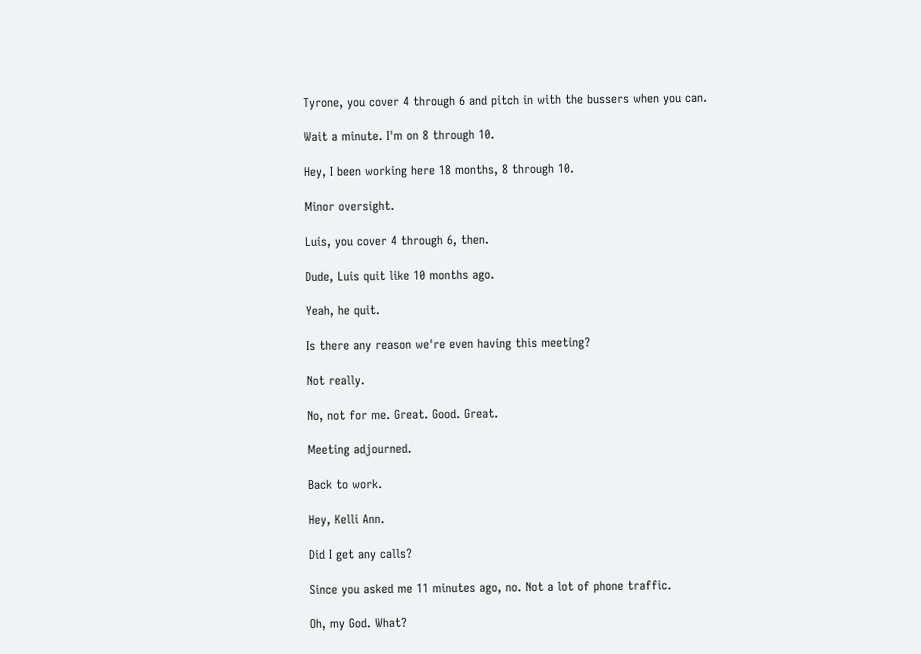Tyrone, you cover 4 through 6 and pitch in with the bussers when you can.

Wait a minute. I'm on 8 through 10.

Hey, I been working here 18 months, 8 through 10.

Minor oversight.

Luis, you cover 4 through 6, then.

Dude, Luis quit like 10 months ago.

Yeah, he quit.

Is there any reason we're even having this meeting?

Not really.

No, not for me. Great. Good. Great.

Meeting adjourned.

Back to work.

Hey, Kelli Ann.

Did I get any calls?

Since you asked me 11 minutes ago, no. Not a lot of phone traffic.

Oh, my God. What?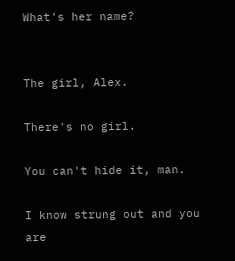What's her name?


The girl, Alex.

There's no girl.

You can't hide it, man.

I know strung out and you are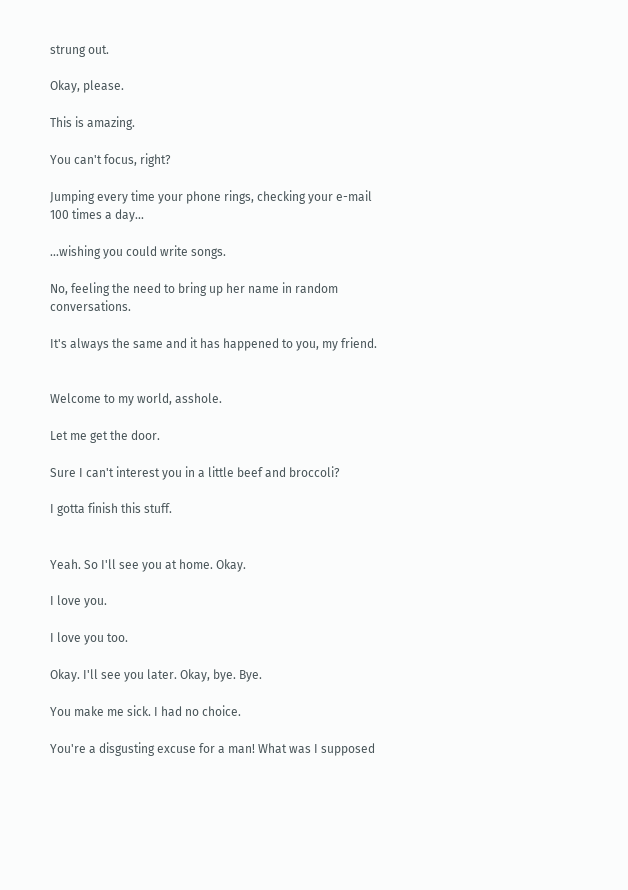strung out.

Okay, please.

This is amazing.

You can't focus, right?

Jumping every time your phone rings, checking your e-mail 100 times a day...

...wishing you could write songs.

No, feeling the need to bring up her name in random conversations.

It's always the same and it has happened to you, my friend.


Welcome to my world, asshole.

Let me get the door.

Sure I can't interest you in a little beef and broccoli?

I gotta finish this stuff.


Yeah. So I'll see you at home. Okay.

I love you.

I love you too.

Okay. I'll see you later. Okay, bye. Bye.

You make me sick. I had no choice.

You're a disgusting excuse for a man! What was I supposed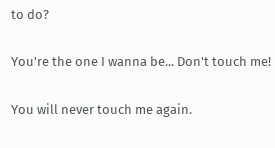to do?

You're the one I wanna be... Don't touch me!

You will never touch me again.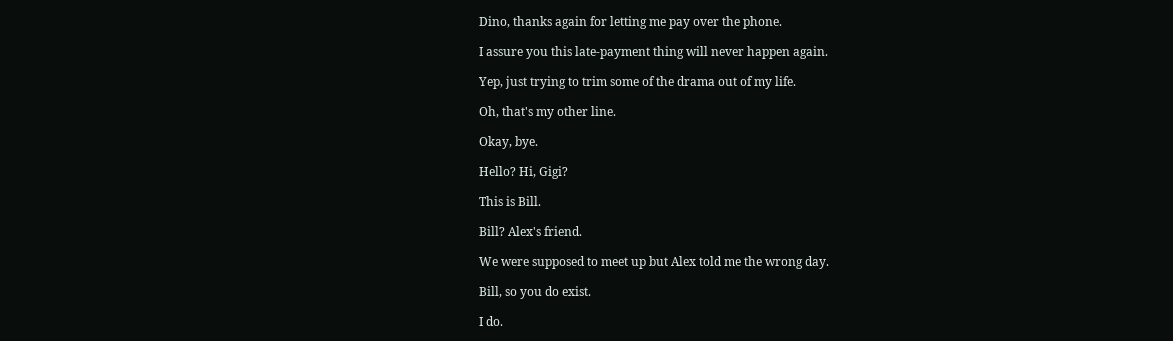Dino, thanks again for letting me pay over the phone.

I assure you this late-payment thing will never happen again.

Yep, just trying to trim some of the drama out of my life.

Oh, that's my other line.

Okay, bye.

Hello? Hi, Gigi?

This is Bill.

Bill? Alex's friend.

We were supposed to meet up but Alex told me the wrong day.

Bill, so you do exist.

I do.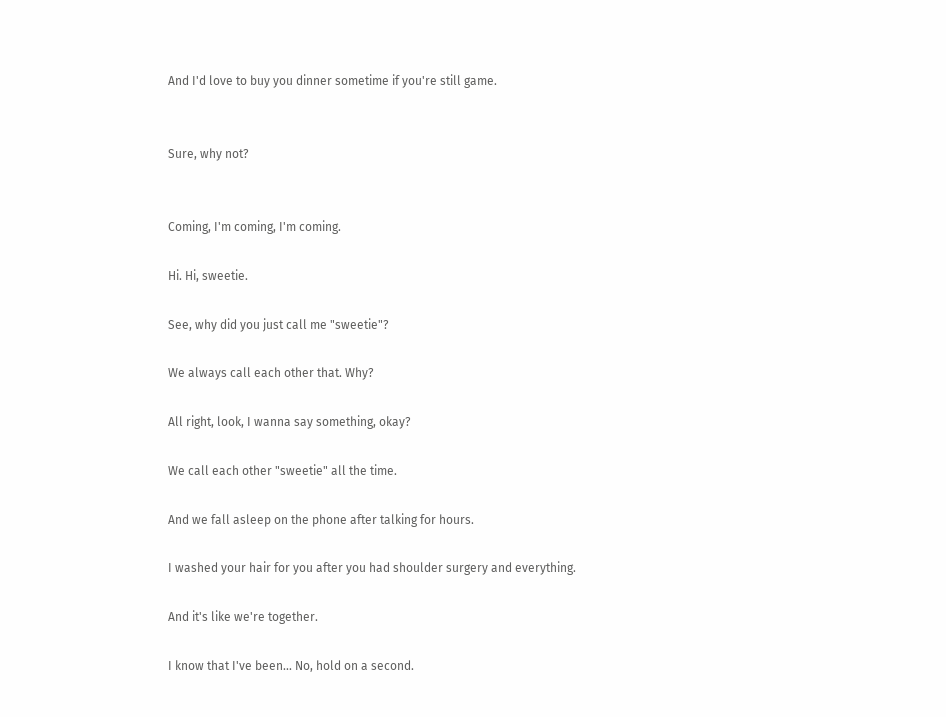And I'd love to buy you dinner sometime if you're still game.


Sure, why not?


Coming, I'm coming, I'm coming.

Hi. Hi, sweetie.

See, why did you just call me "sweetie"?

We always call each other that. Why?

All right, look, I wanna say something, okay?

We call each other "sweetie" all the time.

And we fall asleep on the phone after talking for hours.

I washed your hair for you after you had shoulder surgery and everything.

And it's like we're together.

I know that I've been... No, hold on a second.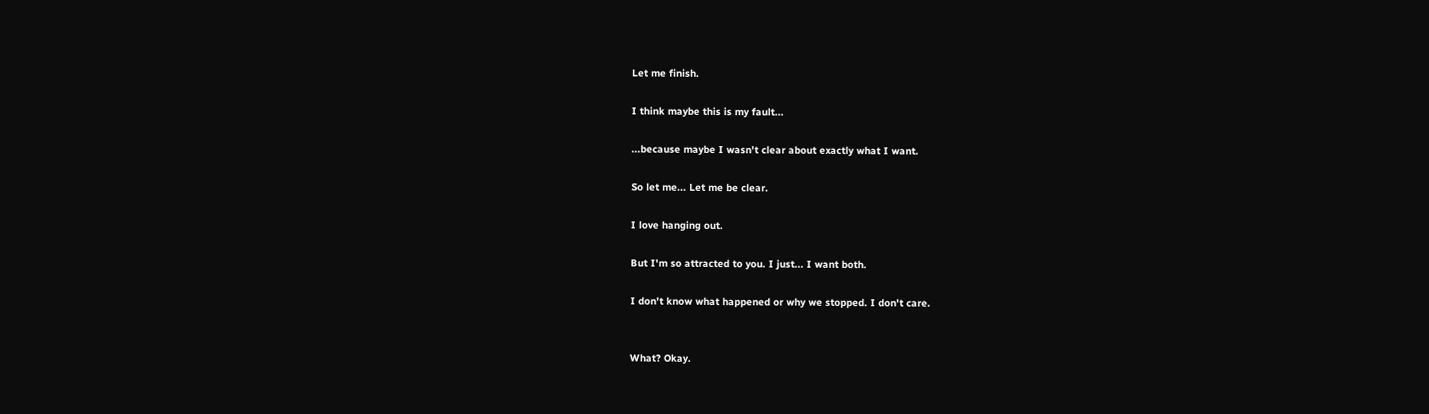Let me finish.

I think maybe this is my fault...

...because maybe I wasn't clear about exactly what I want.

So let me... Let me be clear.

I love hanging out.

But I'm so attracted to you. I just... I want both.

I don't know what happened or why we stopped. I don't care.


What? Okay.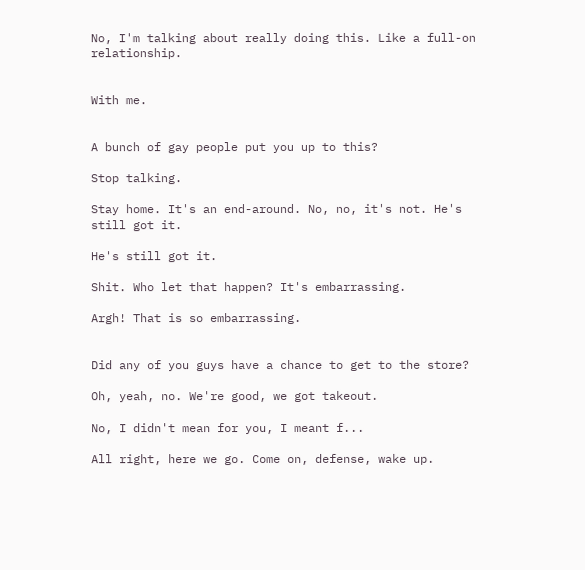No, I'm talking about really doing this. Like a full-on relationship.


With me.


A bunch of gay people put you up to this?

Stop talking.

Stay home. It's an end-around. No, no, it's not. He's still got it.

He's still got it.

Shit. Who let that happen? It's embarrassing.

Argh! That is so embarrassing.


Did any of you guys have a chance to get to the store?

Oh, yeah, no. We're good, we got takeout.

No, I didn't mean for you, I meant f...

All right, here we go. Come on, defense, wake up.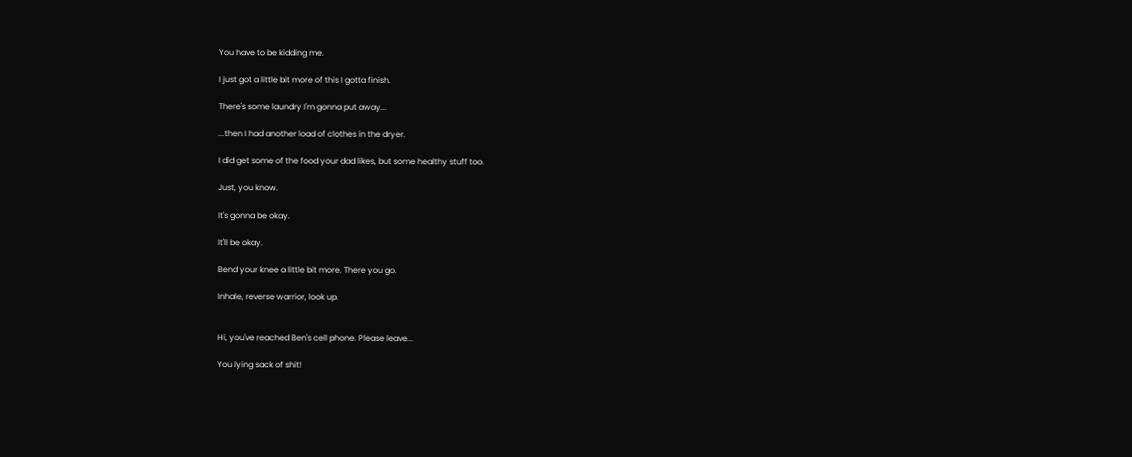You have to be kidding me.

I just got a little bit more of this I gotta finish.

There's some laundry I'm gonna put away...

...then I had another load of clothes in the dryer.

I did get some of the food your dad likes, but some healthy stuff too.

Just, you know.

It's gonna be okay.

It'll be okay.

Bend your knee a little bit more. There you go.

Inhale, reverse warrior, look up.


Hi, you've reached Ben's cell phone. Please leave...

You lying sack of shit!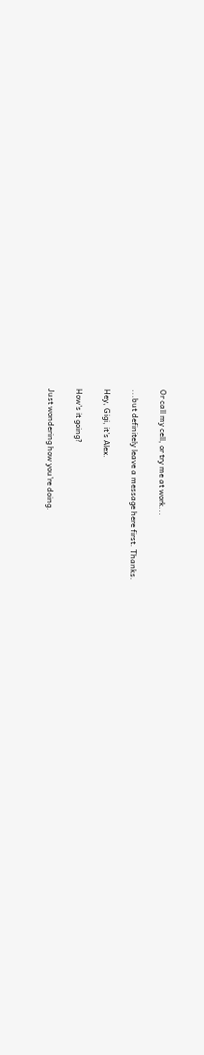Or call my cell, or try me at work...

...but definitely leave a message here first. Thanks.

Hey, Gigi, it's Alex.

How's it going?

Just wondering how you're doing.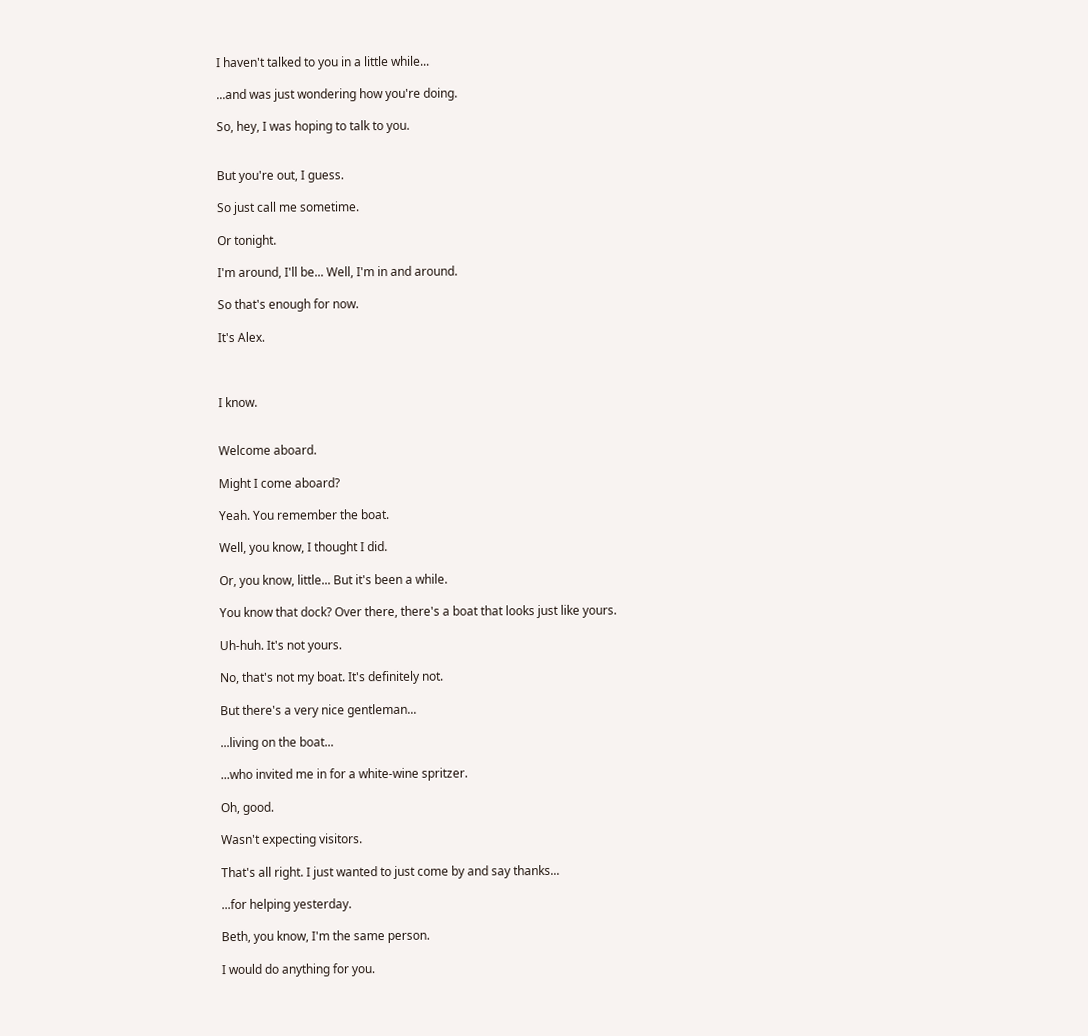I haven't talked to you in a little while...

...and was just wondering how you're doing.

So, hey, I was hoping to talk to you.


But you're out, I guess.

So just call me sometime.

Or tonight.

I'm around, I'll be... Well, I'm in and around.

So that's enough for now.

It's Alex.



I know.


Welcome aboard.

Might I come aboard?

Yeah. You remember the boat.

Well, you know, I thought I did.

Or, you know, little... But it's been a while.

You know that dock? Over there, there's a boat that looks just like yours.

Uh-huh. It's not yours.

No, that's not my boat. It's definitely not.

But there's a very nice gentleman...

...living on the boat...

...who invited me in for a white-wine spritzer.

Oh, good.

Wasn't expecting visitors.

That's all right. I just wanted to just come by and say thanks...

...for helping yesterday.

Beth, you know, I'm the same person.

I would do anything for you.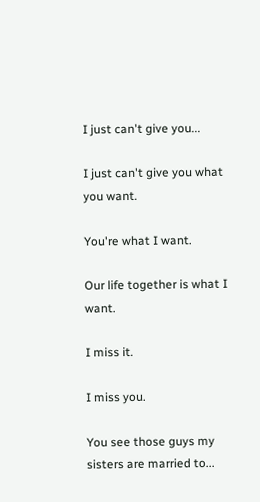I just can't give you...

I just can't give you what you want.

You're what I want.

Our life together is what I want.

I miss it.

I miss you.

You see those guys my sisters are married to...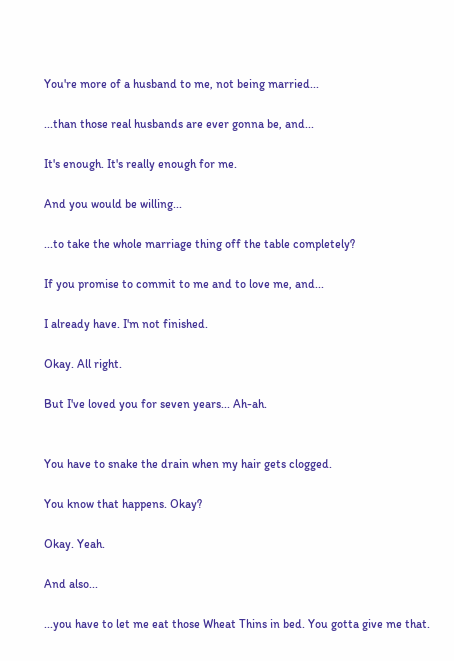You're more of a husband to me, not being married...

...than those real husbands are ever gonna be, and...

It's enough. It's really enough for me.

And you would be willing...

...to take the whole marriage thing off the table completely?

If you promise to commit to me and to love me, and...

I already have. I'm not finished.

Okay. All right.

But I've loved you for seven years... Ah-ah.


You have to snake the drain when my hair gets clogged.

You know that happens. Okay?

Okay. Yeah.

And also...

...you have to let me eat those Wheat Thins in bed. You gotta give me that.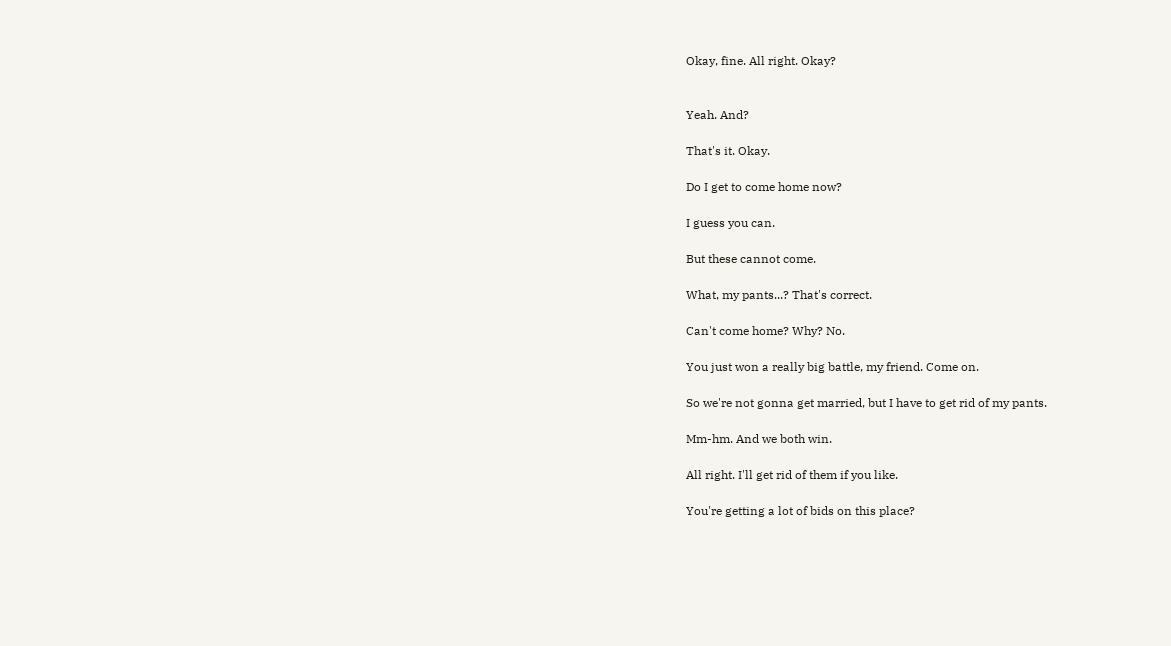Okay, fine. All right. Okay?


Yeah. And?

That's it. Okay.

Do I get to come home now?

I guess you can.

But these cannot come.

What, my pants...? That's correct.

Can't come home? Why? No.

You just won a really big battle, my friend. Come on.

So we're not gonna get married, but I have to get rid of my pants.

Mm-hm. And we both win.

All right. I'll get rid of them if you like.

You're getting a lot of bids on this place?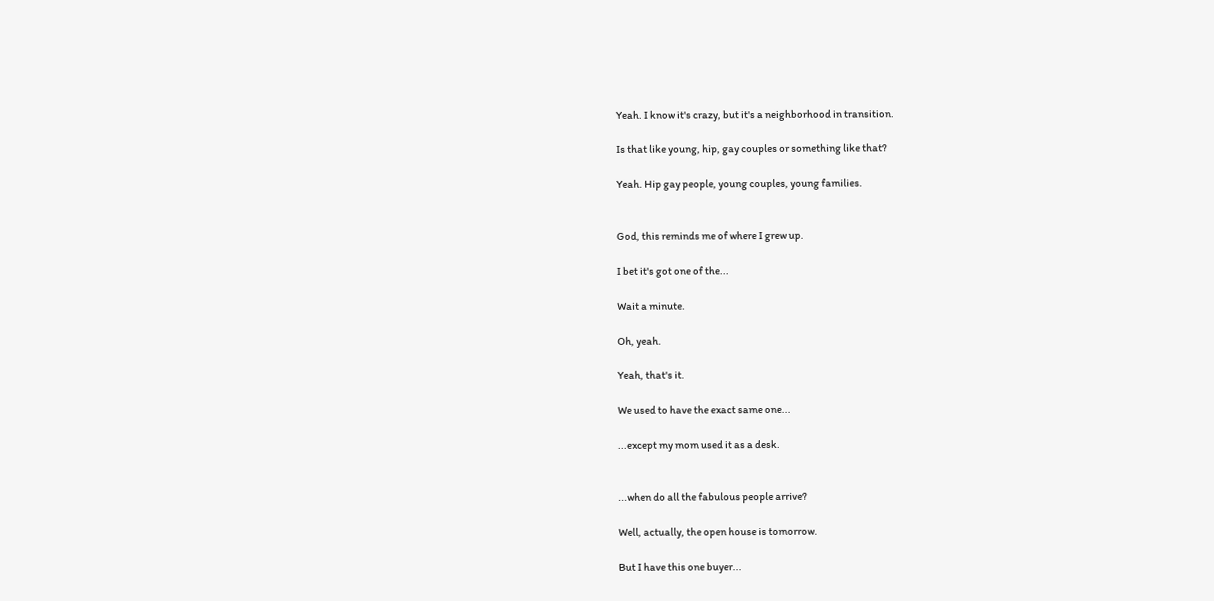Yeah. I know it's crazy, but it's a neighborhood in transition.

Is that like young, hip, gay couples or something like that?

Yeah. Hip gay people, young couples, young families.


God, this reminds me of where I grew up.

I bet it's got one of the...

Wait a minute.

Oh, yeah.

Yeah, that's it.

We used to have the exact same one...

...except my mom used it as a desk.


...when do all the fabulous people arrive?

Well, actually, the open house is tomorrow.

But I have this one buyer...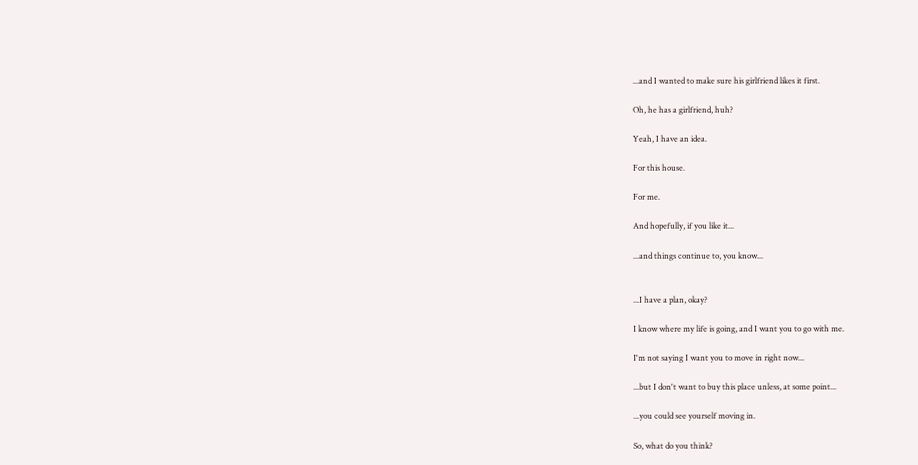...and I wanted to make sure his girlfriend likes it first.

Oh, he has a girlfriend, huh?

Yeah, I have an idea.

For this house.

For me.

And hopefully, if you like it...

...and things continue to, you know...


...I have a plan, okay?

I know where my life is going, and I want you to go with me.

I'm not saying I want you to move in right now...

...but I don't want to buy this place unless, at some point...

...you could see yourself moving in.

So, what do you think?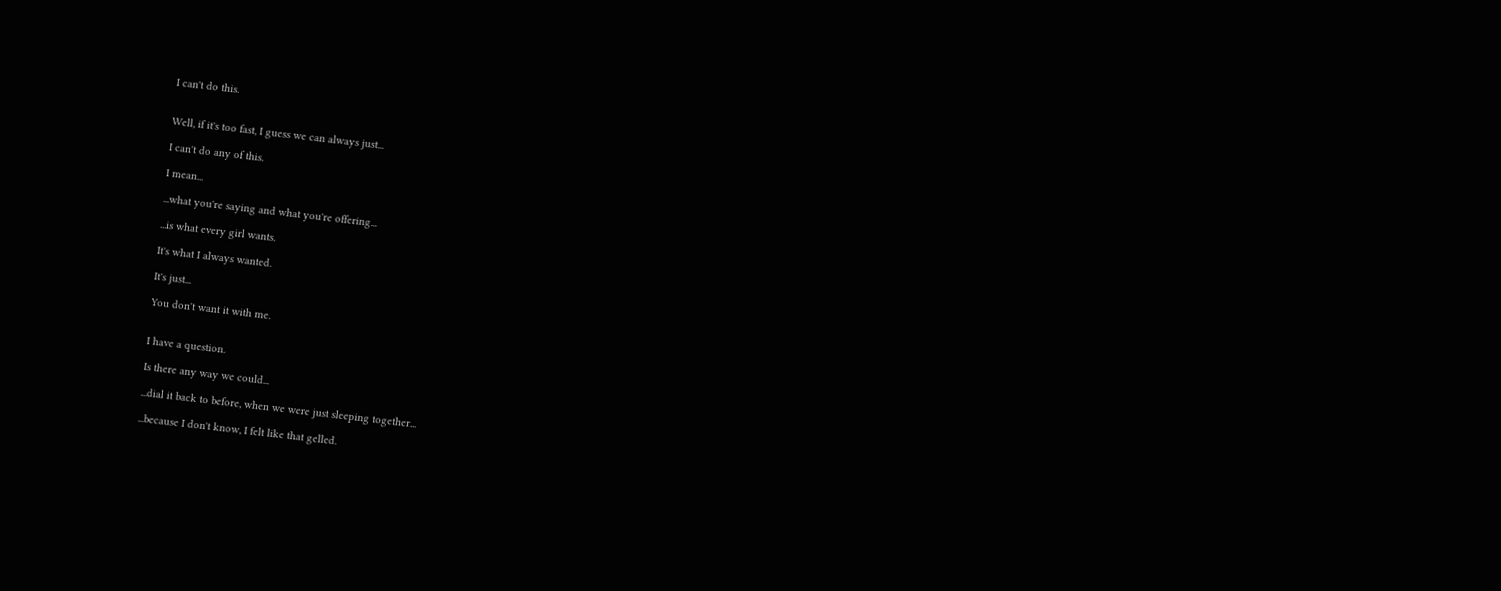I can't do this.


Well, if it's too fast, I guess we can always just...

I can't do any of this.

I mean...

...what you're saying and what you're offering...

...is what every girl wants.

It's what I always wanted.

It's just...

You don't want it with me.


I have a question.

Is there any way we could...

...dial it back to before, when we were just sleeping together...

...because I don't know, I felt like that gelled.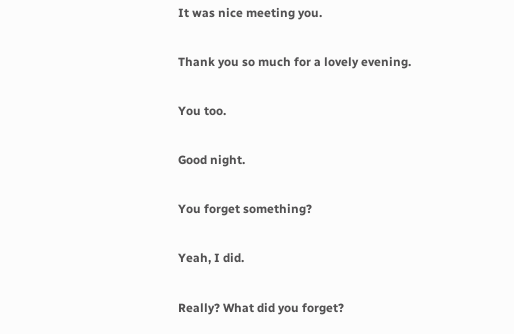It was nice meeting you.

Thank you so much for a lovely evening.

You too.

Good night.

You forget something?

Yeah, I did.

Really? What did you forget?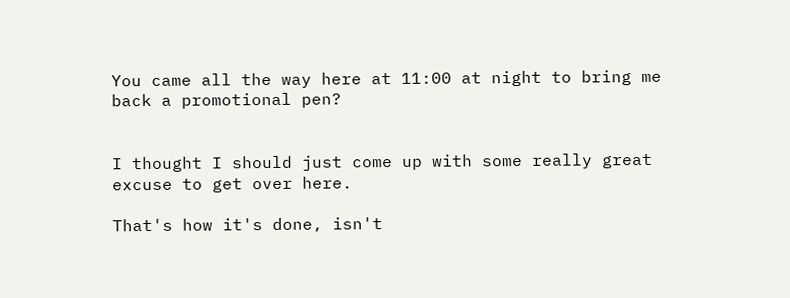You came all the way here at 11:00 at night to bring me back a promotional pen?


I thought I should just come up with some really great excuse to get over here.

That's how it's done, isn't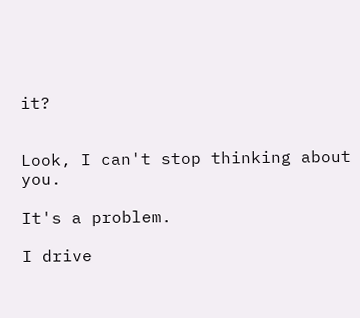it?


Look, I can't stop thinking about you.

It's a problem.

I drive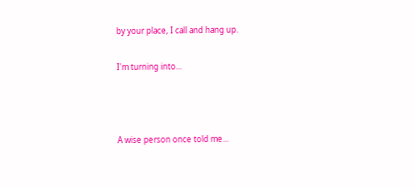by your place, I call and hang up.

I'm turning into...



A wise person once told me...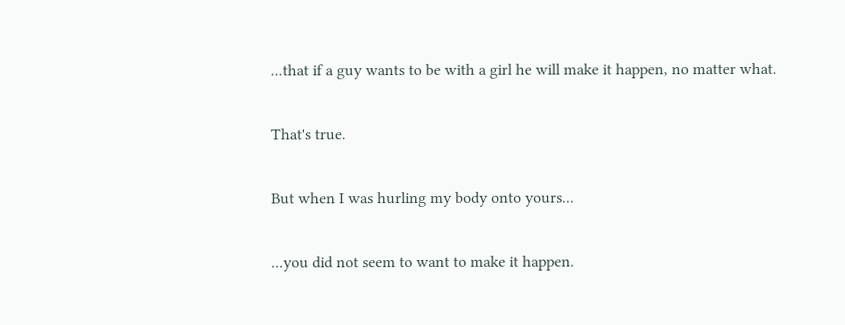...that if a guy wants to be with a girl he will make it happen, no matter what.

That's true.

But when I was hurling my body onto yours...

...you did not seem to want to make it happen.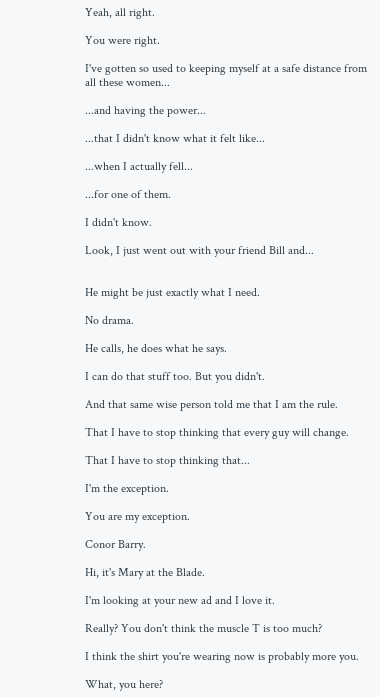Yeah, all right.

You were right.

I've gotten so used to keeping myself at a safe distance from all these women...

...and having the power...

...that I didn't know what it felt like...

...when I actually fell...

...for one of them.

I didn't know.

Look, I just went out with your friend Bill and...


He might be just exactly what I need.

No drama.

He calls, he does what he says.

I can do that stuff too. But you didn't.

And that same wise person told me that I am the rule.

That I have to stop thinking that every guy will change.

That I have to stop thinking that...

I'm the exception.

You are my exception.

Conor Barry.

Hi, it's Mary at the Blade.

I'm looking at your new ad and I love it.

Really? You don't think the muscle T is too much?

I think the shirt you're wearing now is probably more you.

What, you here?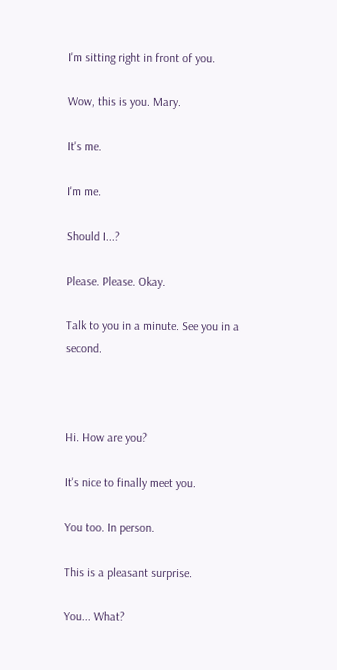I'm sitting right in front of you.

Wow, this is you. Mary.

It's me.

I'm me.

Should I...?

Please. Please. Okay.

Talk to you in a minute. See you in a second.



Hi. How are you?

It's nice to finally meet you.

You too. In person.

This is a pleasant surprise.

You... What?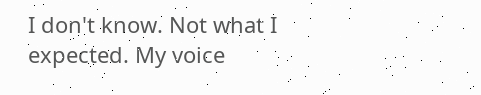I don't know. Not what I expected. My voice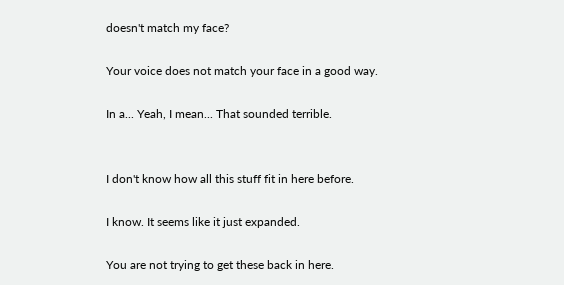doesn't match my face?

Your voice does not match your face in a good way.

In a... Yeah, I mean... That sounded terrible.


I don't know how all this stuff fit in here before.

I know. It seems like it just expanded.

You are not trying to get these back in here.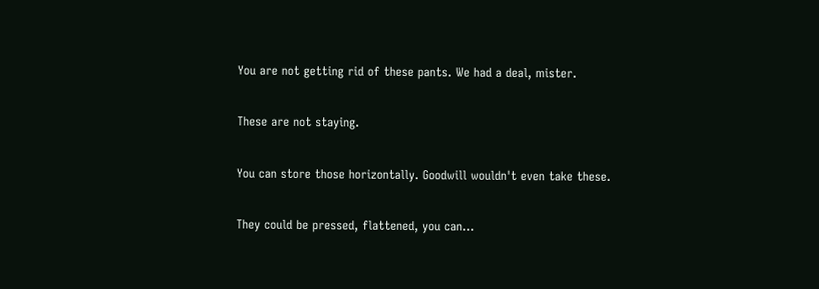You are not getting rid of these pants. We had a deal, mister.

These are not staying.

You can store those horizontally. Goodwill wouldn't even take these.

They could be pressed, flattened, you can...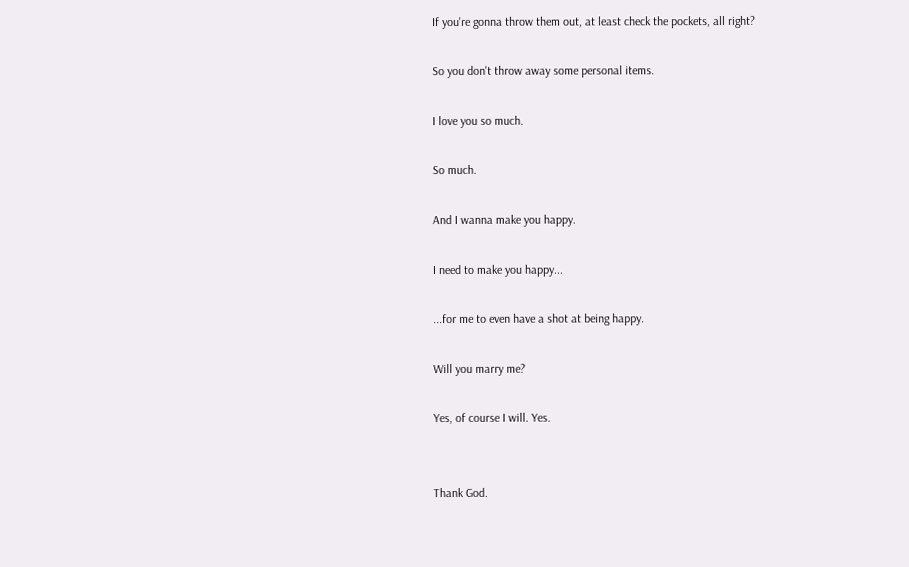If you're gonna throw them out, at least check the pockets, all right?

So you don't throw away some personal items.

I love you so much.

So much.

And I wanna make you happy.

I need to make you happy...

...for me to even have a shot at being happy.

Will you marry me?

Yes, of course I will. Yes.


Thank God.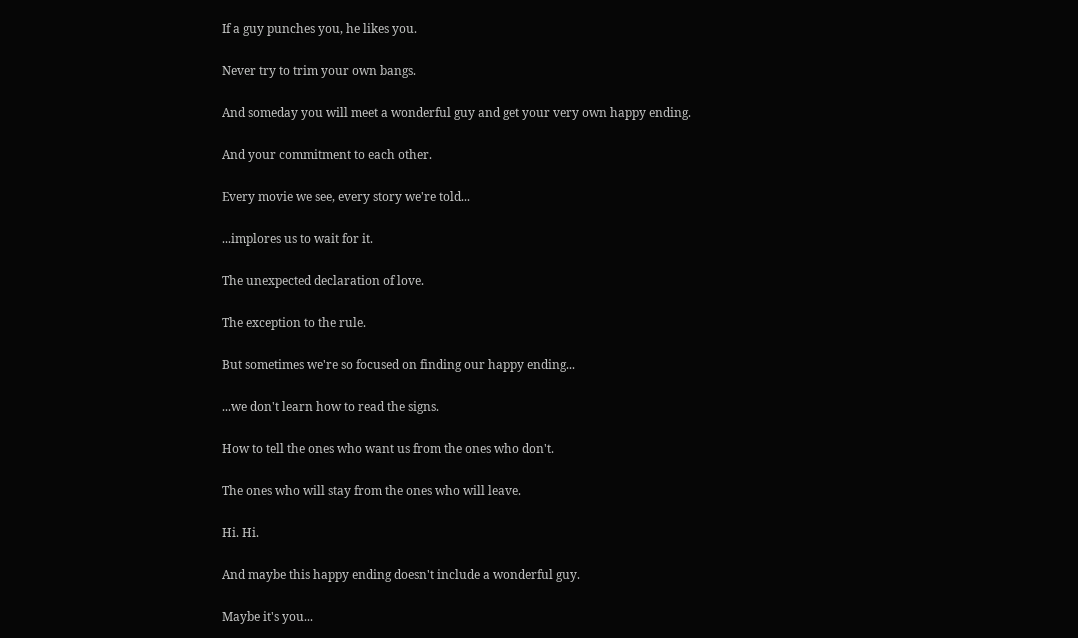If a guy punches you, he likes you.

Never try to trim your own bangs.

And someday you will meet a wonderful guy and get your very own happy ending.

And your commitment to each other.

Every movie we see, every story we're told...

...implores us to wait for it.

The unexpected declaration of love.

The exception to the rule.

But sometimes we're so focused on finding our happy ending...

...we don't learn how to read the signs.

How to tell the ones who want us from the ones who don't.

The ones who will stay from the ones who will leave.

Hi. Hi.

And maybe this happy ending doesn't include a wonderful guy.

Maybe it's you...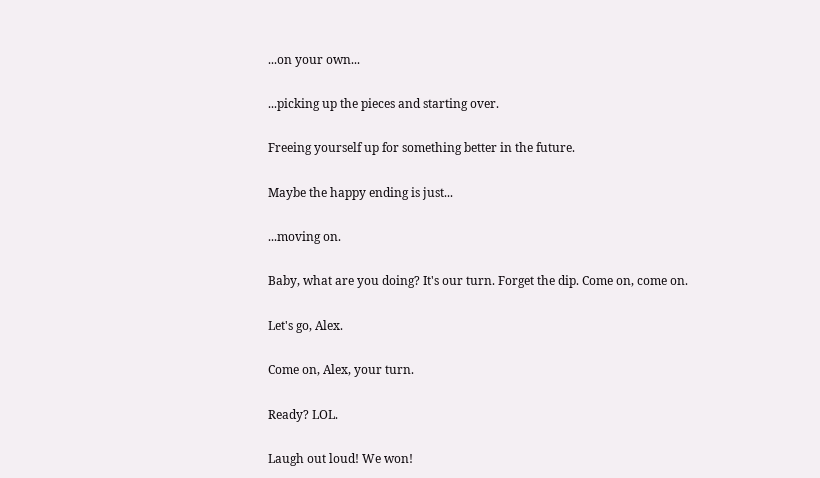...on your own...

...picking up the pieces and starting over.

Freeing yourself up for something better in the future.

Maybe the happy ending is just...

...moving on.

Baby, what are you doing? It's our turn. Forget the dip. Come on, come on.

Let's go, Alex.

Come on, Alex, your turn.

Ready? LOL.

Laugh out loud! We won!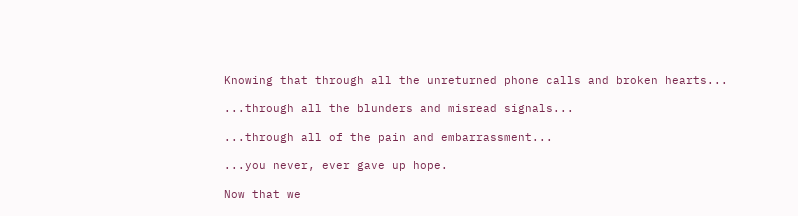Knowing that through all the unreturned phone calls and broken hearts...

...through all the blunders and misread signals...

...through all of the pain and embarrassment...

...you never, ever gave up hope.

Now that we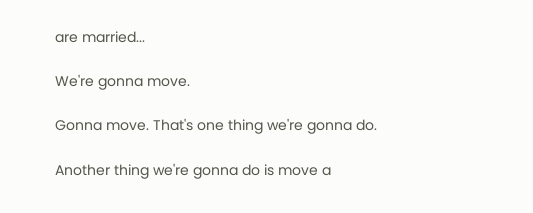are married...

We're gonna move.

Gonna move. That's one thing we're gonna do.

Another thing we're gonna do is move a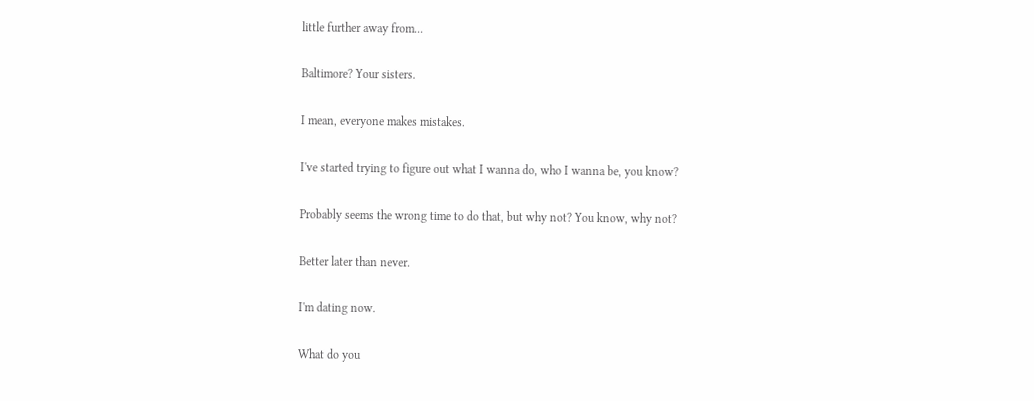little further away from...

Baltimore? Your sisters.

I mean, everyone makes mistakes.

I've started trying to figure out what I wanna do, who I wanna be, you know?

Probably seems the wrong time to do that, but why not? You know, why not?

Better later than never.

I'm dating now.

What do you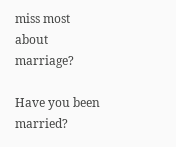miss most about marriage?

Have you been married?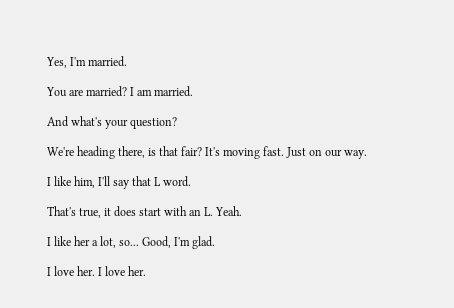Yes, I'm married.

You are married? I am married.

And what's your question?

We're heading there, is that fair? It's moving fast. Just on our way.

I like him, I'll say that L word.

That's true, it does start with an L. Yeah.

I like her a lot, so... Good, I'm glad.

I love her. I love her.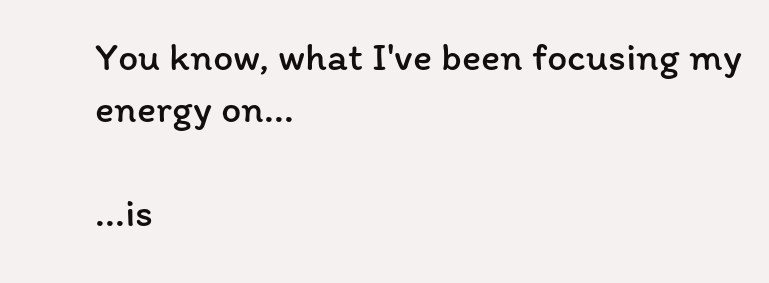You know, what I've been focusing my energy on...

...is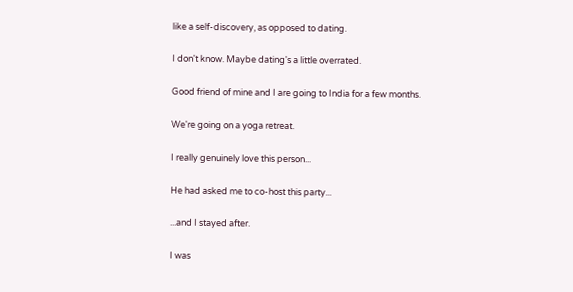like a self-discovery, as opposed to dating.

I don't know. Maybe dating's a little overrated.

Good friend of mine and I are going to India for a few months.

We're going on a yoga retreat.

I really genuinely love this person...

He had asked me to co-host this party...

...and I stayed after.

I was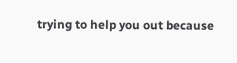trying to help you out because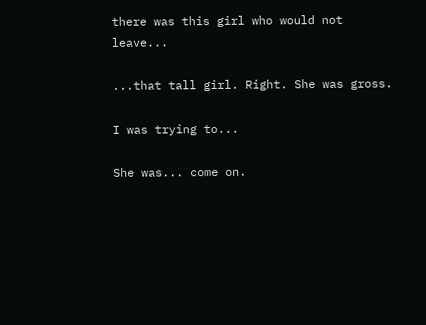there was this girl who would not leave...

...that tall girl. Right. She was gross.

I was trying to...

She was... come on.